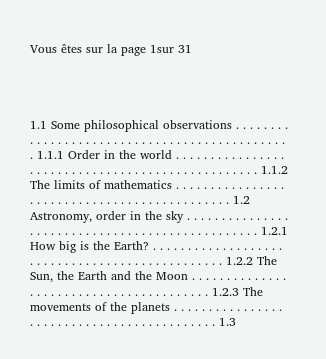Vous êtes sur la page 1sur 31




1.1 Some philosophical observations . . . . . . . . . . . . . . . . . . . . . . . . . . . . . . . . . . . . . . . . . . . . . . 1.1.1 Order in the world . . . . . . . . . . . . . . . . . . . . . . . . . . . . . . . . . . . . . . . . . . . . . . . . . 1.1.2 The limits of mathematics . . . . . . . . . . . . . . . . . . . . . . . . . . . . . . . . . . . . . . . . . . . . . 1.2 Astronomy, order in the sky . . . . . . . . . . . . . . . . . . . . . . . . . . . . . . . . . . . . . . . . . . . . . . . . 1.2.1 How big is the Earth? . . . . . . . . . . . . . . . . . . . . . . . . . . . . . . . . . . . . . . . . . . . . . . . 1.2.2 The Sun, the Earth and the Moon . . . . . . . . . . . . . . . . . . . . . . . . . . . . . . . . . . . . . . . . 1.2.3 The movements of the planets . . . . . . . . . . . . . . . . . . . . . . . . . . . . . . . . . . . . . . . . . . . 1.3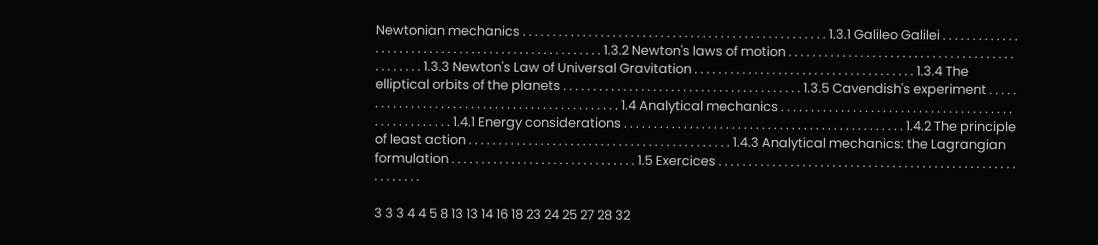Newtonian mechanics . . . . . . . . . . . . . . . . . . . . . . . . . . . . . . . . . . . . . . . . . . . . . . . . . . . 1.3.1 Galileo Galilei . . . . . . . . . . . . . . . . . . . . . . . . . . . . . . . . . . . . . . . . . . . . . . . . . . . 1.3.2 Newton's laws of motion . . . . . . . . . . . . . . . . . . . . . . . . . . . . . . . . . . . . . . . . . . . . . . 1.3.3 Newton's Law of Universal Gravitation . . . . . . . . . . . . . . . . . . . . . . . . . . . . . . . . . . . . . 1.3.4 The elliptical orbits of the planets . . . . . . . . . . . . . . . . . . . . . . . . . . . . . . . . . . . . . . . . 1.3.5 Cavendish's experiment . . . . . . . . . . . . . . . . . . . . . . . . . . . . . . . . . . . . . . . . . . . . . . 1.4 Analytical mechanics . . . . . . . . . . . . . . . . . . . . . . . . . . . . . . . . . . . . . . . . . . . . . . . . . . . . 1.4.1 Energy considerations . . . . . . . . . . . . . . . . . . . . . . . . . . . . . . . . . . . . . . . . . . . . . . . 1.4.2 The principle of least action . . . . . . . . . . . . . . . . . . . . . . . . . . . . . . . . . . . . . . . . . . . . 1.4.3 Analytical mechanics: the Lagrangian formulation . . . . . . . . . . . . . . . . . . . . . . . . . . . . . . . 1.5 Exercices . . . . . . . . . . . . . . . . . . . . . . . . . . . . . . . . . . . . . . . . . . . . . . . . . . . . . . . . . .

3 3 3 4 4 5 8 13 13 14 16 18 23 24 25 27 28 32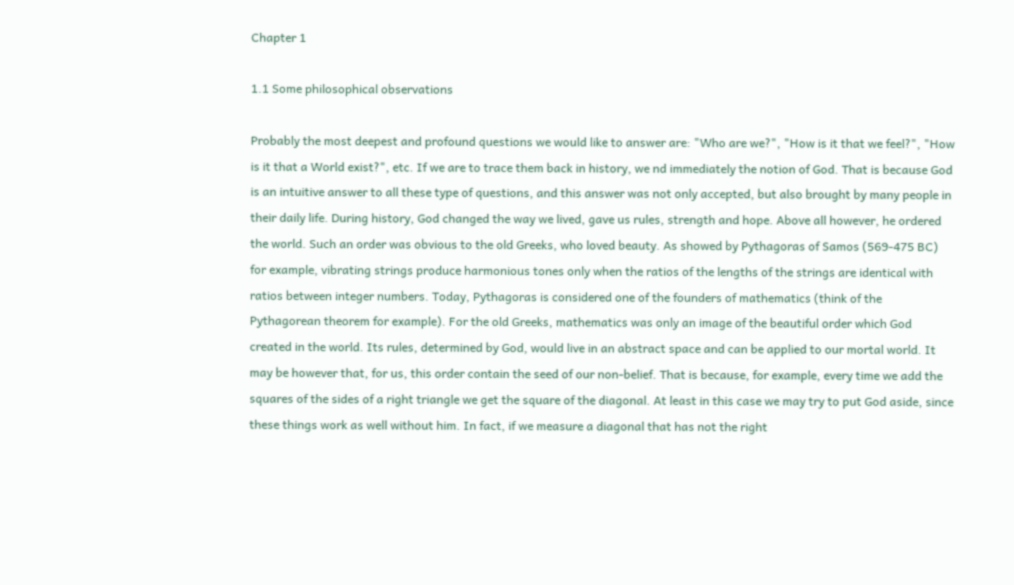Chapter 1

1.1 Some philosophical observations

Probably the most deepest and profound questions we would like to answer are: "Who are we?", "How is it that we feel?", "How is it that a World exist?", etc. If we are to trace them back in history, we nd immediately the notion of God. That is because God is an intuitive answer to all these type of questions, and this answer was not only accepted, but also brought by many people in their daily life. During history, God changed the way we lived, gave us rules, strength and hope. Above all however, he ordered the world. Such an order was obvious to the old Greeks, who loved beauty. As showed by Pythagoras of Samos (569-475 BC) for example, vibrating strings produce harmonious tones only when the ratios of the lengths of the strings are identical with ratios between integer numbers. Today, Pythagoras is considered one of the founders of mathematics (think of the Pythagorean theorem for example). For the old Greeks, mathematics was only an image of the beautiful order which God created in the world. Its rules, determined by God, would live in an abstract space and can be applied to our mortal world. It may be however that, for us, this order contain the seed of our non-belief. That is because, for example, every time we add the squares of the sides of a right triangle we get the square of the diagonal. At least in this case we may try to put God aside, since these things work as well without him. In fact, if we measure a diagonal that has not the right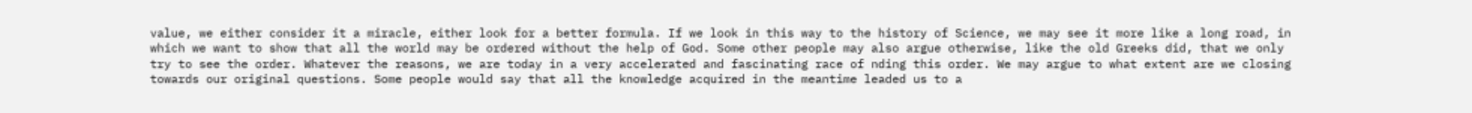value, we either consider it a miracle, either look for a better formula. If we look in this way to the history of Science, we may see it more like a long road, in which we want to show that all the world may be ordered without the help of God. Some other people may also argue otherwise, like the old Greeks did, that we only try to see the order. Whatever the reasons, we are today in a very accelerated and fascinating race of nding this order. We may argue to what extent are we closing towards our original questions. Some people would say that all the knowledge acquired in the meantime leaded us to a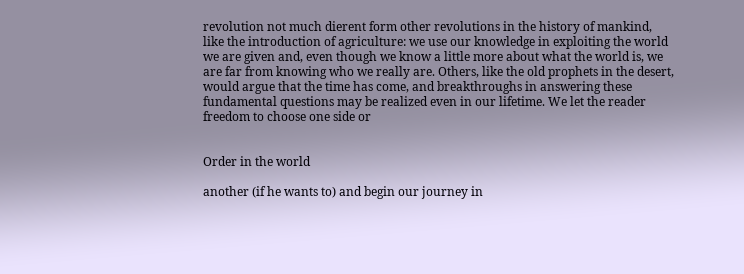revolution not much dierent form other revolutions in the history of mankind, like the introduction of agriculture: we use our knowledge in exploiting the world we are given and, even though we know a little more about what the world is, we are far from knowing who we really are. Others, like the old prophets in the desert, would argue that the time has come, and breakthroughs in answering these fundamental questions may be realized even in our lifetime. We let the reader freedom to choose one side or


Order in the world

another (if he wants to) and begin our journey in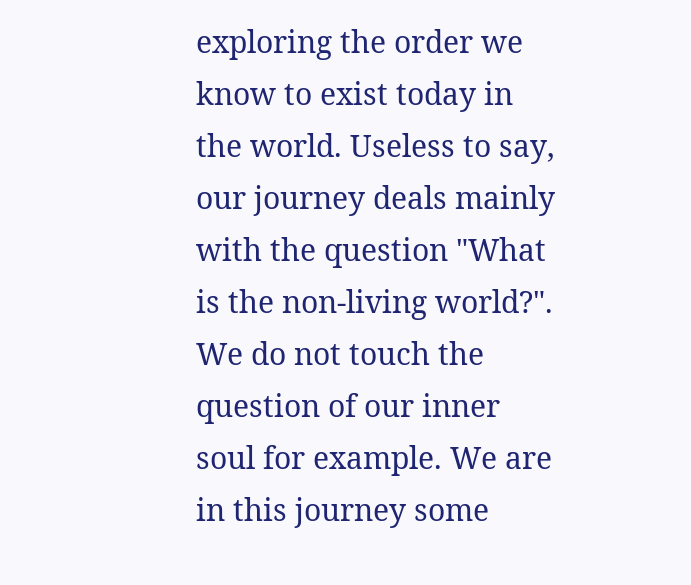exploring the order we know to exist today in the world. Useless to say, our journey deals mainly with the question "What is the non-living world?". We do not touch the question of our inner soul for example. We are in this journey some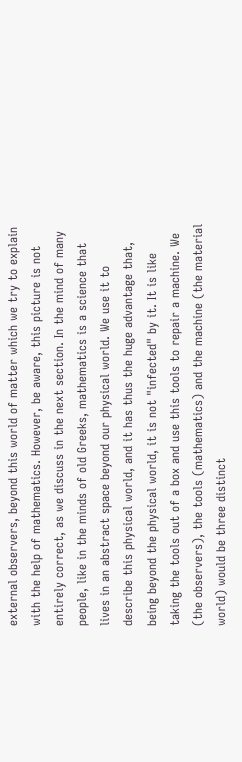external observers, beyond this world of matter which we try to explain with the help of mathematics. However, be aware, this picture is not entirely correct, as we discuss in the next section. In the mind of many people, like in the minds of old Greeks, mathematics is a science that lives in an abstract space beyond our physical world. We use it to describe this physical world, and it has thus the huge advantage that, being beyond the physical world, it is not "infected" by it. It is like taking the tools out of a box and use this tools to repair a machine. We (the observers), the tools (mathematics) and the machine (the material world) would be three distinct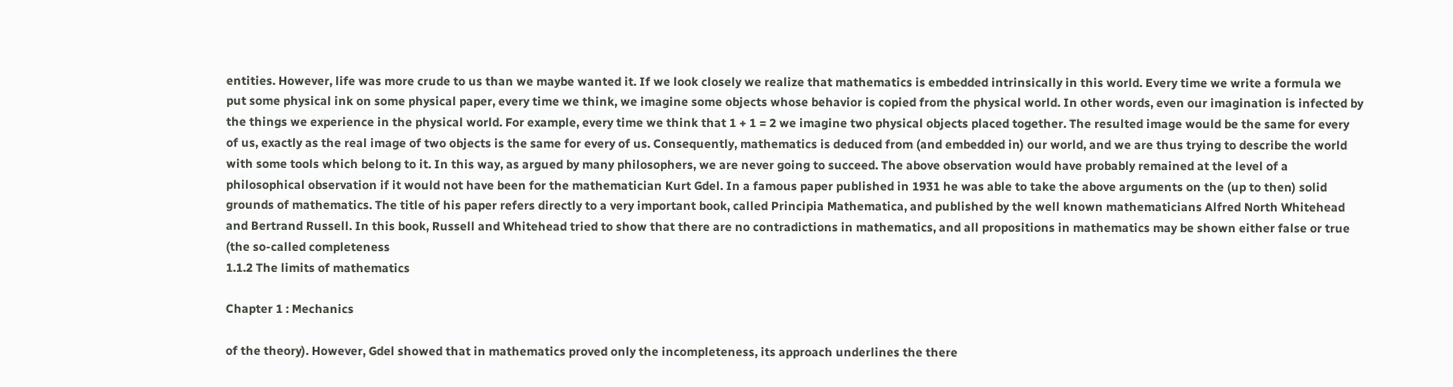entities. However, life was more crude to us than we maybe wanted it. If we look closely we realize that mathematics is embedded intrinsically in this world. Every time we write a formula we put some physical ink on some physical paper, every time we think, we imagine some objects whose behavior is copied from the physical world. In other words, even our imagination is infected by the things we experience in the physical world. For example, every time we think that 1 + 1 = 2 we imagine two physical objects placed together. The resulted image would be the same for every of us, exactly as the real image of two objects is the same for every of us. Consequently, mathematics is deduced from (and embedded in) our world, and we are thus trying to describe the world with some tools which belong to it. In this way, as argued by many philosophers, we are never going to succeed. The above observation would have probably remained at the level of a philosophical observation if it would not have been for the mathematician Kurt Gdel. In a famous paper published in 1931 he was able to take the above arguments on the (up to then) solid grounds of mathematics. The title of his paper refers directly to a very important book, called Principia Mathematica, and published by the well known mathematicians Alfred North Whitehead and Bertrand Russell. In this book, Russell and Whitehead tried to show that there are no contradictions in mathematics, and all propositions in mathematics may be shown either false or true (the so-called completeness
1.1.2 The limits of mathematics

Chapter 1 : Mechanics

of the theory). However, Gdel showed that in mathematics proved only the incompleteness, its approach underlines the there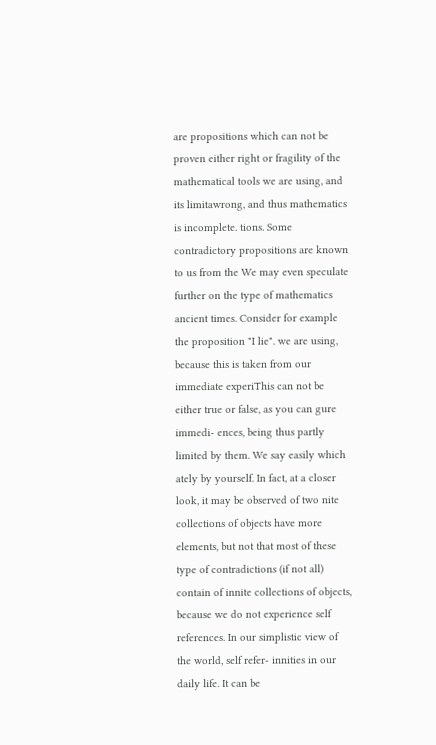are propositions which can not be proven either right or fragility of the mathematical tools we are using, and its limitawrong, and thus mathematics is incomplete. tions. Some contradictory propositions are known to us from the We may even speculate further on the type of mathematics ancient times. Consider for example the proposition "I lie". we are using, because this is taken from our immediate experiThis can not be either true or false, as you can gure immedi- ences, being thus partly limited by them. We say easily which ately by yourself. In fact, at a closer look, it may be observed of two nite collections of objects have more elements, but not that most of these type of contradictions (if not all) contain of innite collections of objects, because we do not experience self references. In our simplistic view of the world, self refer- innities in our daily life. It can be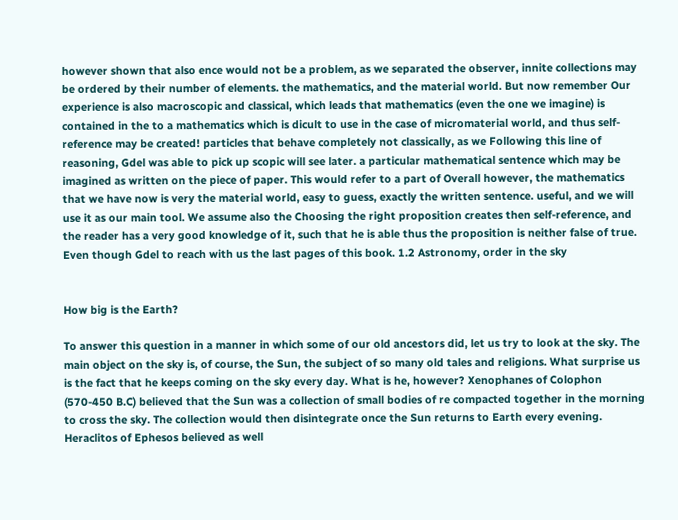however shown that also ence would not be a problem, as we separated the observer, innite collections may be ordered by their number of elements. the mathematics, and the material world. But now remember Our experience is also macroscopic and classical, which leads that mathematics (even the one we imagine) is contained in the to a mathematics which is dicult to use in the case of micromaterial world, and thus self-reference may be created! particles that behave completely not classically, as we Following this line of reasoning, Gdel was able to pick up scopic will see later. a particular mathematical sentence which may be imagined as written on the piece of paper. This would refer to a part of Overall however, the mathematics that we have now is very the material world, easy to guess, exactly the written sentence. useful, and we will use it as our main tool. We assume also the Choosing the right proposition creates then self-reference, and the reader has a very good knowledge of it, such that he is able thus the proposition is neither false of true. Even though Gdel to reach with us the last pages of this book. 1.2 Astronomy, order in the sky


How big is the Earth?

To answer this question in a manner in which some of our old ancestors did, let us try to look at the sky. The main object on the sky is, of course, the Sun, the subject of so many old tales and religions. What surprise us is the fact that he keeps coming on the sky every day. What is he, however? Xenophanes of Colophon (570-450 B.C) believed that the Sun was a collection of small bodies of re compacted together in the morning to cross the sky. The collection would then disintegrate once the Sun returns to Earth every evening. Heraclitos of Ephesos believed as well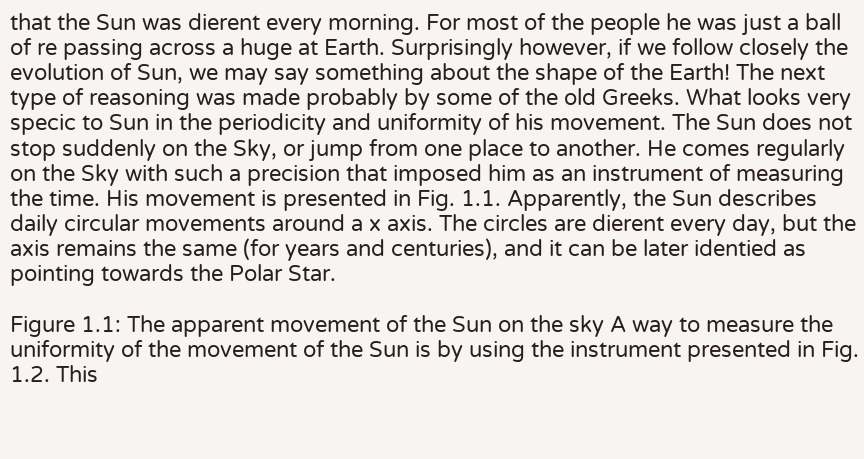that the Sun was dierent every morning. For most of the people he was just a ball of re passing across a huge at Earth. Surprisingly however, if we follow closely the evolution of Sun, we may say something about the shape of the Earth! The next type of reasoning was made probably by some of the old Greeks. What looks very specic to Sun in the periodicity and uniformity of his movement. The Sun does not stop suddenly on the Sky, or jump from one place to another. He comes regularly on the Sky with such a precision that imposed him as an instrument of measuring the time. His movement is presented in Fig. 1.1. Apparently, the Sun describes daily circular movements around a x axis. The circles are dierent every day, but the axis remains the same (for years and centuries), and it can be later identied as pointing towards the Polar Star.

Figure 1.1: The apparent movement of the Sun on the sky A way to measure the uniformity of the movement of the Sun is by using the instrument presented in Fig. 1.2. This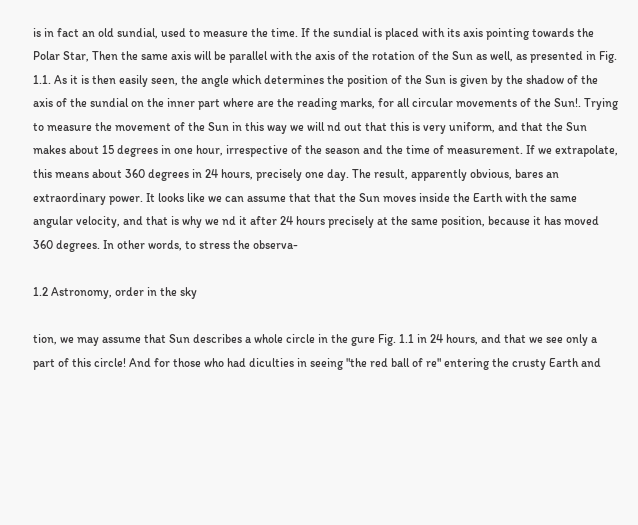is in fact an old sundial, used to measure the time. If the sundial is placed with its axis pointing towards the Polar Star, Then the same axis will be parallel with the axis of the rotation of the Sun as well, as presented in Fig. 1.1. As it is then easily seen, the angle which determines the position of the Sun is given by the shadow of the axis of the sundial on the inner part where are the reading marks, for all circular movements of the Sun!. Trying to measure the movement of the Sun in this way we will nd out that this is very uniform, and that the Sun makes about 15 degrees in one hour, irrespective of the season and the time of measurement. If we extrapolate, this means about 360 degrees in 24 hours, precisely one day. The result, apparently obvious, bares an extraordinary power. It looks like we can assume that that the Sun moves inside the Earth with the same angular velocity, and that is why we nd it after 24 hours precisely at the same position, because it has moved 360 degrees. In other words, to stress the observa-

1.2 Astronomy, order in the sky

tion, we may assume that Sun describes a whole circle in the gure Fig. 1.1 in 24 hours, and that we see only a part of this circle! And for those who had diculties in seeing "the red ball of re" entering the crusty Earth and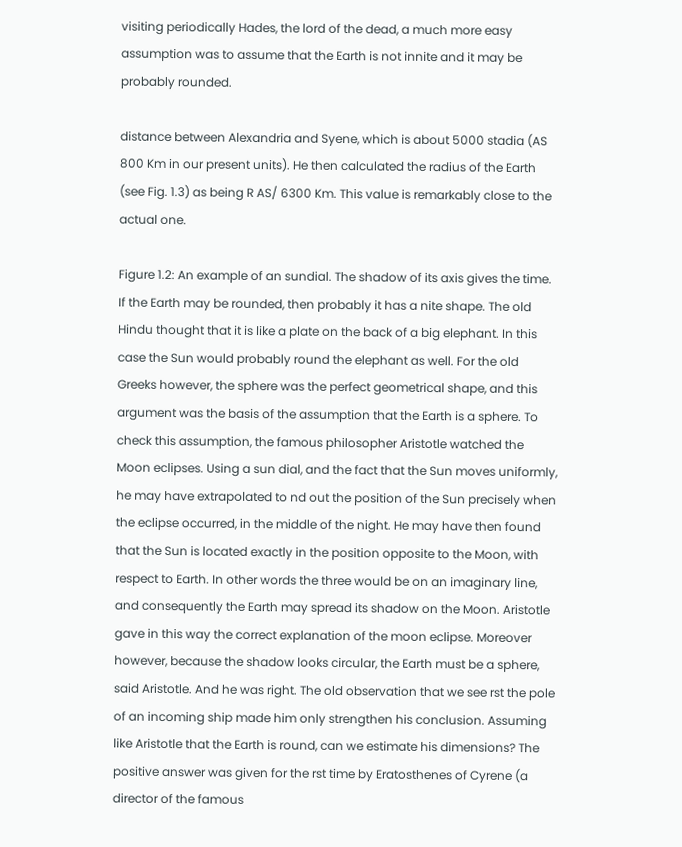visiting periodically Hades, the lord of the dead, a much more easy assumption was to assume that the Earth is not innite and it may be probably rounded.

distance between Alexandria and Syene, which is about 5000 stadia (AS 800 Km in our present units). He then calculated the radius of the Earth (see Fig. 1.3) as being R AS/ 6300 Km. This value is remarkably close to the actual one.

Figure 1.2: An example of an sundial. The shadow of its axis gives the time. If the Earth may be rounded, then probably it has a nite shape. The old Hindu thought that it is like a plate on the back of a big elephant. In this case the Sun would probably round the elephant as well. For the old Greeks however, the sphere was the perfect geometrical shape, and this argument was the basis of the assumption that the Earth is a sphere. To check this assumption, the famous philosopher Aristotle watched the Moon eclipses. Using a sun dial, and the fact that the Sun moves uniformly, he may have extrapolated to nd out the position of the Sun precisely when the eclipse occurred, in the middle of the night. He may have then found that the Sun is located exactly in the position opposite to the Moon, with respect to Earth. In other words the three would be on an imaginary line, and consequently the Earth may spread its shadow on the Moon. Aristotle gave in this way the correct explanation of the moon eclipse. Moreover however, because the shadow looks circular, the Earth must be a sphere, said Aristotle. And he was right. The old observation that we see rst the pole of an incoming ship made him only strengthen his conclusion. Assuming like Aristotle that the Earth is round, can we estimate his dimensions? The positive answer was given for the rst time by Eratosthenes of Cyrene (a director of the famous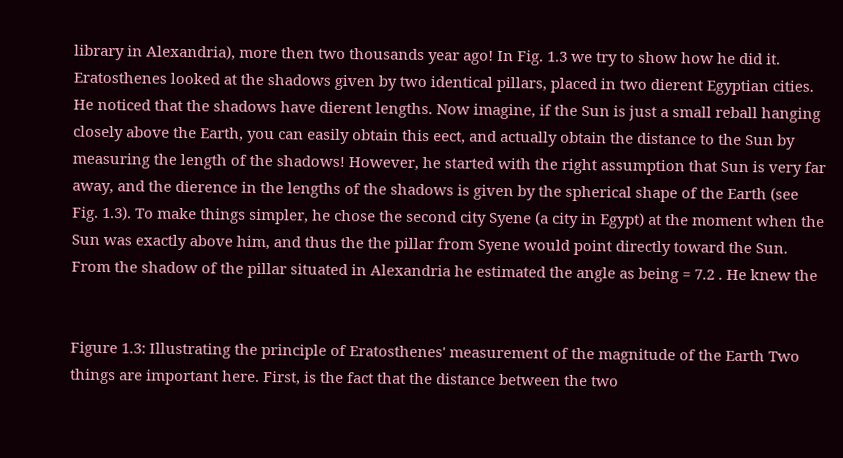library in Alexandria), more then two thousands year ago! In Fig. 1.3 we try to show how he did it. Eratosthenes looked at the shadows given by two identical pillars, placed in two dierent Egyptian cities. He noticed that the shadows have dierent lengths. Now imagine, if the Sun is just a small reball hanging closely above the Earth, you can easily obtain this eect, and actually obtain the distance to the Sun by measuring the length of the shadows! However, he started with the right assumption that Sun is very far away, and the dierence in the lengths of the shadows is given by the spherical shape of the Earth (see Fig. 1.3). To make things simpler, he chose the second city Syene (a city in Egypt) at the moment when the Sun was exactly above him, and thus the the pillar from Syene would point directly toward the Sun. From the shadow of the pillar situated in Alexandria he estimated the angle as being = 7.2 . He knew the


Figure 1.3: Illustrating the principle of Eratosthenes' measurement of the magnitude of the Earth Two things are important here. First, is the fact that the distance between the two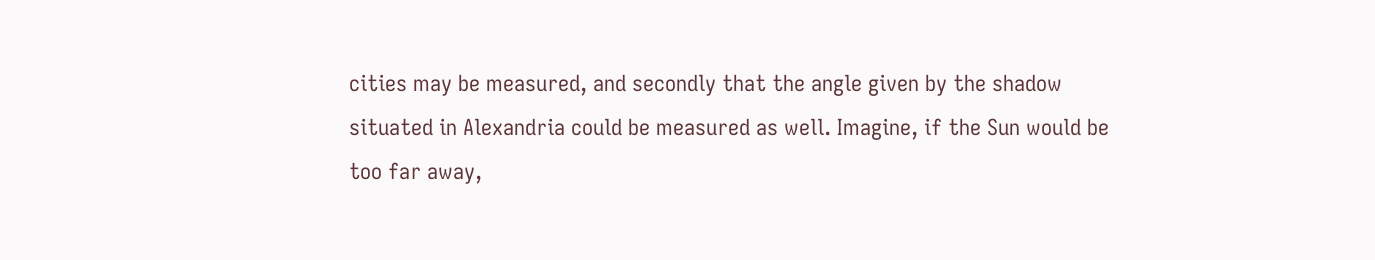cities may be measured, and secondly that the angle given by the shadow situated in Alexandria could be measured as well. Imagine, if the Sun would be too far away,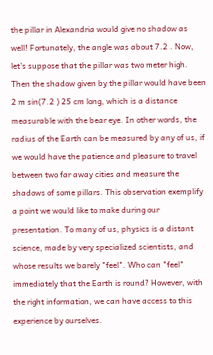the pillar in Alexandria would give no shadow as well! Fortunately, the angle was about 7.2 . Now, let's suppose that the pillar was two meter high. Then the shadow given by the pillar would have been 2 m sin(7.2 ) 25 cm long, which is a distance measurable with the bear eye. In other words, the radius of the Earth can be measured by any of us, if we would have the patience and pleasure to travel between two far away cities and measure the shadows of some pillars. This observation exemplify a point we would like to make during our presentation. To many of us, physics is a distant science, made by very specialized scientists, and whose results we barely "feel". Who can "feel" immediately that the Earth is round? However, with the right information, we can have access to this experience by ourselves.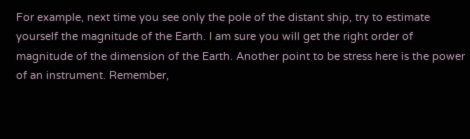For example, next time you see only the pole of the distant ship, try to estimate yourself the magnitude of the Earth. I am sure you will get the right order of magnitude of the dimension of the Earth. Another point to be stress here is the power of an instrument. Remember,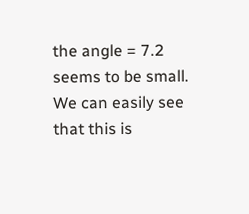the angle = 7.2 seems to be small. We can easily see that this is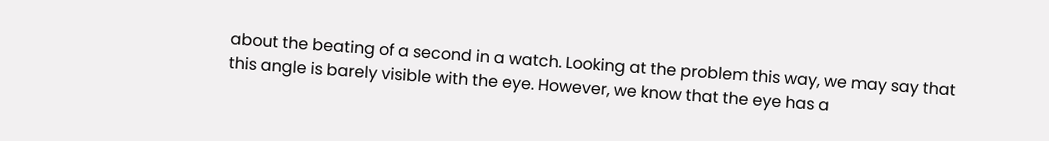about the beating of a second in a watch. Looking at the problem this way, we may say that this angle is barely visible with the eye. However, we know that the eye has a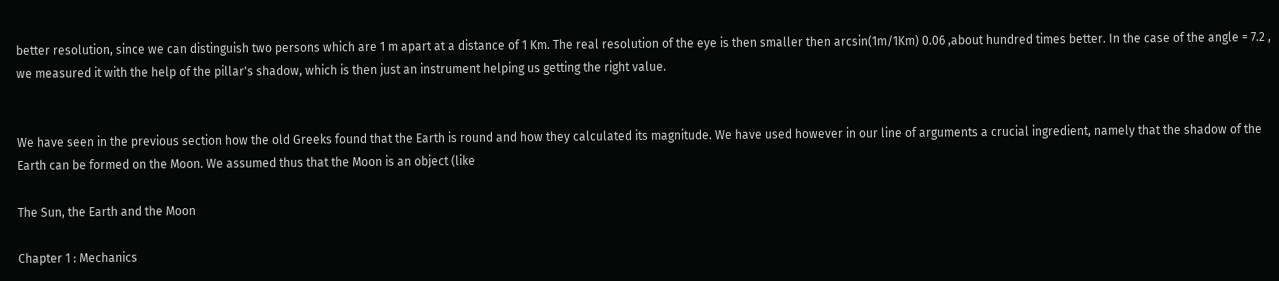better resolution, since we can distinguish two persons which are 1 m apart at a distance of 1 Km. The real resolution of the eye is then smaller then arcsin(1m/1Km) 0.06 ,about hundred times better. In the case of the angle = 7.2 , we measured it with the help of the pillar's shadow, which is then just an instrument helping us getting the right value.


We have seen in the previous section how the old Greeks found that the Earth is round and how they calculated its magnitude. We have used however in our line of arguments a crucial ingredient, namely that the shadow of the Earth can be formed on the Moon. We assumed thus that the Moon is an object (like

The Sun, the Earth and the Moon

Chapter 1 : Mechanics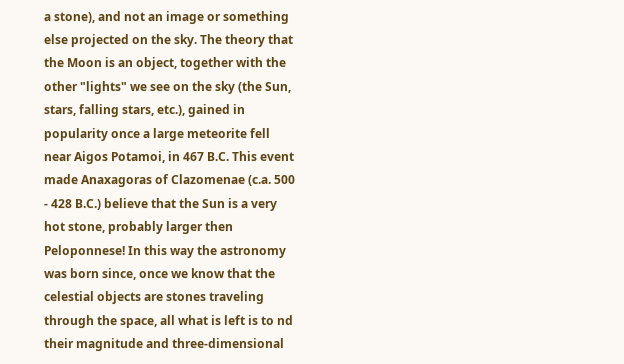a stone), and not an image or something else projected on the sky. The theory that the Moon is an object, together with the other "lights" we see on the sky (the Sun, stars, falling stars, etc.), gained in popularity once a large meteorite fell near Aigos Potamoi, in 467 B.C. This event made Anaxagoras of Clazomenae (c.a. 500 - 428 B.C.) believe that the Sun is a very hot stone, probably larger then Peloponnese! In this way the astronomy was born since, once we know that the celestial objects are stones traveling through the space, all what is left is to nd their magnitude and three-dimensional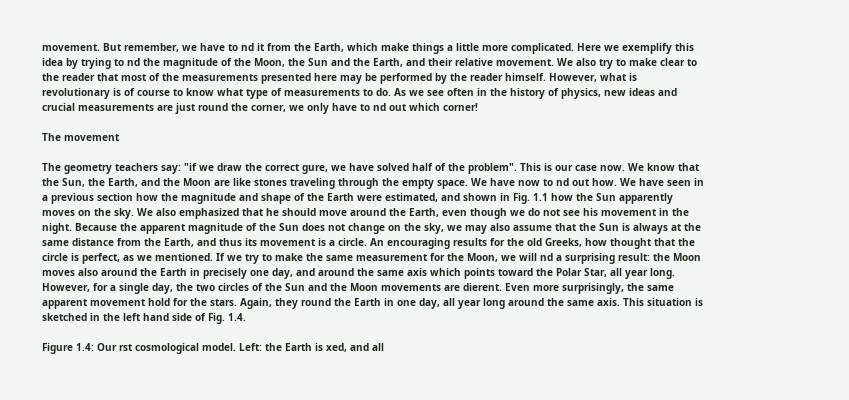movement. But remember, we have to nd it from the Earth, which make things a little more complicated. Here we exemplify this idea by trying to nd the magnitude of the Moon, the Sun and the Earth, and their relative movement. We also try to make clear to the reader that most of the measurements presented here may be performed by the reader himself. However, what is revolutionary is of course to know what type of measurements to do. As we see often in the history of physics, new ideas and crucial measurements are just round the corner, we only have to nd out which corner!

The movement

The geometry teachers say: "if we draw the correct gure, we have solved half of the problem". This is our case now. We know that the Sun, the Earth, and the Moon are like stones traveling through the empty space. We have now to nd out how. We have seen in a previous section how the magnitude and shape of the Earth were estimated, and shown in Fig. 1.1 how the Sun apparently moves on the sky. We also emphasized that he should move around the Earth, even though we do not see his movement in the night. Because the apparent magnitude of the Sun does not change on the sky, we may also assume that the Sun is always at the same distance from the Earth, and thus its movement is a circle. An encouraging results for the old Greeks, how thought that the circle is perfect, as we mentioned. If we try to make the same measurement for the Moon, we will nd a surprising result: the Moon moves also around the Earth in precisely one day, and around the same axis which points toward the Polar Star, all year long. However, for a single day, the two circles of the Sun and the Moon movements are dierent. Even more surprisingly, the same apparent movement hold for the stars. Again, they round the Earth in one day, all year long around the same axis. This situation is sketched in the left hand side of Fig. 1.4.

Figure 1.4: Our rst cosmological model. Left: the Earth is xed, and all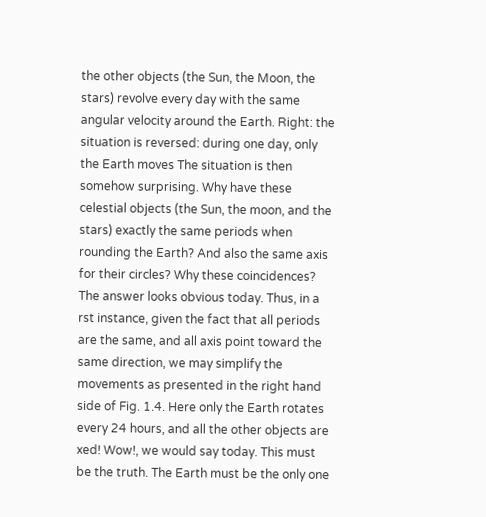the other objects (the Sun, the Moon, the stars) revolve every day with the same angular velocity around the Earth. Right: the situation is reversed: during one day, only the Earth moves The situation is then somehow surprising. Why have these celestial objects (the Sun, the moon, and the stars) exactly the same periods when rounding the Earth? And also the same axis for their circles? Why these coincidences? The answer looks obvious today. Thus, in a rst instance, given the fact that all periods are the same, and all axis point toward the same direction, we may simplify the movements as presented in the right hand side of Fig. 1.4. Here only the Earth rotates every 24 hours, and all the other objects are xed! Wow!, we would say today. This must be the truth. The Earth must be the only one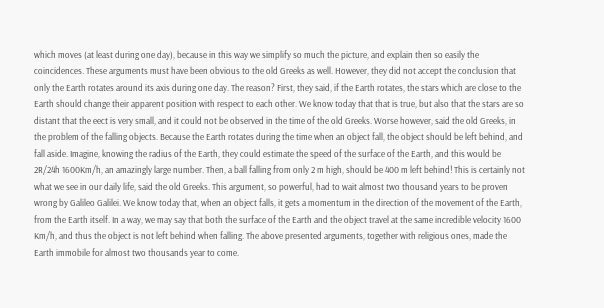which moves (at least during one day), because in this way we simplify so much the picture, and explain then so easily the coincidences. These arguments must have been obvious to the old Greeks as well. However, they did not accept the conclusion that only the Earth rotates around its axis during one day. The reason? First, they said, if the Earth rotates, the stars which are close to the Earth should change their apparent position with respect to each other. We know today that that is true, but also that the stars are so distant that the eect is very small, and it could not be observed in the time of the old Greeks. Worse however, said the old Greeks, in the problem of the falling objects. Because the Earth rotates during the time when an object fall, the object should be left behind, and fall aside. Imagine, knowing the radius of the Earth, they could estimate the speed of the surface of the Earth, and this would be 2R/24h 1600Km/h, an amazingly large number. Then, a ball falling from only 2 m high, should be 400 m left behind! This is certainly not what we see in our daily life, said the old Greeks. This argument, so powerful, had to wait almost two thousand years to be proven wrong by Galileo Galilei. We know today that, when an object falls, it gets a momentum in the direction of the movement of the Earth, from the Earth itself. In a way, we may say that both the surface of the Earth and the object travel at the same incredible velocity 1600 Km/h, and thus the object is not left behind when falling. The above presented arguments, together with religious ones, made the Earth immobile for almost two thousands year to come.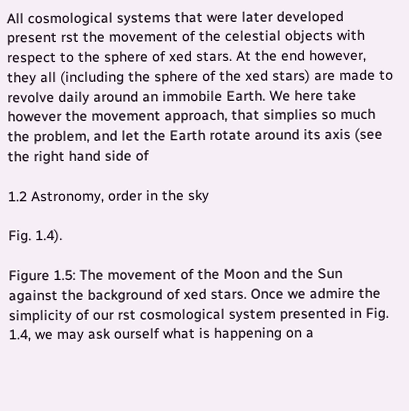All cosmological systems that were later developed present rst the movement of the celestial objects with respect to the sphere of xed stars. At the end however, they all (including the sphere of the xed stars) are made to revolve daily around an immobile Earth. We here take however the movement approach, that simplies so much the problem, and let the Earth rotate around its axis (see the right hand side of

1.2 Astronomy, order in the sky

Fig. 1.4).

Figure 1.5: The movement of the Moon and the Sun against the background of xed stars. Once we admire the simplicity of our rst cosmological system presented in Fig. 1.4, we may ask ourself what is happening on a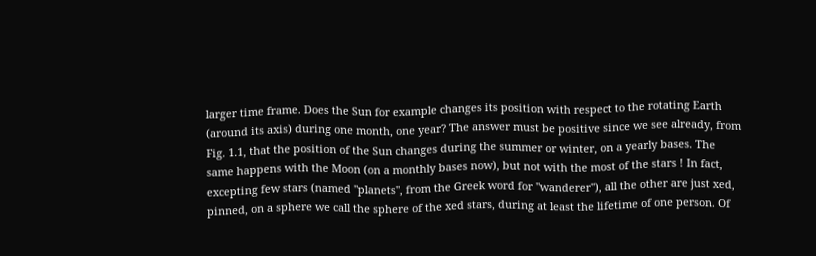larger time frame. Does the Sun for example changes its position with respect to the rotating Earth (around its axis) during one month, one year? The answer must be positive since we see already, from Fig. 1.1, that the position of the Sun changes during the summer or winter, on a yearly bases. The same happens with the Moon (on a monthly bases now), but not with the most of the stars ! In fact, excepting few stars (named "planets", from the Greek word for "wanderer"), all the other are just xed, pinned, on a sphere we call the sphere of the xed stars, during at least the lifetime of one person. Of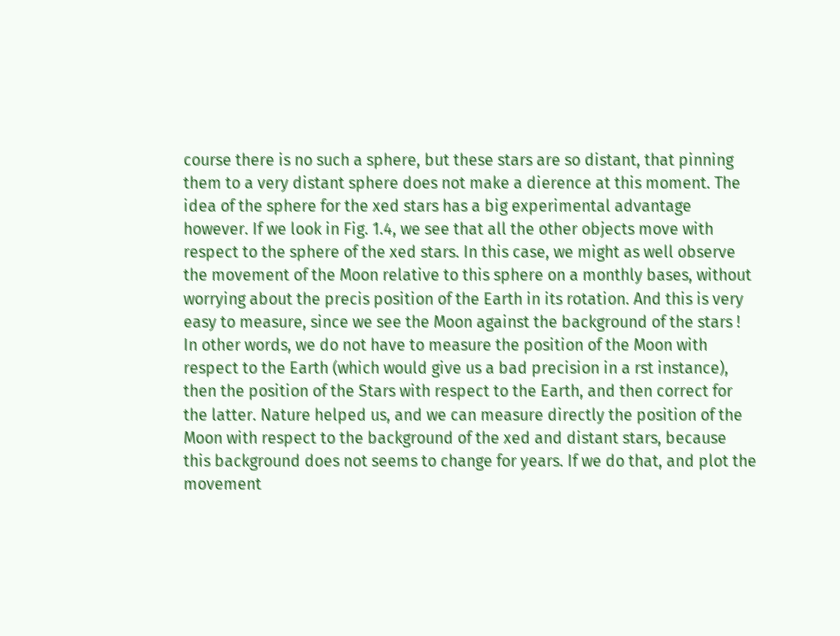course there is no such a sphere, but these stars are so distant, that pinning them to a very distant sphere does not make a dierence at this moment. The idea of the sphere for the xed stars has a big experimental advantage however. If we look in Fig. 1.4, we see that all the other objects move with respect to the sphere of the xed stars. In this case, we might as well observe the movement of the Moon relative to this sphere on a monthly bases, without worrying about the precis position of the Earth in its rotation. And this is very easy to measure, since we see the Moon against the background of the stars ! In other words, we do not have to measure the position of the Moon with respect to the Earth (which would give us a bad precision in a rst instance), then the position of the Stars with respect to the Earth, and then correct for the latter. Nature helped us, and we can measure directly the position of the Moon with respect to the background of the xed and distant stars, because this background does not seems to change for years. If we do that, and plot the movement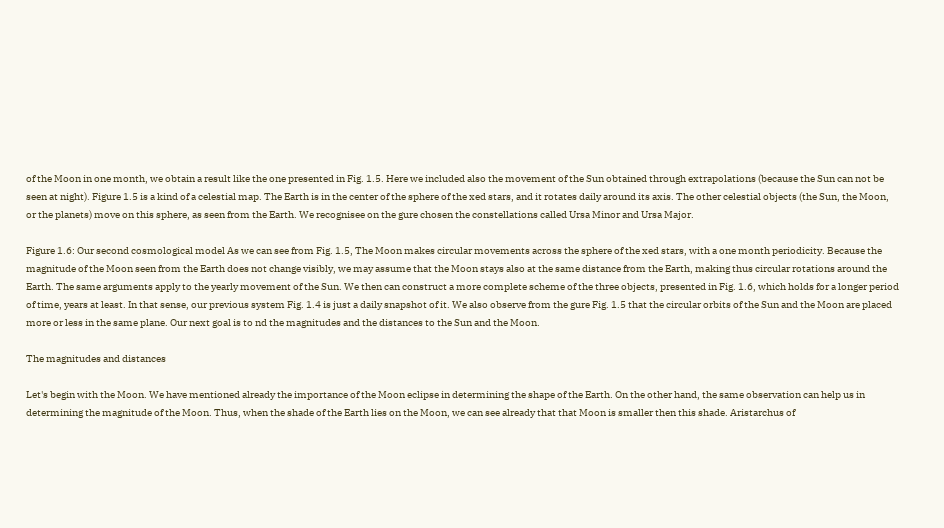of the Moon in one month, we obtain a result like the one presented in Fig. 1.5. Here we included also the movement of the Sun obtained through extrapolations (because the Sun can not be seen at night). Figure 1.5 is a kind of a celestial map. The Earth is in the center of the sphere of the xed stars, and it rotates daily around its axis. The other celestial objects (the Sun, the Moon, or the planets) move on this sphere, as seen from the Earth. We recognisee on the gure chosen the constellations called Ursa Minor and Ursa Major.

Figure 1.6: Our second cosmological model As we can see from Fig. 1.5, The Moon makes circular movements across the sphere of the xed stars, with a one month periodicity. Because the magnitude of the Moon seen from the Earth does not change visibly, we may assume that the Moon stays also at the same distance from the Earth, making thus circular rotations around the Earth. The same arguments apply to the yearly movement of the Sun. We then can construct a more complete scheme of the three objects, presented in Fig. 1.6, which holds for a longer period of time, years at least. In that sense, our previous system Fig. 1.4 is just a daily snapshot of it. We also observe from the gure Fig. 1.5 that the circular orbits of the Sun and the Moon are placed more or less in the same plane. Our next goal is to nd the magnitudes and the distances to the Sun and the Moon.

The magnitudes and distances

Let's begin with the Moon. We have mentioned already the importance of the Moon eclipse in determining the shape of the Earth. On the other hand, the same observation can help us in determining the magnitude of the Moon. Thus, when the shade of the Earth lies on the Moon, we can see already that that Moon is smaller then this shade. Aristarchus of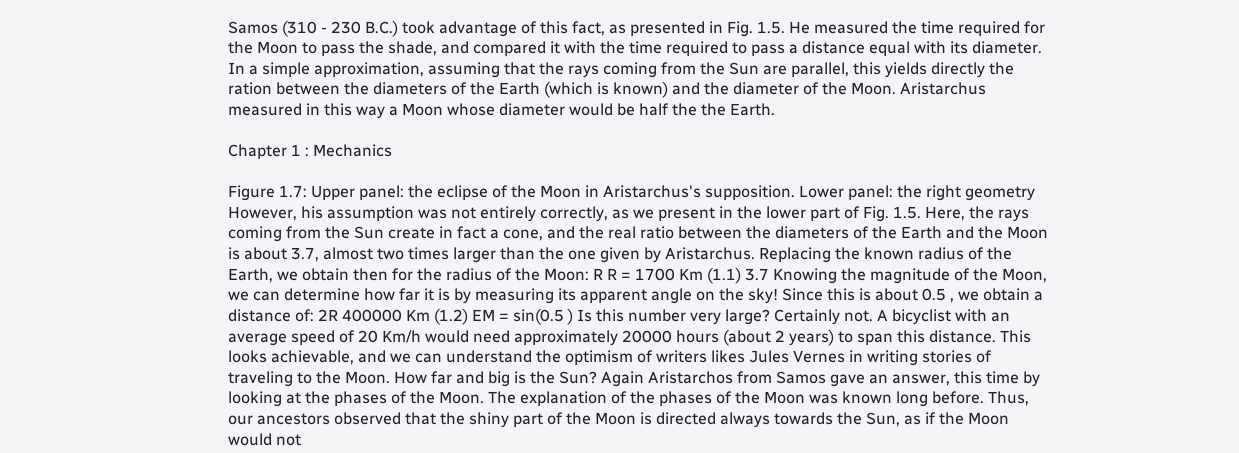Samos (310 - 230 B.C.) took advantage of this fact, as presented in Fig. 1.5. He measured the time required for the Moon to pass the shade, and compared it with the time required to pass a distance equal with its diameter. In a simple approximation, assuming that the rays coming from the Sun are parallel, this yields directly the ration between the diameters of the Earth (which is known) and the diameter of the Moon. Aristarchus measured in this way a Moon whose diameter would be half the the Earth.

Chapter 1 : Mechanics

Figure 1.7: Upper panel: the eclipse of the Moon in Aristarchus's supposition. Lower panel: the right geometry However, his assumption was not entirely correctly, as we present in the lower part of Fig. 1.5. Here, the rays coming from the Sun create in fact a cone, and the real ratio between the diameters of the Earth and the Moon is about 3.7, almost two times larger than the one given by Aristarchus. Replacing the known radius of the Earth, we obtain then for the radius of the Moon: R R = 1700 Km (1.1) 3.7 Knowing the magnitude of the Moon, we can determine how far it is by measuring its apparent angle on the sky! Since this is about 0.5 , we obtain a distance of: 2R 400000 Km (1.2) EM = sin(0.5 ) Is this number very large? Certainly not. A bicyclist with an average speed of 20 Km/h would need approximately 20000 hours (about 2 years) to span this distance. This looks achievable, and we can understand the optimism of writers likes Jules Vernes in writing stories of traveling to the Moon. How far and big is the Sun? Again Aristarchos from Samos gave an answer, this time by looking at the phases of the Moon. The explanation of the phases of the Moon was known long before. Thus, our ancestors observed that the shiny part of the Moon is directed always towards the Sun, as if the Moon would not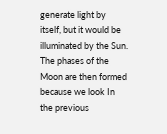generate light by itself, but it would be illuminated by the Sun. The phases of the Moon are then formed because we look In the previous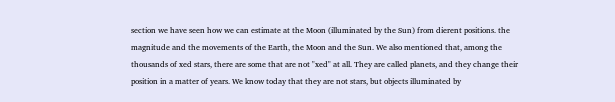section we have seen how we can estimate at the Moon (illuminated by the Sun) from dierent positions. the magnitude and the movements of the Earth, the Moon and the Sun. We also mentioned that, among the thousands of xed stars, there are some that are not "xed" at all. They are called planets, and they change their position in a matter of years. We know today that they are not stars, but objects illuminated by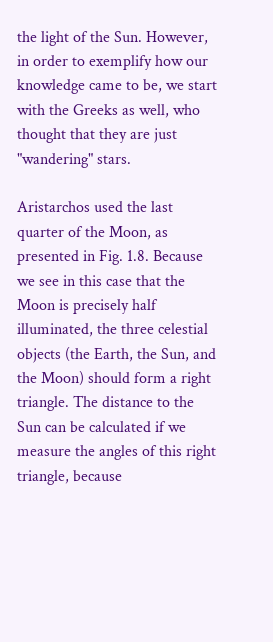the light of the Sun. However, in order to exemplify how our knowledge came to be, we start with the Greeks as well, who thought that they are just "wandering" stars.

Aristarchos used the last quarter of the Moon, as presented in Fig. 1.8. Because we see in this case that the Moon is precisely half illuminated, the three celestial objects (the Earth, the Sun, and the Moon) should form a right triangle. The distance to the Sun can be calculated if we measure the angles of this right triangle, because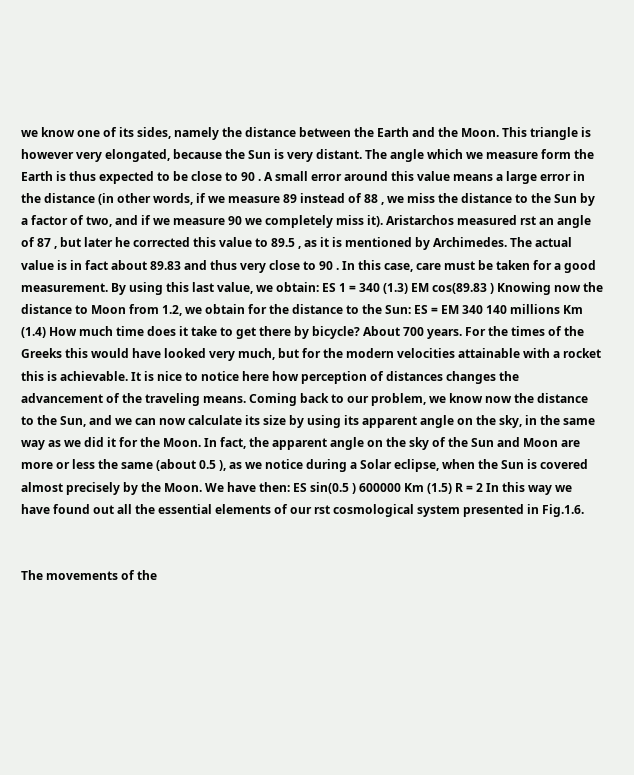we know one of its sides, namely the distance between the Earth and the Moon. This triangle is however very elongated, because the Sun is very distant. The angle which we measure form the Earth is thus expected to be close to 90 . A small error around this value means a large error in the distance (in other words, if we measure 89 instead of 88 , we miss the distance to the Sun by a factor of two, and if we measure 90 we completely miss it). Aristarchos measured rst an angle of 87 , but later he corrected this value to 89.5 , as it is mentioned by Archimedes. The actual value is in fact about 89.83 and thus very close to 90 . In this case, care must be taken for a good measurement. By using this last value, we obtain: ES 1 = 340 (1.3) EM cos(89.83 ) Knowing now the distance to Moon from 1.2, we obtain for the distance to the Sun: ES = EM 340 140 millions Km (1.4) How much time does it take to get there by bicycle? About 700 years. For the times of the Greeks this would have looked very much, but for the modern velocities attainable with a rocket this is achievable. It is nice to notice here how perception of distances changes the advancement of the traveling means. Coming back to our problem, we know now the distance to the Sun, and we can now calculate its size by using its apparent angle on the sky, in the same way as we did it for the Moon. In fact, the apparent angle on the sky of the Sun and Moon are more or less the same (about 0.5 ), as we notice during a Solar eclipse, when the Sun is covered almost precisely by the Moon. We have then: ES sin(0.5 ) 600000 Km (1.5) R = 2 In this way we have found out all the essential elements of our rst cosmological system presented in Fig.1.6.


The movements of the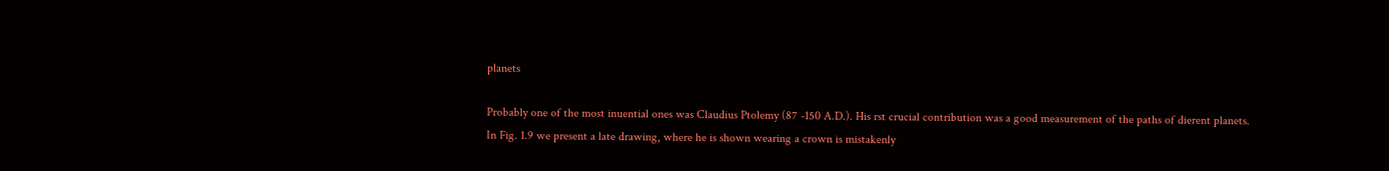planets

Probably one of the most inuential ones was Claudius Ptolemy (87 -150 A.D.). His rst crucial contribution was a good measurement of the paths of dierent planets. In Fig. 1.9 we present a late drawing, where he is shown wearing a crown is mistakenly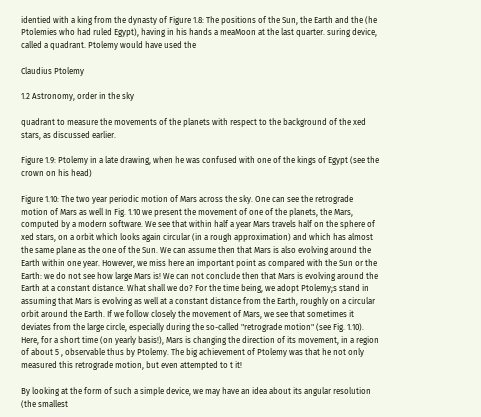identied with a king from the dynasty of Figure 1.8: The positions of the Sun, the Earth and the (he Ptolemies who had ruled Egypt), having in his hands a meaMoon at the last quarter. suring device, called a quadrant. Ptolemy would have used the

Claudius Ptolemy

1.2 Astronomy, order in the sky

quadrant to measure the movements of the planets with respect to the background of the xed stars, as discussed earlier.

Figure 1.9: Ptolemy in a late drawing, when he was confused with one of the kings of Egypt (see the crown on his head)

Figure 1.10: The two year periodic motion of Mars across the sky. One can see the retrograde motion of Mars as well In Fig. 1.10 we present the movement of one of the planets, the Mars, computed by a modern software. We see that within half a year Mars travels half on the sphere of xed stars, on a orbit which looks again circular (in a rough approximation) and which has almost the same plane as the one of the Sun. We can assume then that Mars is also evolving around the Earth within one year. However, we miss here an important point as compared with the Sun or the Earth: we do not see how large Mars is! We can not conclude then that Mars is evolving around the Earth at a constant distance. What shall we do? For the time being, we adopt Ptolemy;s stand in assuming that Mars is evolving as well at a constant distance from the Earth, roughly on a circular orbit around the Earth. If we follow closely the movement of Mars, we see that sometimes it deviates from the large circle, especially during the so-called "retrograde motion" (see Fig. 1.10). Here, for a short time (on yearly basis!), Mars is changing the direction of its movement, in a region of about 5 , observable thus by Ptolemy. The big achievement of Ptolemy was that he not only measured this retrograde motion, but even attempted to t it!

By looking at the form of such a simple device, we may have an idea about its angular resolution (the smallest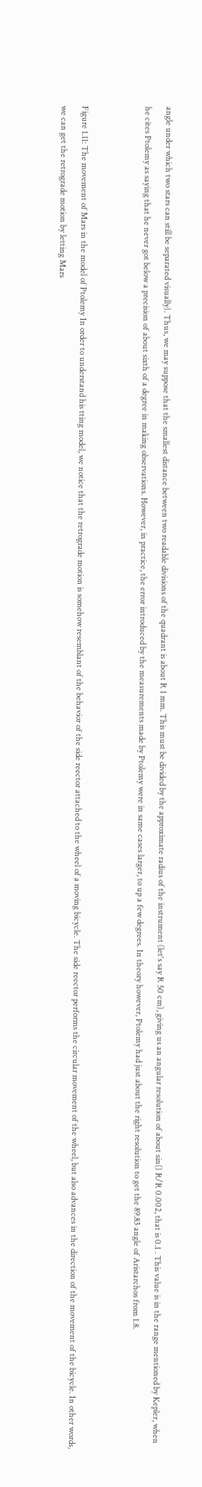angle under which two stars can still be separated visually). Thus, we may suppose that the smallest distance between two readable divisions of the quadrant is about R 1 mm. This must be divided by the approximate radius of the instrument (let's say R 50 cm), giving us an angular resolution of about sin() R/R 0.002, that is 0.1 . This value is in the range mentioned by Kepler, when he cites Ptolemy as saying that he never got below a precision of about sixth of a degree in making observations. However, in practice, the error introduced by the measurements made by Ptolemy were in same cases larger, to up a few degrees. In theory however, Ptolemy had just about the right resolution to get the 89.83 angle of Aristarchos from 1.8.


Figure 1.11: The movement of Mars in the model of Ptolemy In order to understand his tting model, we notice that the retrograde motion is somehow resemblant of the behavior of the side reector attached to the wheel of a moving bicycle. The side reector performs the circular movement of the wheel, but also advances in the direction of the movement of the bicycle. In other words, we can get the retrograde motion by letting Mars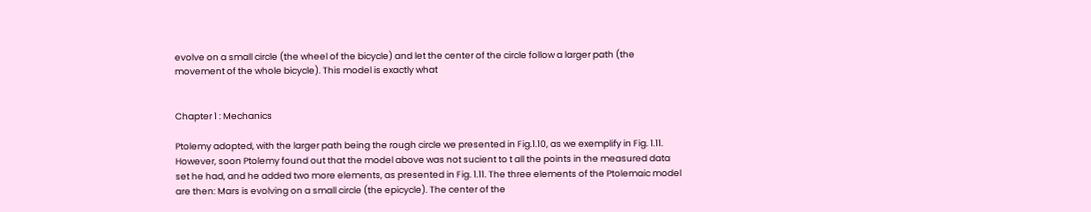evolve on a small circle (the wheel of the bicycle) and let the center of the circle follow a larger path (the movement of the whole bicycle). This model is exactly what


Chapter 1 : Mechanics

Ptolemy adopted, with the larger path being the rough circle we presented in Fig.1.10, as we exemplify in Fig. 1.11. However, soon Ptolemy found out that the model above was not sucient to t all the points in the measured data set he had, and he added two more elements, as presented in Fig. 1.11. The three elements of the Ptolemaic model are then: Mars is evolving on a small circle (the epicycle). The center of the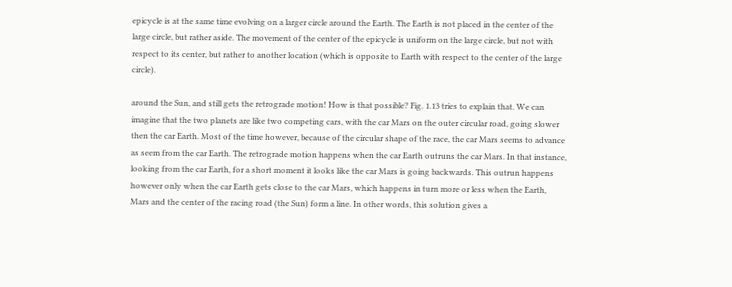epicycle is at the same time evolving on a larger circle around the Earth. The Earth is not placed in the center of the large circle, but rather aside. The movement of the center of the epicycle is uniform on the large circle, but not with respect to its center, but rather to another location (which is opposite to Earth with respect to the center of the large circle).

around the Sun, and still gets the retrograde motion! How is that possible? Fig. 1.13 tries to explain that. We can imagine that the two planets are like two competing cars, with the car Mars on the outer circular road, going slower then the car Earth. Most of the time however, because of the circular shape of the race, the car Mars seems to advance as seem from the car Earth. The retrograde motion happens when the car Earth outruns the car Mars. In that instance, looking from the car Earth, for a short moment it looks like the car Mars is going backwards. This outrun happens however only when the car Earth gets close to the car Mars, which happens in turn more or less when the Earth, Mars and the center of the racing road (the Sun) form a line. In other words, this solution gives a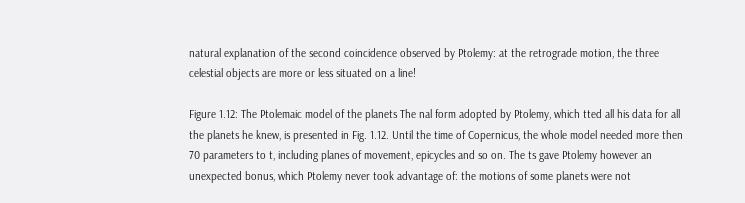natural explanation of the second coincidence observed by Ptolemy: at the retrograde motion, the three celestial objects are more or less situated on a line!

Figure 1.12: The Ptolemaic model of the planets The nal form adopted by Ptolemy, which tted all his data for all the planets he knew, is presented in Fig. 1.12. Until the time of Copernicus, the whole model needed more then 70 parameters to t, including planes of movement, epicycles and so on. The ts gave Ptolemy however an unexpected bonus, which Ptolemy never took advantage of: the motions of some planets were not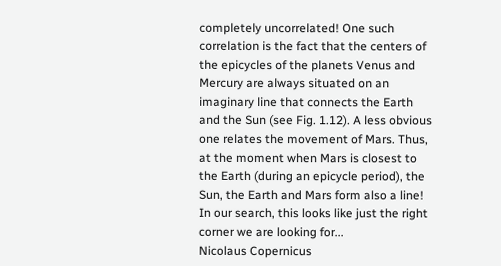completely uncorrelated! One such correlation is the fact that the centers of the epicycles of the planets Venus and Mercury are always situated on an imaginary line that connects the Earth and the Sun (see Fig. 1.12). A less obvious one relates the movement of Mars. Thus, at the moment when Mars is closest to the Earth (during an epicycle period), the Sun, the Earth and Mars form also a line! In our search, this looks like just the right corner we are looking for...
Nicolaus Copernicus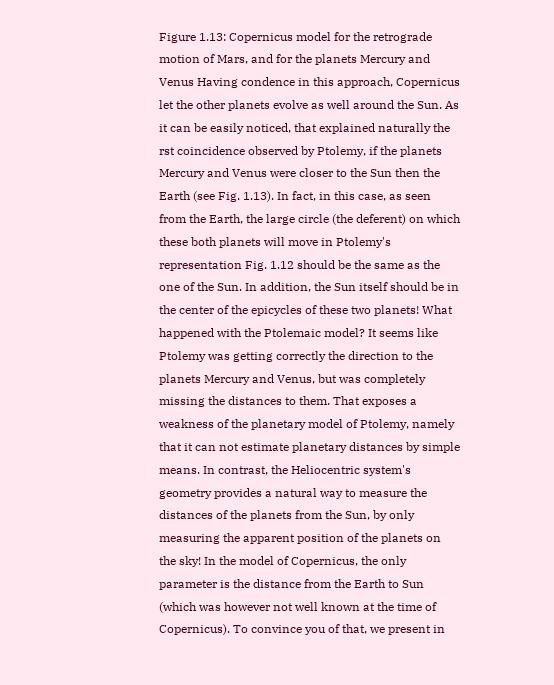Figure 1.13: Copernicus model for the retrograde motion of Mars, and for the planets Mercury and Venus Having condence in this approach, Copernicus let the other planets evolve as well around the Sun. As it can be easily noticed, that explained naturally the rst coincidence observed by Ptolemy, if the planets Mercury and Venus were closer to the Sun then the Earth (see Fig. 1.13). In fact, in this case, as seen from the Earth, the large circle (the deferent) on which these both planets will move in Ptolemy's representation Fig. 1.12 should be the same as the one of the Sun. In addition, the Sun itself should be in the center of the epicycles of these two planets! What happened with the Ptolemaic model? It seems like Ptolemy was getting correctly the direction to the planets Mercury and Venus, but was completely missing the distances to them. That exposes a weakness of the planetary model of Ptolemy, namely that it can not estimate planetary distances by simple means. In contrast, the Heliocentric system's geometry provides a natural way to measure the distances of the planets from the Sun, by only measuring the apparent position of the planets on the sky! In the model of Copernicus, the only parameter is the distance from the Earth to Sun (which was however not well known at the time of Copernicus). To convince you of that, we present in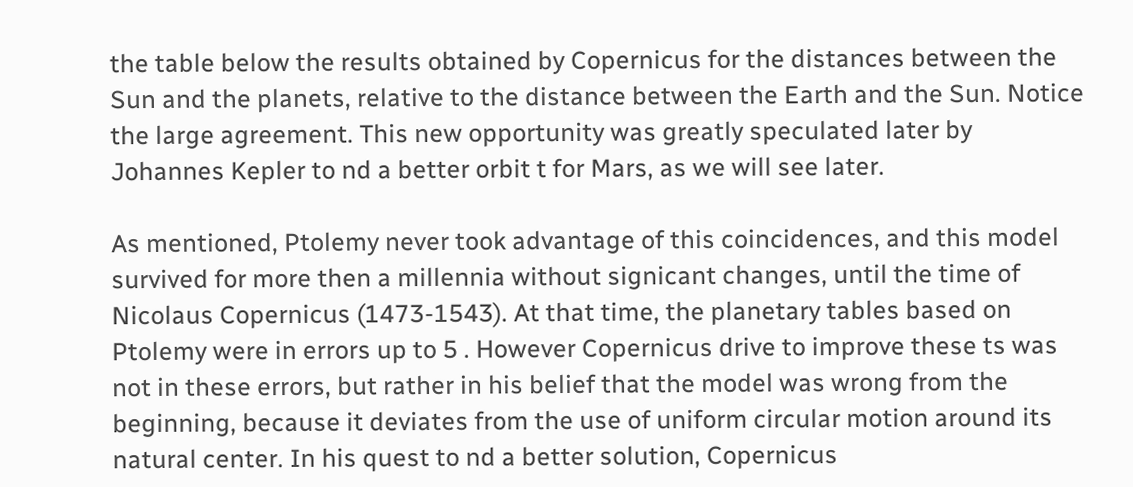the table below the results obtained by Copernicus for the distances between the Sun and the planets, relative to the distance between the Earth and the Sun. Notice the large agreement. This new opportunity was greatly speculated later by Johannes Kepler to nd a better orbit t for Mars, as we will see later.

As mentioned, Ptolemy never took advantage of this coincidences, and this model survived for more then a millennia without signicant changes, until the time of Nicolaus Copernicus (1473-1543). At that time, the planetary tables based on Ptolemy were in errors up to 5 . However Copernicus drive to improve these ts was not in these errors, but rather in his belief that the model was wrong from the beginning, because it deviates from the use of uniform circular motion around its natural center. In his quest to nd a better solution, Copernicus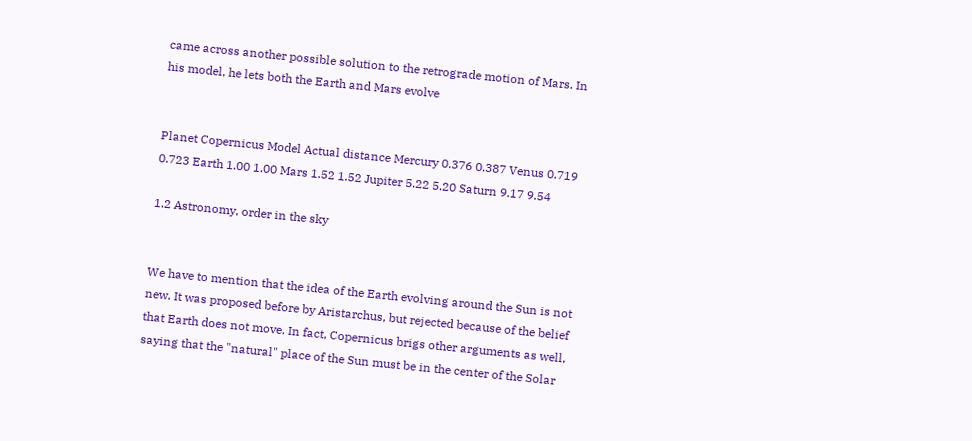came across another possible solution to the retrograde motion of Mars. In his model, he lets both the Earth and Mars evolve


Planet Copernicus Model Actual distance Mercury 0.376 0.387 Venus 0.719 0.723 Earth 1.00 1.00 Mars 1.52 1.52 Jupiter 5.22 5.20 Saturn 9.17 9.54

1.2 Astronomy, order in the sky


We have to mention that the idea of the Earth evolving around the Sun is not new. It was proposed before by Aristarchus, but rejected because of the belief that Earth does not move. In fact, Copernicus brigs other arguments as well, saying that the "natural" place of the Sun must be in the center of the Solar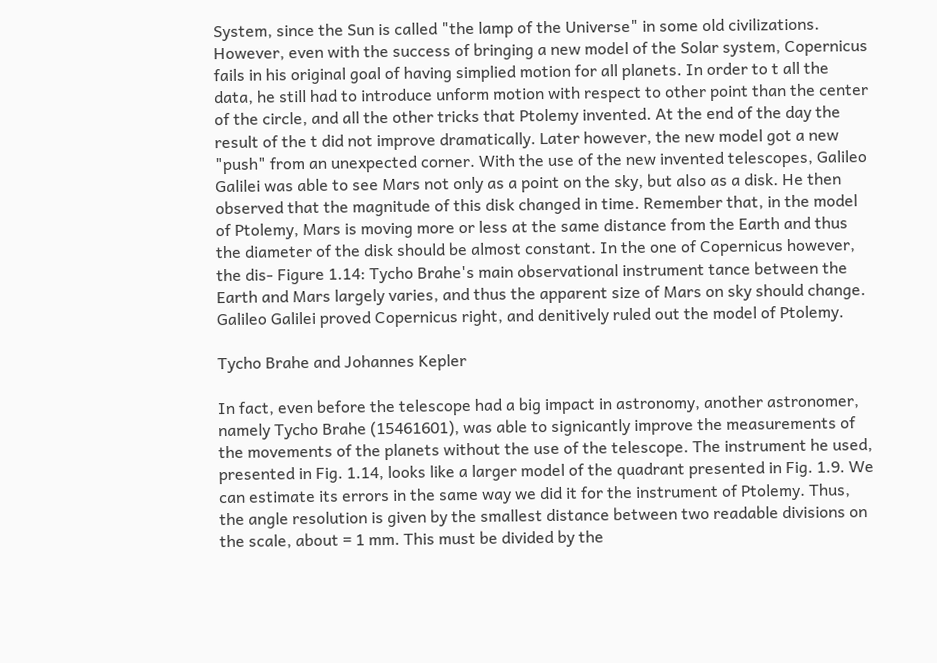System, since the Sun is called "the lamp of the Universe" in some old civilizations. However, even with the success of bringing a new model of the Solar system, Copernicus fails in his original goal of having simplied motion for all planets. In order to t all the data, he still had to introduce unform motion with respect to other point than the center of the circle, and all the other tricks that Ptolemy invented. At the end of the day the result of the t did not improve dramatically. Later however, the new model got a new "push" from an unexpected corner. With the use of the new invented telescopes, Galileo Galilei was able to see Mars not only as a point on the sky, but also as a disk. He then observed that the magnitude of this disk changed in time. Remember that, in the model of Ptolemy, Mars is moving more or less at the same distance from the Earth and thus the diameter of the disk should be almost constant. In the one of Copernicus however, the dis- Figure 1.14: Tycho Brahe's main observational instrument tance between the Earth and Mars largely varies, and thus the apparent size of Mars on sky should change. Galileo Galilei proved Copernicus right, and denitively ruled out the model of Ptolemy.

Tycho Brahe and Johannes Kepler

In fact, even before the telescope had a big impact in astronomy, another astronomer, namely Tycho Brahe (15461601), was able to signicantly improve the measurements of the movements of the planets without the use of the telescope. The instrument he used, presented in Fig. 1.14, looks like a larger model of the quadrant presented in Fig. 1.9. We can estimate its errors in the same way we did it for the instrument of Ptolemy. Thus, the angle resolution is given by the smallest distance between two readable divisions on the scale, about = 1 mm. This must be divided by the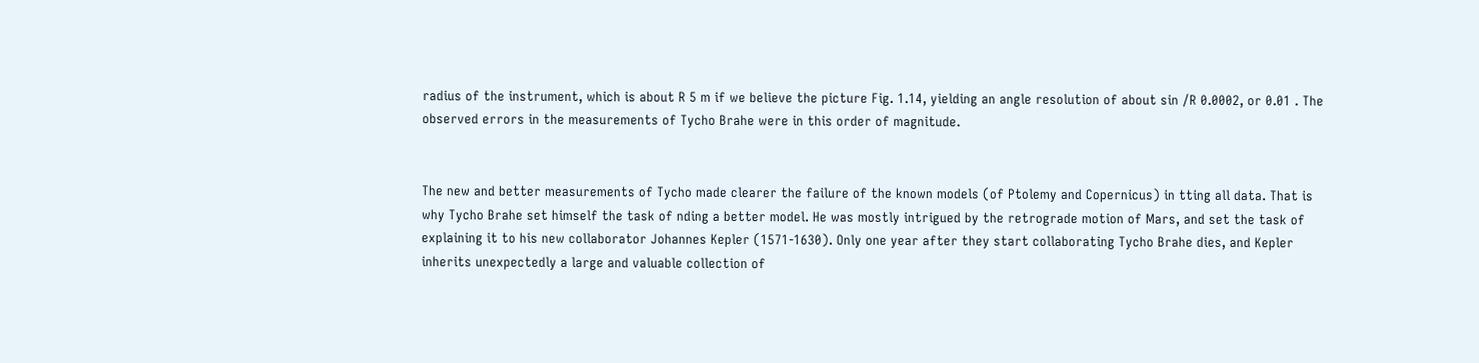radius of the instrument, which is about R 5 m if we believe the picture Fig. 1.14, yielding an angle resolution of about sin /R 0.0002, or 0.01 . The observed errors in the measurements of Tycho Brahe were in this order of magnitude.


The new and better measurements of Tycho made clearer the failure of the known models (of Ptolemy and Copernicus) in tting all data. That is why Tycho Brahe set himself the task of nding a better model. He was mostly intrigued by the retrograde motion of Mars, and set the task of explaining it to his new collaborator Johannes Kepler (1571-1630). Only one year after they start collaborating Tycho Brahe dies, and Kepler inherits unexpectedly a large and valuable collection of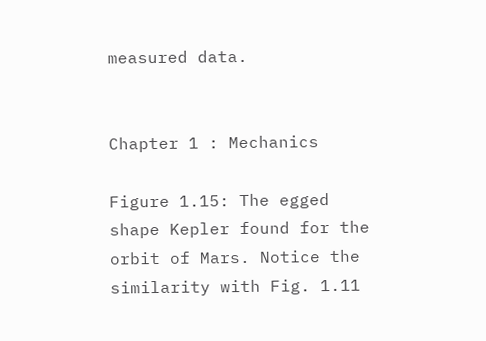measured data.


Chapter 1 : Mechanics

Figure 1.15: The egged shape Kepler found for the orbit of Mars. Notice the similarity with Fig. 1.11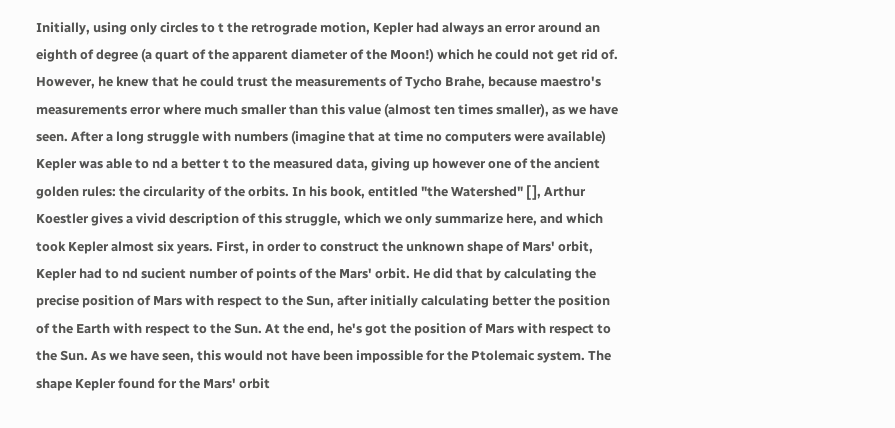Initially, using only circles to t the retrograde motion, Kepler had always an error around an eighth of degree (a quart of the apparent diameter of the Moon!) which he could not get rid of. However, he knew that he could trust the measurements of Tycho Brahe, because maestro's measurements error where much smaller than this value (almost ten times smaller), as we have seen. After a long struggle with numbers (imagine that at time no computers were available) Kepler was able to nd a better t to the measured data, giving up however one of the ancient golden rules: the circularity of the orbits. In his book, entitled "the Watershed" [ ], Arthur Koestler gives a vivid description of this struggle, which we only summarize here, and which took Kepler almost six years. First, in order to construct the unknown shape of Mars' orbit, Kepler had to nd sucient number of points of the Mars' orbit. He did that by calculating the precise position of Mars with respect to the Sun, after initially calculating better the position of the Earth with respect to the Sun. At the end, he's got the position of Mars with respect to the Sun. As we have seen, this would not have been impossible for the Ptolemaic system. The shape Kepler found for the Mars' orbit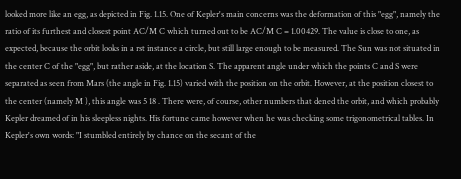looked more like an egg, as depicted in Fig. 1.15. One of Kepler's main concerns was the deformation of this "egg", namely the ratio of its furthest and closest point AC/M C which turned out to be AC/M C = 1.00429. The value is close to one, as expected, because the orbit looks in a rst instance a circle, but still large enough to be measured. The Sun was not situated in the center C of the "egg", but rather aside, at the location S. The apparent angle under which the points C and S were separated as seen from Mars (the angle in Fig. 1.15) varied with the position on the orbit. However, at the position closest to the center (namely M ), this angle was 5 18 . There were, of course, other numbers that dened the orbit, and which probably Kepler dreamed of in his sleepless nights. His fortune came however when he was checking some trigonometrical tables. In Kepler's own words: "I stumbled entirely by chance on the secant of the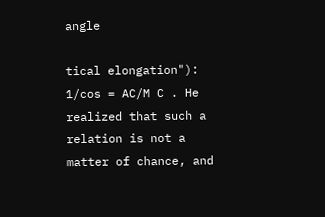angle

tical elongation"): 1/cos = AC/M C . He realized that such a relation is not a matter of chance, and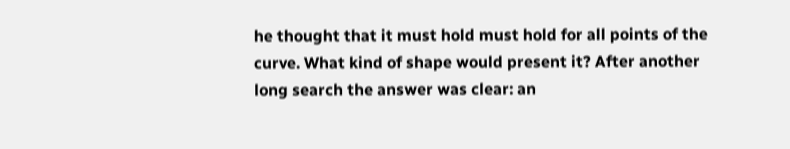he thought that it must hold must hold for all points of the curve. What kind of shape would present it? After another long search the answer was clear: an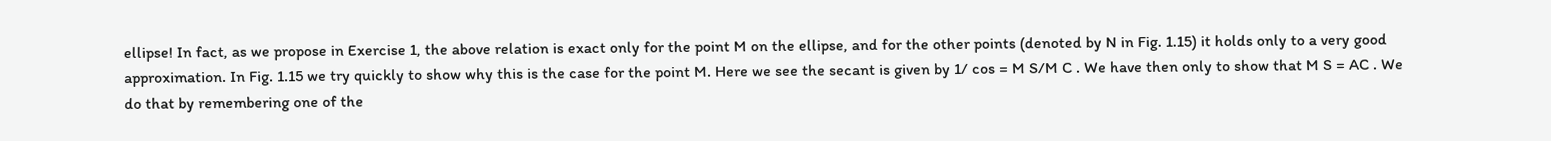ellipse! In fact, as we propose in Exercise 1, the above relation is exact only for the point M on the ellipse, and for the other points (denoted by N in Fig. 1.15) it holds only to a very good approximation. In Fig. 1.15 we try quickly to show why this is the case for the point M. Here we see the secant is given by 1/ cos = M S/M C . We have then only to show that M S = AC . We do that by remembering one of the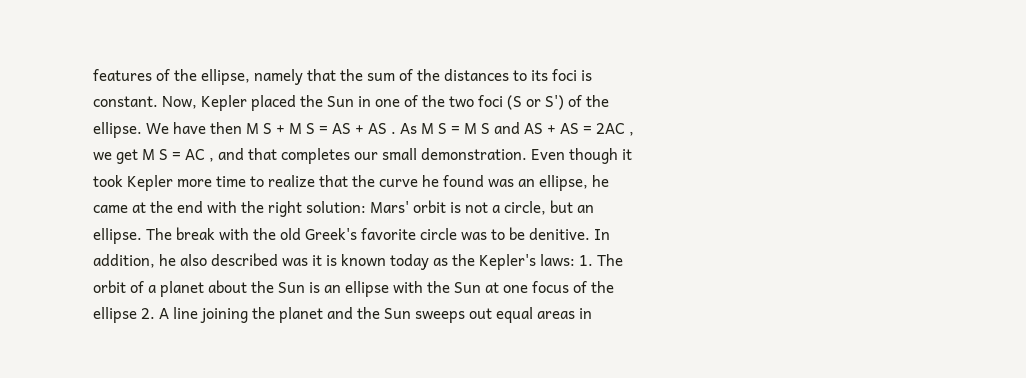features of the ellipse, namely that the sum of the distances to its foci is constant. Now, Kepler placed the Sun in one of the two foci (S or S') of the ellipse. We have then M S + M S = AS + AS . As M S = M S and AS + AS = 2AC , we get M S = AC , and that completes our small demonstration. Even though it took Kepler more time to realize that the curve he found was an ellipse, he came at the end with the right solution: Mars' orbit is not a circle, but an ellipse. The break with the old Greek's favorite circle was to be denitive. In addition, he also described was it is known today as the Kepler's laws: 1. The orbit of a planet about the Sun is an ellipse with the Sun at one focus of the ellipse 2. A line joining the planet and the Sun sweeps out equal areas in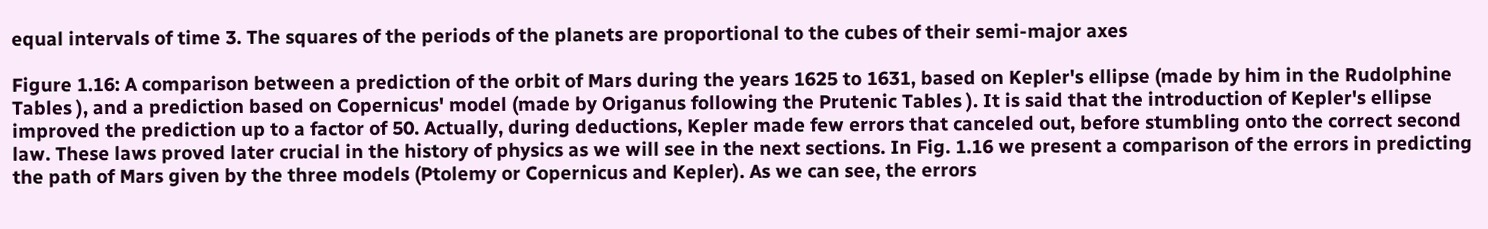equal intervals of time 3. The squares of the periods of the planets are proportional to the cubes of their semi-major axes

Figure 1.16: A comparison between a prediction of the orbit of Mars during the years 1625 to 1631, based on Kepler's ellipse (made by him in the Rudolphine Tables ), and a prediction based on Copernicus' model (made by Origanus following the Prutenic Tables ). It is said that the introduction of Kepler's ellipse improved the prediction up to a factor of 50. Actually, during deductions, Kepler made few errors that canceled out, before stumbling onto the correct second law. These laws proved later crucial in the history of physics as we will see in the next sections. In Fig. 1.16 we present a comparison of the errors in predicting the path of Mars given by the three models (Ptolemy or Copernicus and Kepler). As we can see, the errors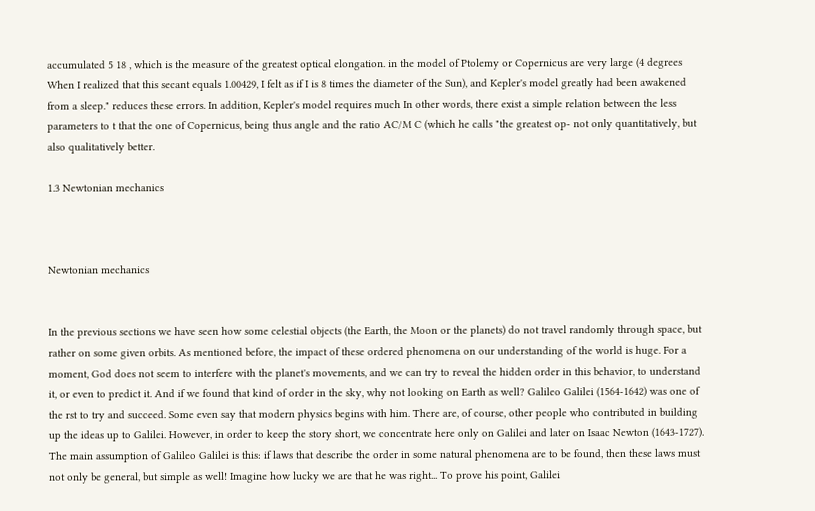accumulated 5 18 , which is the measure of the greatest optical elongation. in the model of Ptolemy or Copernicus are very large (4 degrees When I realized that this secant equals 1.00429, I felt as if I is 8 times the diameter of the Sun), and Kepler's model greatly had been awakened from a sleep." reduces these errors. In addition, Kepler's model requires much In other words, there exist a simple relation between the less parameters to t that the one of Copernicus, being thus angle and the ratio AC/M C (which he calls "the greatest op- not only quantitatively, but also qualitatively better.

1.3 Newtonian mechanics



Newtonian mechanics


In the previous sections we have seen how some celestial objects (the Earth, the Moon or the planets) do not travel randomly through space, but rather on some given orbits. As mentioned before, the impact of these ordered phenomena on our understanding of the world is huge. For a moment, God does not seem to interfere with the planet's movements, and we can try to reveal the hidden order in this behavior, to understand it, or even to predict it. And if we found that kind of order in the sky, why not looking on Earth as well? Galileo Galilei (1564-1642) was one of the rst to try and succeed. Some even say that modern physics begins with him. There are, of course, other people who contributed in building up the ideas up to Galilei. However, in order to keep the story short, we concentrate here only on Galilei and later on Isaac Newton (1643-1727). The main assumption of Galileo Galilei is this: if laws that describe the order in some natural phenomena are to be found, then these laws must not only be general, but simple as well! Imagine how lucky we are that he was right... To prove his point, Galilei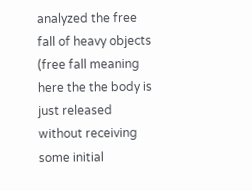analyzed the free fall of heavy objects (free fall meaning here the the body is just released without receiving some initial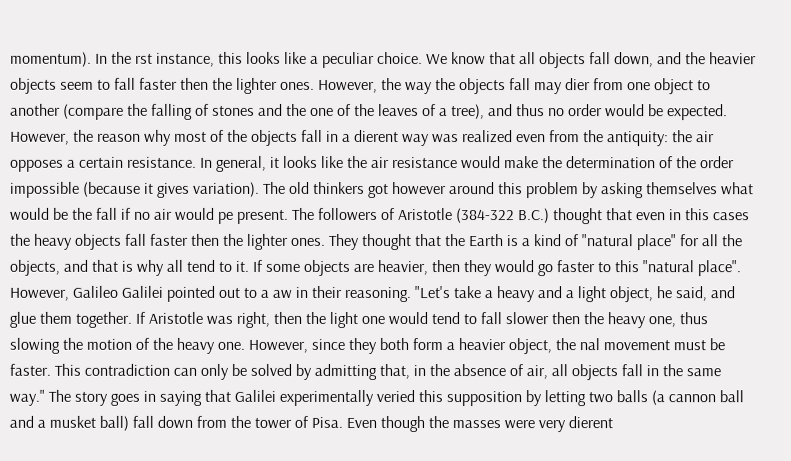momentum). In the rst instance, this looks like a peculiar choice. We know that all objects fall down, and the heavier objects seem to fall faster then the lighter ones. However, the way the objects fall may dier from one object to another (compare the falling of stones and the one of the leaves of a tree), and thus no order would be expected. However, the reason why most of the objects fall in a dierent way was realized even from the antiquity: the air opposes a certain resistance. In general, it looks like the air resistance would make the determination of the order impossible (because it gives variation). The old thinkers got however around this problem by asking themselves what would be the fall if no air would pe present. The followers of Aristotle (384-322 B.C.) thought that even in this cases the heavy objects fall faster then the lighter ones. They thought that the Earth is a kind of "natural place" for all the objects, and that is why all tend to it. If some objects are heavier, then they would go faster to this "natural place". However, Galileo Galilei pointed out to a aw in their reasoning. "Let's take a heavy and a light object, he said, and glue them together. If Aristotle was right, then the light one would tend to fall slower then the heavy one, thus slowing the motion of the heavy one. However, since they both form a heavier object, the nal movement must be faster. This contradiction can only be solved by admitting that, in the absence of air, all objects fall in the same way." The story goes in saying that Galilei experimentally veried this supposition by letting two balls (a cannon ball and a musket ball) fall down from the tower of Pisa. Even though the masses were very dierent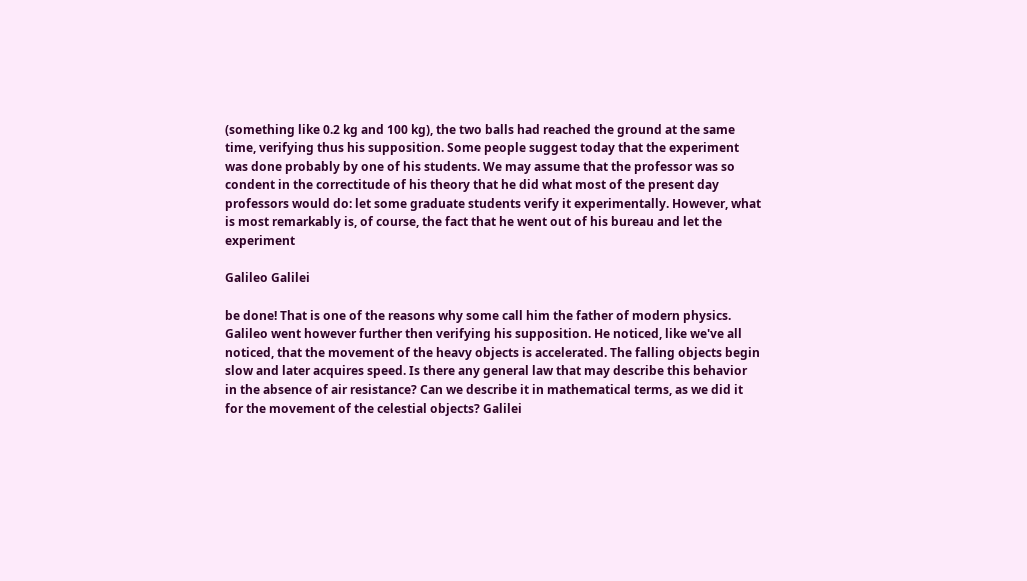(something like 0.2 kg and 100 kg), the two balls had reached the ground at the same time, verifying thus his supposition. Some people suggest today that the experiment was done probably by one of his students. We may assume that the professor was so condent in the correctitude of his theory that he did what most of the present day professors would do: let some graduate students verify it experimentally. However, what is most remarkably is, of course, the fact that he went out of his bureau and let the experiment

Galileo Galilei

be done! That is one of the reasons why some call him the father of modern physics. Galileo went however further then verifying his supposition. He noticed, like we've all noticed, that the movement of the heavy objects is accelerated. The falling objects begin slow and later acquires speed. Is there any general law that may describe this behavior in the absence of air resistance? Can we describe it in mathematical terms, as we did it for the movement of the celestial objects? Galilei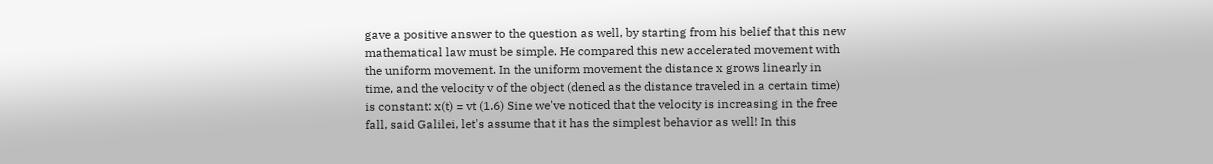gave a positive answer to the question as well, by starting from his belief that this new mathematical law must be simple. He compared this new accelerated movement with the uniform movement. In the uniform movement the distance x grows linearly in time, and the velocity v of the object (dened as the distance traveled in a certain time) is constant: x(t) = vt (1.6) Sine we've noticed that the velocity is increasing in the free fall, said Galilei, let's assume that it has the simplest behavior as well! In this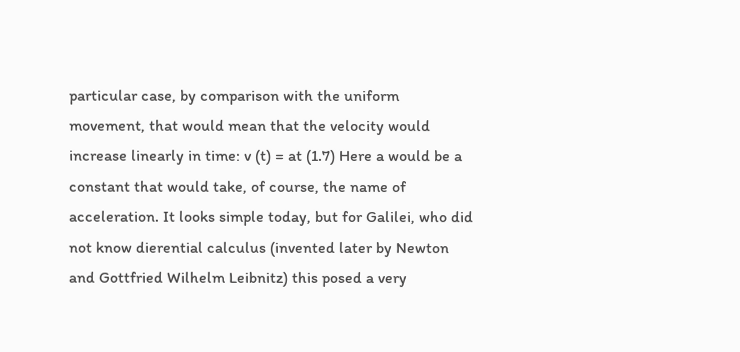particular case, by comparison with the uniform movement, that would mean that the velocity would increase linearly in time: v (t) = at (1.7) Here a would be a constant that would take, of course, the name of acceleration. It looks simple today, but for Galilei, who did not know dierential calculus (invented later by Newton and Gottfried Wilhelm Leibnitz) this posed a very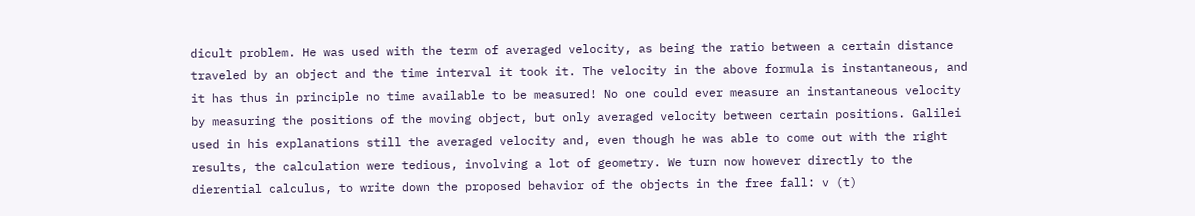dicult problem. He was used with the term of averaged velocity, as being the ratio between a certain distance traveled by an object and the time interval it took it. The velocity in the above formula is instantaneous, and it has thus in principle no time available to be measured! No one could ever measure an instantaneous velocity by measuring the positions of the moving object, but only averaged velocity between certain positions. Galilei used in his explanations still the averaged velocity and, even though he was able to come out with the right results, the calculation were tedious, involving a lot of geometry. We turn now however directly to the dierential calculus, to write down the proposed behavior of the objects in the free fall: v (t)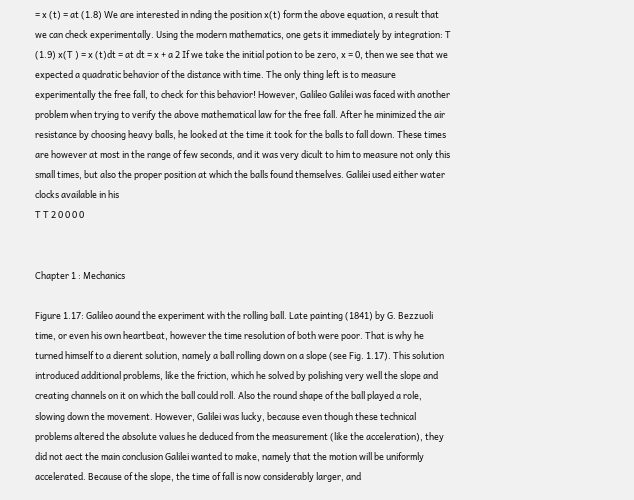= x (t) = at (1.8) We are interested in nding the position x(t) form the above equation, a result that we can check experimentally. Using the modern mathematics, one gets it immediately by integration: T (1.9) x(T ) = x (t)dt = at dt = x + a 2 If we take the initial potion to be zero, x = 0, then we see that we expected a quadratic behavior of the distance with time. The only thing left is to measure experimentally the free fall, to check for this behavior! However, Galileo Galilei was faced with another problem when trying to verify the above mathematical law for the free fall. After he minimized the air resistance by choosing heavy balls, he looked at the time it took for the balls to fall down. These times are however at most in the range of few seconds, and it was very dicult to him to measure not only this small times, but also the proper position at which the balls found themselves. Galilei used either water clocks available in his
T T 2 0 0 0 0


Chapter 1 : Mechanics

Figure 1.17: Galileo aound the experiment with the rolling ball. Late painting (1841) by G. Bezzuoli time, or even his own heartbeat, however the time resolution of both were poor. That is why he turned himself to a dierent solution, namely a ball rolling down on a slope (see Fig. 1.17). This solution introduced additional problems, like the friction, which he solved by polishing very well the slope and creating channels on it on which the ball could roll. Also the round shape of the ball played a role, slowing down the movement. However, Galilei was lucky, because even though these technical problems altered the absolute values he deduced from the measurement (like the acceleration), they did not aect the main conclusion Galilei wanted to make, namely that the motion will be uniformly accelerated. Because of the slope, the time of fall is now considerably larger, and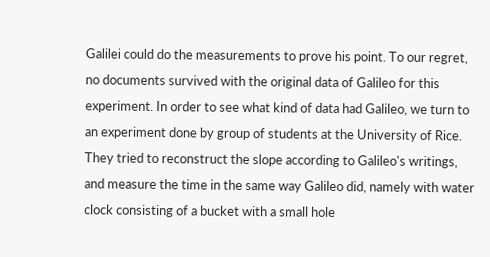Galilei could do the measurements to prove his point. To our regret, no documents survived with the original data of Galileo for this experiment. In order to see what kind of data had Galileo, we turn to an experiment done by group of students at the University of Rice. They tried to reconstruct the slope according to Galileo's writings, and measure the time in the same way Galileo did, namely with water clock consisting of a bucket with a small hole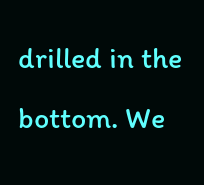drilled in the bottom. We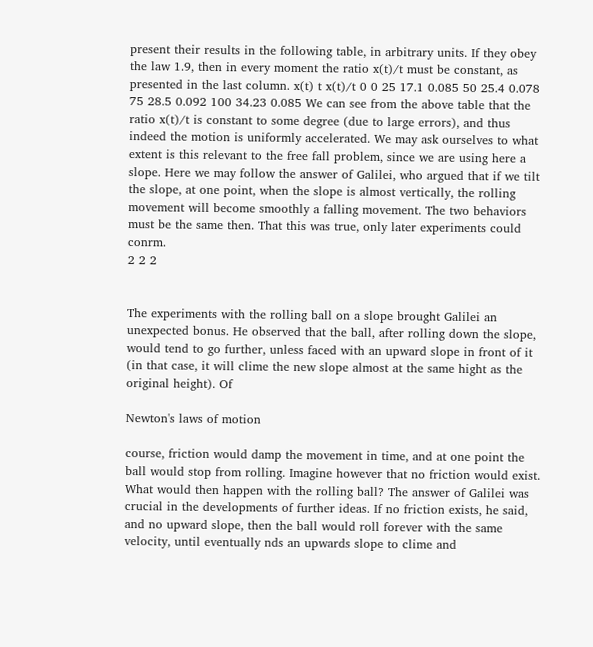present their results in the following table, in arbitrary units. If they obey the law 1.9, then in every moment the ratio x(t)/t must be constant, as presented in the last column. x(t) t x(t)/t 0 0 25 17.1 0.085 50 25.4 0.078 75 28.5 0.092 100 34.23 0.085 We can see from the above table that the ratio x(t)/t is constant to some degree (due to large errors), and thus indeed the motion is uniformly accelerated. We may ask ourselves to what extent is this relevant to the free fall problem, since we are using here a slope. Here we may follow the answer of Galilei, who argued that if we tilt the slope, at one point, when the slope is almost vertically, the rolling movement will become smoothly a falling movement. The two behaviors must be the same then. That this was true, only later experiments could conrm.
2 2 2


The experiments with the rolling ball on a slope brought Galilei an unexpected bonus. He observed that the ball, after rolling down the slope, would tend to go further, unless faced with an upward slope in front of it (in that case, it will clime the new slope almost at the same hight as the original height). Of

Newton's laws of motion

course, friction would damp the movement in time, and at one point the ball would stop from rolling. Imagine however that no friction would exist. What would then happen with the rolling ball? The answer of Galilei was crucial in the developments of further ideas. If no friction exists, he said, and no upward slope, then the ball would roll forever with the same velocity, until eventually nds an upwards slope to clime and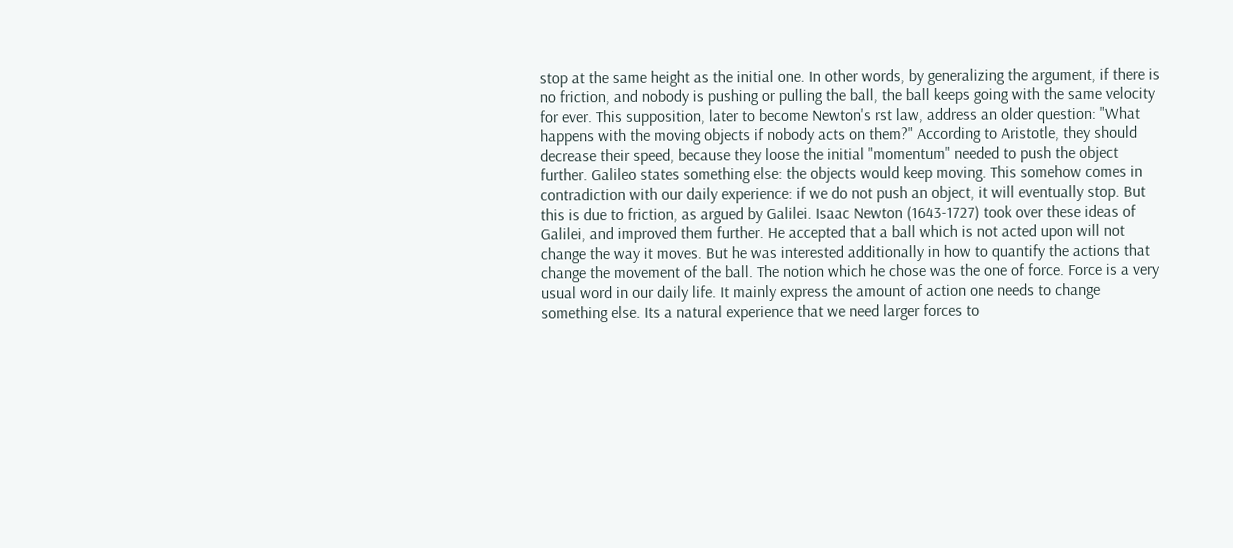stop at the same height as the initial one. In other words, by generalizing the argument, if there is no friction, and nobody is pushing or pulling the ball, the ball keeps going with the same velocity for ever. This supposition, later to become Newton's rst law, address an older question: "What happens with the moving objects if nobody acts on them?" According to Aristotle, they should decrease their speed, because they loose the initial "momentum" needed to push the object further. Galileo states something else: the objects would keep moving. This somehow comes in contradiction with our daily experience: if we do not push an object, it will eventually stop. But this is due to friction, as argued by Galilei. Isaac Newton (1643-1727) took over these ideas of Galilei, and improved them further. He accepted that a ball which is not acted upon will not change the way it moves. But he was interested additionally in how to quantify the actions that change the movement of the ball. The notion which he chose was the one of force. Force is a very usual word in our daily life. It mainly express the amount of action one needs to change something else. Its a natural experience that we need larger forces to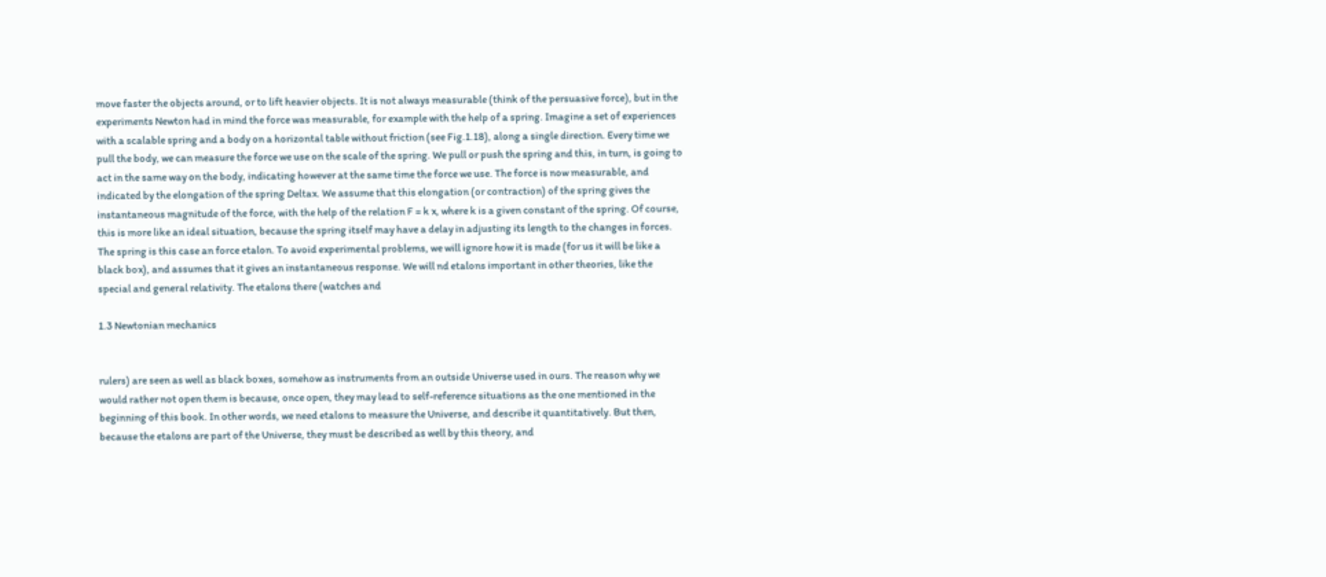move faster the objects around, or to lift heavier objects. It is not always measurable (think of the persuasive force), but in the experiments Newton had in mind the force was measurable, for example with the help of a spring. Imagine a set of experiences with a scalable spring and a body on a horizontal table without friction (see Fig.1.18), along a single direction. Every time we pull the body, we can measure the force we use on the scale of the spring. We pull or push the spring and this, in turn, is going to act in the same way on the body, indicating however at the same time the force we use. The force is now measurable, and indicated by the elongation of the spring Deltax. We assume that this elongation (or contraction) of the spring gives the instantaneous magnitude of the force, with the help of the relation F = k x, where k is a given constant of the spring. Of course, this is more like an ideal situation, because the spring itself may have a delay in adjusting its length to the changes in forces. The spring is this case an force etalon. To avoid experimental problems, we will ignore how it is made (for us it will be like a black box), and assumes that it gives an instantaneous response. We will nd etalons important in other theories, like the special and general relativity. The etalons there (watches and

1.3 Newtonian mechanics


rulers) are seen as well as black boxes, somehow as instruments from an outside Universe used in ours. The reason why we would rather not open them is because, once open, they may lead to self-reference situations as the one mentioned in the beginning of this book. In other words, we need etalons to measure the Universe, and describe it quantitatively. But then, because the etalons are part of the Universe, they must be described as well by this theory, and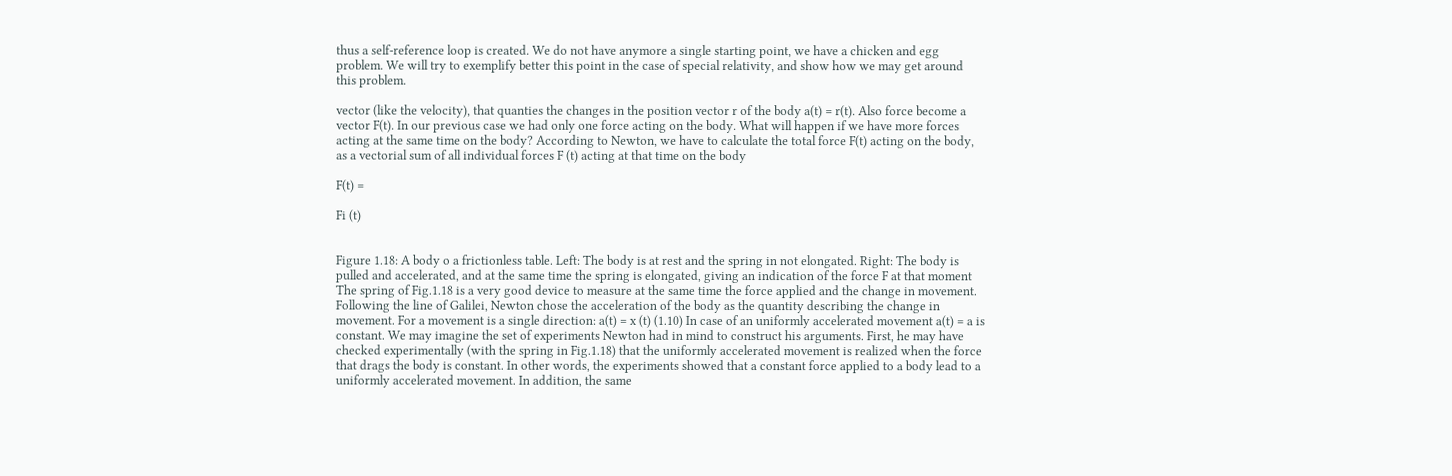thus a self-reference loop is created. We do not have anymore a single starting point, we have a chicken and egg problem. We will try to exemplify better this point in the case of special relativity, and show how we may get around this problem.

vector (like the velocity), that quanties the changes in the position vector r of the body a(t) = r(t). Also force become a vector F(t). In our previous case we had only one force acting on the body. What will happen if we have more forces acting at the same time on the body? According to Newton, we have to calculate the total force F(t) acting on the body, as a vectorial sum of all individual forces F (t) acting at that time on the body

F(t) =

Fi (t)


Figure 1.18: A body o a frictionless table. Left: The body is at rest and the spring in not elongated. Right: The body is pulled and accelerated, and at the same time the spring is elongated, giving an indication of the force F at that moment The spring of Fig.1.18 is a very good device to measure at the same time the force applied and the change in movement. Following the line of Galilei, Newton chose the acceleration of the body as the quantity describing the change in movement. For a movement is a single direction: a(t) = x (t) (1.10) In case of an uniformly accelerated movement a(t) = a is constant. We may imagine the set of experiments Newton had in mind to construct his arguments. First, he may have checked experimentally (with the spring in Fig.1.18) that the uniformly accelerated movement is realized when the force that drags the body is constant. In other words, the experiments showed that a constant force applied to a body lead to a uniformly accelerated movement. In addition, the same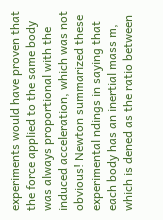experiments would have proven that the force applied to the same body was always proportional with the induced acceleration, which was not obvious! Newton summarized these experimental ndings in saying that each body has an inertial mass m, which is dened as the ratio between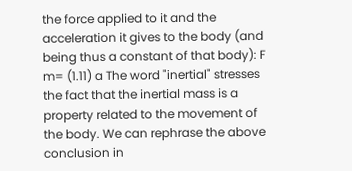the force applied to it and the acceleration it gives to the body (and being thus a constant of that body): F m= (1.11) a The word "inertial" stresses the fact that the inertial mass is a property related to the movement of the body. We can rephrase the above conclusion in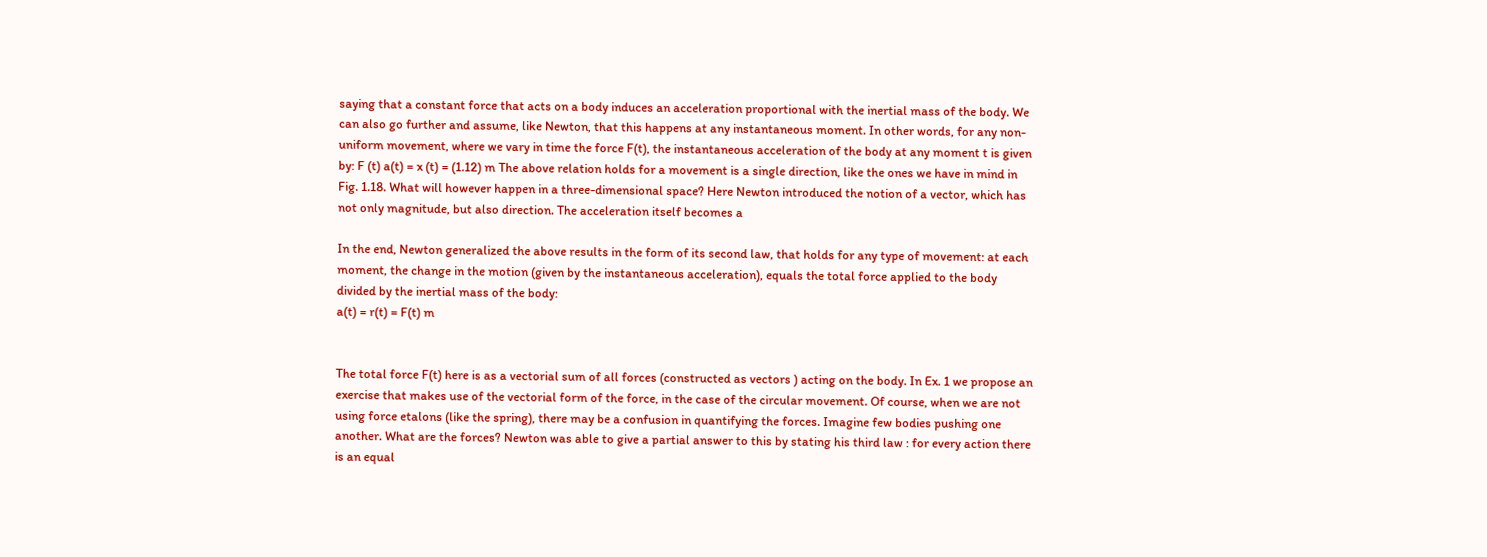saying that a constant force that acts on a body induces an acceleration proportional with the inertial mass of the body. We can also go further and assume, like Newton, that this happens at any instantaneous moment. In other words, for any non-uniform movement, where we vary in time the force F(t), the instantaneous acceleration of the body at any moment t is given by: F (t) a(t) = x (t) = (1.12) m The above relation holds for a movement is a single direction, like the ones we have in mind in Fig. 1.18. What will however happen in a three-dimensional space? Here Newton introduced the notion of a vector, which has not only magnitude, but also direction. The acceleration itself becomes a

In the end, Newton generalized the above results in the form of its second law, that holds for any type of movement: at each moment, the change in the motion (given by the instantaneous acceleration), equals the total force applied to the body divided by the inertial mass of the body:
a(t) = r(t) = F(t) m


The total force F(t) here is as a vectorial sum of all forces (constructed as vectors ) acting on the body. In Ex. 1 we propose an exercise that makes use of the vectorial form of the force, in the case of the circular movement. Of course, when we are not using force etalons (like the spring), there may be a confusion in quantifying the forces. Imagine few bodies pushing one another. What are the forces? Newton was able to give a partial answer to this by stating his third law : for every action there is an equal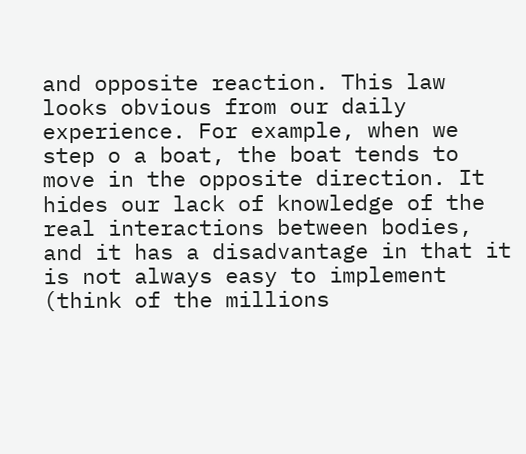and opposite reaction. This law looks obvious from our daily experience. For example, when we step o a boat, the boat tends to move in the opposite direction. It hides our lack of knowledge of the real interactions between bodies, and it has a disadvantage in that it is not always easy to implement (think of the millions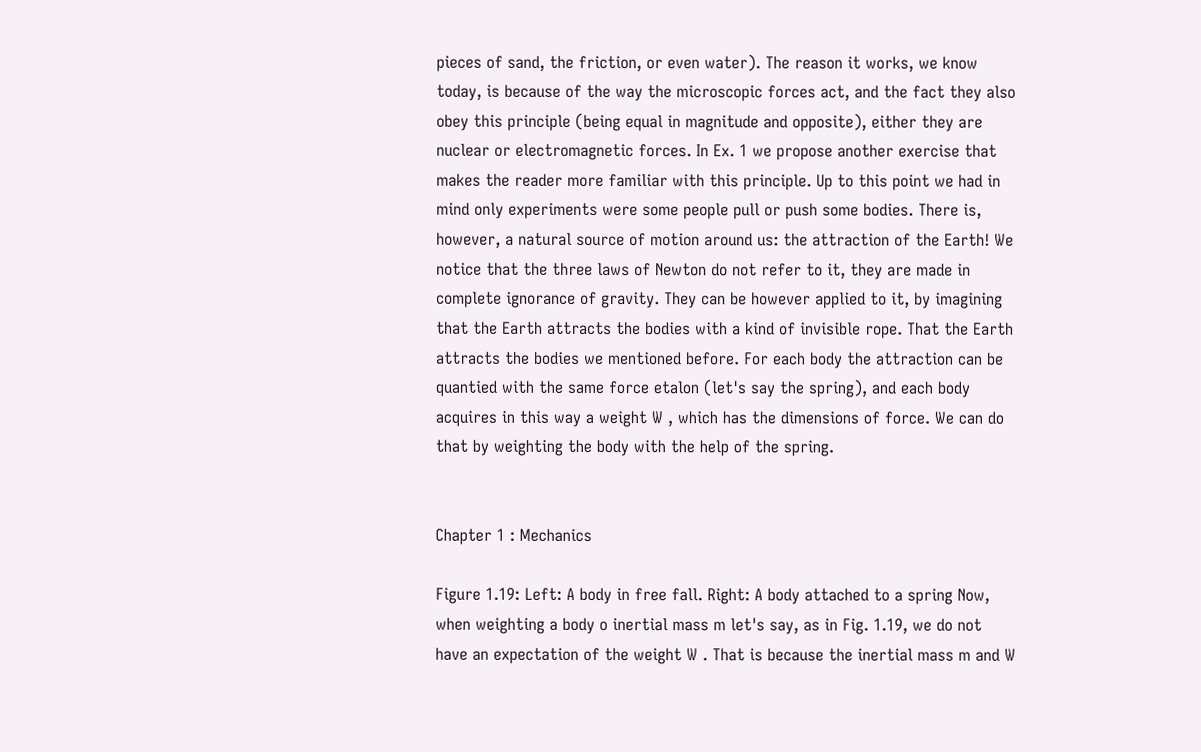pieces of sand, the friction, or even water). The reason it works, we know today, is because of the way the microscopic forces act, and the fact they also obey this principle (being equal in magnitude and opposite), either they are nuclear or electromagnetic forces. In Ex. 1 we propose another exercise that makes the reader more familiar with this principle. Up to this point we had in mind only experiments were some people pull or push some bodies. There is, however, a natural source of motion around us: the attraction of the Earth! We notice that the three laws of Newton do not refer to it, they are made in complete ignorance of gravity. They can be however applied to it, by imagining that the Earth attracts the bodies with a kind of invisible rope. That the Earth attracts the bodies we mentioned before. For each body the attraction can be quantied with the same force etalon (let's say the spring), and each body acquires in this way a weight W , which has the dimensions of force. We can do that by weighting the body with the help of the spring.


Chapter 1 : Mechanics

Figure 1.19: Left: A body in free fall. Right: A body attached to a spring Now, when weighting a body o inertial mass m let's say, as in Fig. 1.19, we do not have an expectation of the weight W . That is because the inertial mass m and W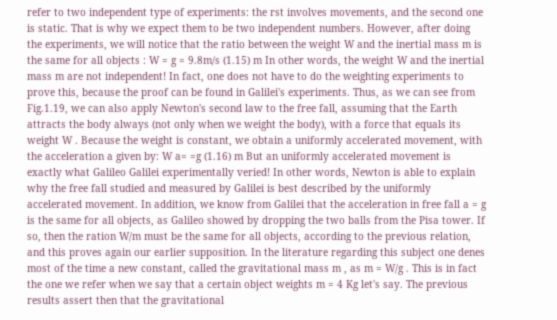refer to two independent type of experiments: the rst involves movements, and the second one is static. That is why we expect them to be two independent numbers. However, after doing the experiments, we will notice that the ratio between the weight W and the inertial mass m is the same for all objects : W = g = 9.8m/s (1.15) m In other words, the weight W and the inertial mass m are not independent! In fact, one does not have to do the weighting experiments to prove this, because the proof can be found in Galilei's experiments. Thus, as we can see from Fig.1.19, we can also apply Newton's second law to the free fall, assuming that the Earth attracts the body always (not only when we weight the body), with a force that equals its weight W . Because the weight is constant, we obtain a uniformly accelerated movement, with the acceleration a given by: W a= =g (1.16) m But an uniformly accelerated movement is exactly what Galileo Galilei experimentally veried! In other words, Newton is able to explain why the free fall studied and measured by Galilei is best described by the uniformly accelerated movement. In addition, we know from Galilei that the acceleration in free fall a = g is the same for all objects, as Galileo showed by dropping the two balls from the Pisa tower. If so, then the ration W/m must be the same for all objects, according to the previous relation, and this proves again our earlier supposition. In the literature regarding this subject one denes most of the time a new constant, called the gravitational mass m , as m = W/g . This is in fact the one we refer when we say that a certain object weights m = 4 Kg let's say. The previous results assert then that the gravitational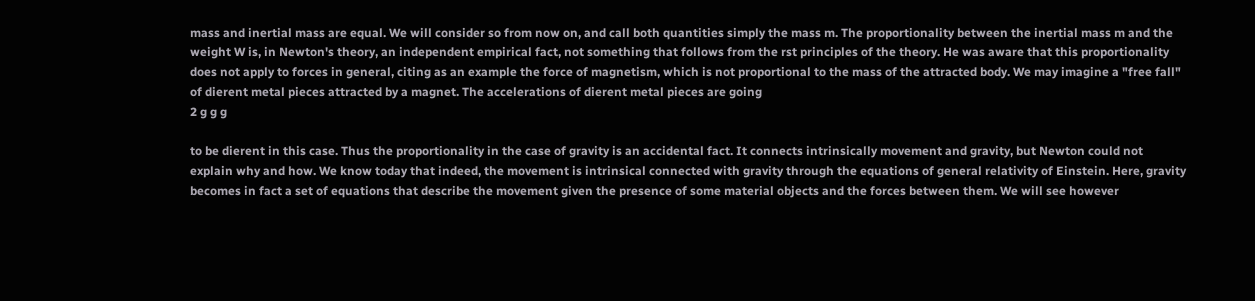mass and inertial mass are equal. We will consider so from now on, and call both quantities simply the mass m. The proportionality between the inertial mass m and the weight W is, in Newton's theory, an independent empirical fact, not something that follows from the rst principles of the theory. He was aware that this proportionality does not apply to forces in general, citing as an example the force of magnetism, which is not proportional to the mass of the attracted body. We may imagine a "free fall" of dierent metal pieces attracted by a magnet. The accelerations of dierent metal pieces are going
2 g g g

to be dierent in this case. Thus the proportionality in the case of gravity is an accidental fact. It connects intrinsically movement and gravity, but Newton could not explain why and how. We know today that indeed, the movement is intrinsical connected with gravity through the equations of general relativity of Einstein. Here, gravity becomes in fact a set of equations that describe the movement given the presence of some material objects and the forces between them. We will see however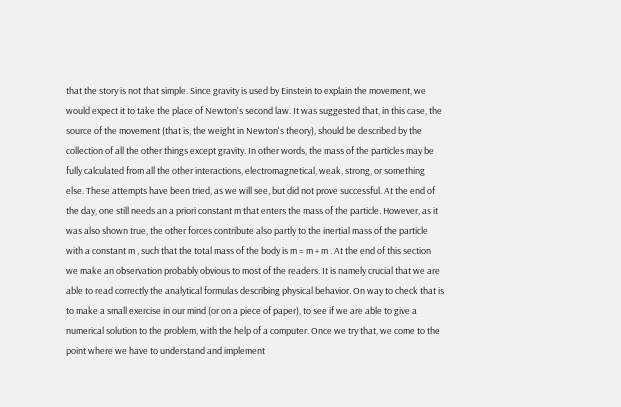that the story is not that simple. Since gravity is used by Einstein to explain the movement, we would expect it to take the place of Newton's second law. It was suggested that, in this case, the source of the movement (that is, the weight in Newton's theory), should be described by the collection of all the other things except gravity. In other words, the mass of the particles may be fully calculated from all the other interactions, electromagnetical, weak, strong, or something else. These attempts have been tried, as we will see, but did not prove successful. At the end of the day, one still needs an a priori constant m that enters the mass of the particle. However, as it was also shown true, the other forces contribute also partly to the inertial mass of the particle with a constant m , such that the total mass of the body is m = m + m . At the end of this section we make an observation probably obvious to most of the readers. It is namely crucial that we are able to read correctly the analytical formulas describing physical behavior. On way to check that is to make a small exercise in our mind (or on a piece of paper), to see if we are able to give a numerical solution to the problem, with the help of a computer. Once we try that, we come to the point where we have to understand and implement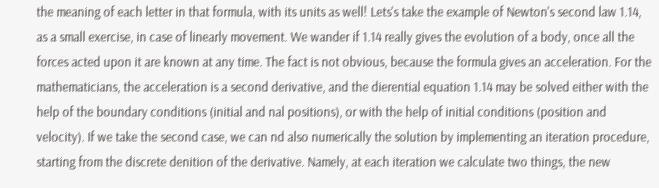the meaning of each letter in that formula, with its units as well! Lets's take the example of Newton's second law 1.14, as a small exercise, in case of linearly movement. We wander if 1.14 really gives the evolution of a body, once all the forces acted upon it are known at any time. The fact is not obvious, because the formula gives an acceleration. For the mathematicians, the acceleration is a second derivative, and the dierential equation 1.14 may be solved either with the help of the boundary conditions (initial and nal positions), or with the help of initial conditions (position and velocity). If we take the second case, we can nd also numerically the solution by implementing an iteration procedure, starting from the discrete denition of the derivative. Namely, at each iteration we calculate two things, the new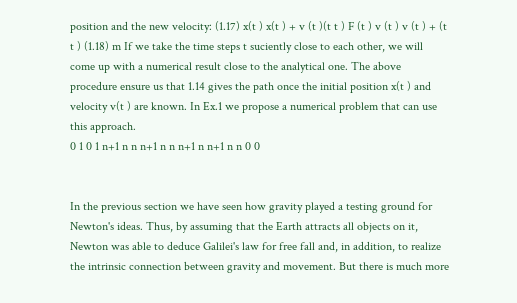position and the new velocity: (1.17) x(t ) x(t ) + v (t )(t t ) F (t ) v (t ) v (t ) + (t t ) (1.18) m If we take the time steps t suciently close to each other, we will come up with a numerical result close to the analytical one. The above procedure ensure us that 1.14 gives the path once the initial position x(t ) and velocity v(t ) are known. In Ex.1 we propose a numerical problem that can use this approach.
0 1 0 1 n+1 n n n+1 n n n+1 n n+1 n n 0 0


In the previous section we have seen how gravity played a testing ground for Newton's ideas. Thus, by assuming that the Earth attracts all objects on it, Newton was able to deduce Galilei's law for free fall and, in addition, to realize the intrinsic connection between gravity and movement. But there is much more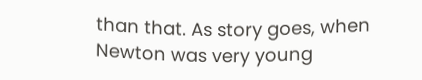than that. As story goes, when Newton was very young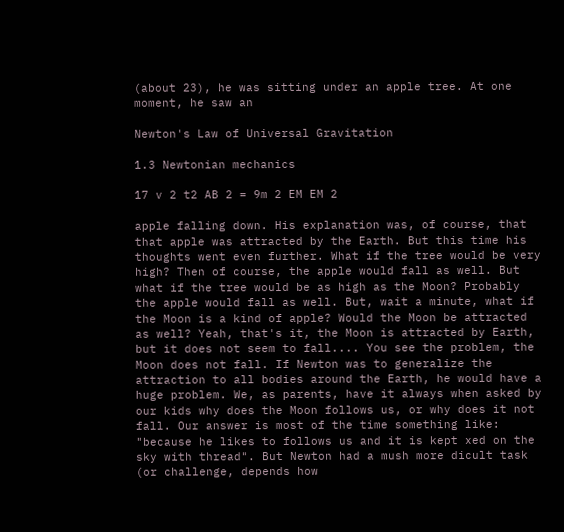(about 23), he was sitting under an apple tree. At one moment, he saw an

Newton's Law of Universal Gravitation

1.3 Newtonian mechanics

17 v 2 t2 AB 2 = 9m 2 EM EM 2

apple falling down. His explanation was, of course, that that apple was attracted by the Earth. But this time his thoughts went even further. What if the tree would be very high? Then of course, the apple would fall as well. But what if the tree would be as high as the Moon? Probably the apple would fall as well. But, wait a minute, what if the Moon is a kind of apple? Would the Moon be attracted as well? Yeah, that's it, the Moon is attracted by Earth, but it does not seem to fall.... You see the problem, the Moon does not fall. If Newton was to generalize the attraction to all bodies around the Earth, he would have a huge problem. We, as parents, have it always when asked by our kids why does the Moon follows us, or why does it not fall. Our answer is most of the time something like: "because he likes to follows us and it is kept xed on the sky with thread". But Newton had a mush more dicult task (or challenge, depends how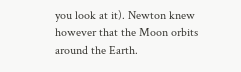you look at it). Newton knew however that the Moon orbits around the Earth.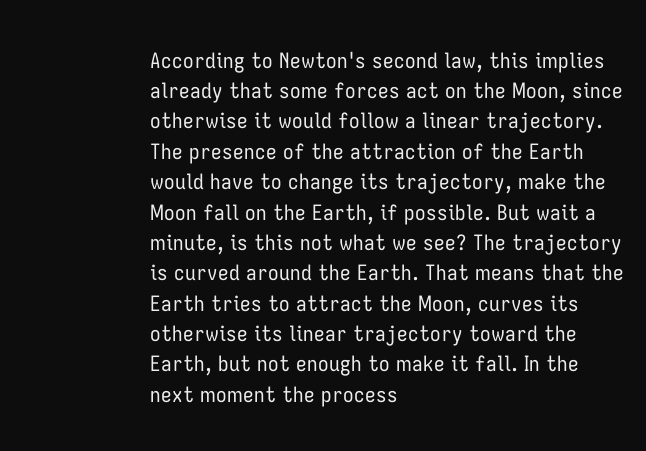According to Newton's second law, this implies already that some forces act on the Moon, since otherwise it would follow a linear trajectory. The presence of the attraction of the Earth would have to change its trajectory, make the Moon fall on the Earth, if possible. But wait a minute, is this not what we see? The trajectory is curved around the Earth. That means that the Earth tries to attract the Moon, curves its otherwise its linear trajectory toward the Earth, but not enough to make it fall. In the next moment the process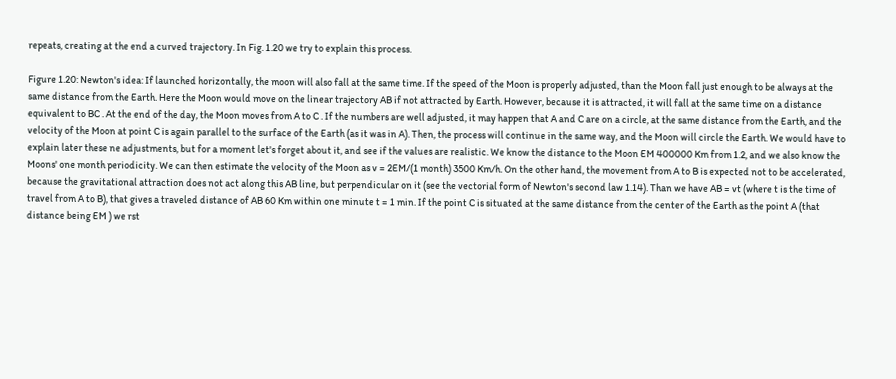repeats, creating at the end a curved trajectory. In Fig. 1.20 we try to explain this process.

Figure 1.20: Newton's idea: If launched horizontally, the moon will also fall at the same time. If the speed of the Moon is properly adjusted, than the Moon fall just enough to be always at the same distance from the Earth. Here the Moon would move on the linear trajectory AB if not attracted by Earth. However, because it is attracted, it will fall at the same time on a distance equivalent to BC . At the end of the day, the Moon moves from A to C . If the numbers are well adjusted, it may happen that A and C are on a circle, at the same distance from the Earth, and the velocity of the Moon at point C is again parallel to the surface of the Earth (as it was in A). Then, the process will continue in the same way, and the Moon will circle the Earth. We would have to explain later these ne adjustments, but for a moment let's forget about it, and see if the values are realistic. We know the distance to the Moon EM 400000 Km from 1.2, and we also know the Moons' one month periodicity. We can then estimate the velocity of the Moon as v = 2EM/(1 month) 3500 Km/h. On the other hand, the movement from A to B is expected not to be accelerated, because the gravitational attraction does not act along this AB line, but perpendicular on it (see the vectorial form of Newton's second law 1.14). Than we have AB = vt (where t is the time of travel from A to B), that gives a traveled distance of AB 60 Km within one minute t = 1 min. If the point C is situated at the same distance from the center of the Earth as the point A (that distance being EM ) we rst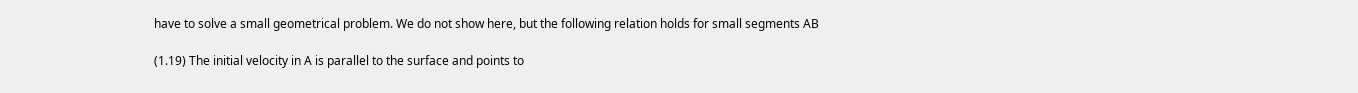have to solve a small geometrical problem. We do not show here, but the following relation holds for small segments AB

(1.19) The initial velocity in A is parallel to the surface and points to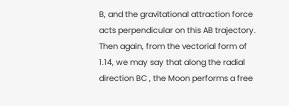B, and the gravitational attraction force acts perpendicular on this AB trajectory. Then again, from the vectorial form of 1.14, we may say that along the radial direction BC , the Moon performs a free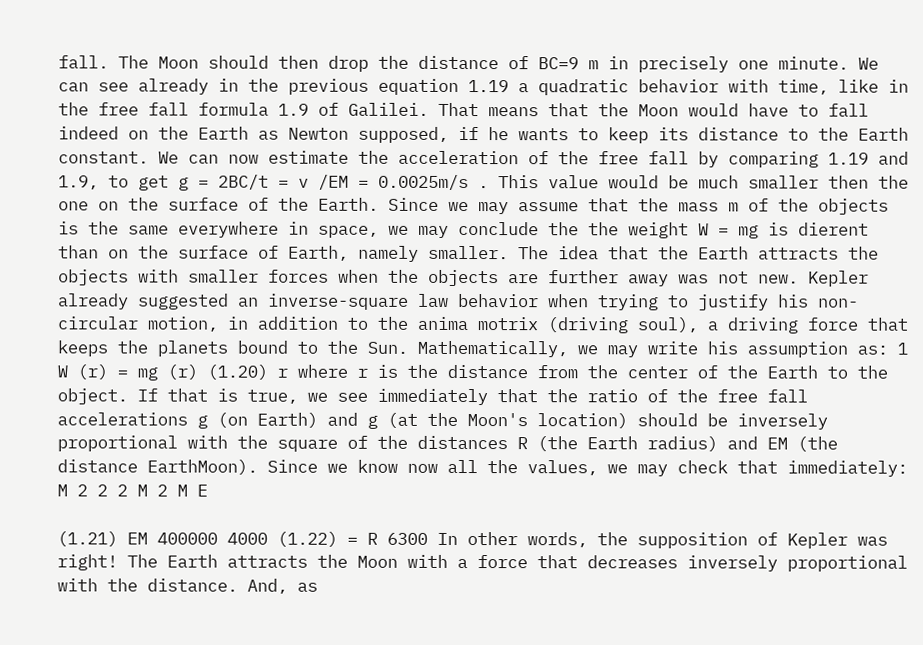fall. The Moon should then drop the distance of BC=9 m in precisely one minute. We can see already in the previous equation 1.19 a quadratic behavior with time, like in the free fall formula 1.9 of Galilei. That means that the Moon would have to fall indeed on the Earth as Newton supposed, if he wants to keep its distance to the Earth constant. We can now estimate the acceleration of the free fall by comparing 1.19 and 1.9, to get g = 2BC/t = v /EM = 0.0025m/s . This value would be much smaller then the one on the surface of the Earth. Since we may assume that the mass m of the objects is the same everywhere in space, we may conclude the the weight W = mg is dierent than on the surface of Earth, namely smaller. The idea that the Earth attracts the objects with smaller forces when the objects are further away was not new. Kepler already suggested an inverse-square law behavior when trying to justify his non-circular motion, in addition to the anima motrix (driving soul), a driving force that keeps the planets bound to the Sun. Mathematically, we may write his assumption as: 1 W (r) = mg (r) (1.20) r where r is the distance from the center of the Earth to the object. If that is true, we see immediately that the ratio of the free fall accelerations g (on Earth) and g (at the Moon's location) should be inversely proportional with the square of the distances R (the Earth radius) and EM (the distance EarthMoon). Since we know now all the values, we may check that immediately:
M 2 2 2 M 2 M E

(1.21) EM 400000 4000 (1.22) = R 6300 In other words, the supposition of Kepler was right! The Earth attracts the Moon with a force that decreases inversely proportional with the distance. And, as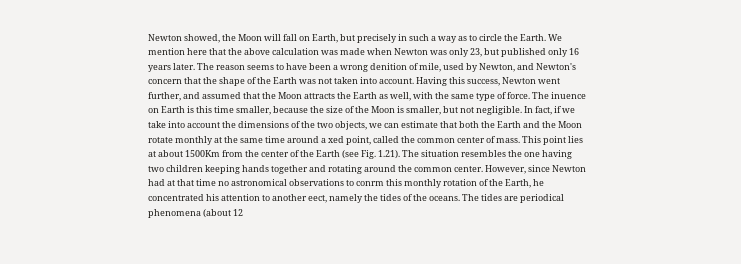Newton showed, the Moon will fall on Earth, but precisely in such a way as to circle the Earth. We mention here that the above calculation was made when Newton was only 23, but published only 16 years later. The reason seems to have been a wrong denition of mile, used by Newton, and Newton's concern that the shape of the Earth was not taken into account. Having this success, Newton went further, and assumed that the Moon attracts the Earth as well, with the same type of force. The inuence on Earth is this time smaller, because the size of the Moon is smaller, but not negligible. In fact, if we take into account the dimensions of the two objects, we can estimate that both the Earth and the Moon rotate monthly at the same time around a xed point, called the common center of mass. This point lies at about 1500Km from the center of the Earth (see Fig. 1.21). The situation resembles the one having two children keeping hands together and rotating around the common center. However, since Newton had at that time no astronomical observations to conrm this monthly rotation of the Earth, he concentrated his attention to another eect, namely the tides of the oceans. The tides are periodical phenomena (about 12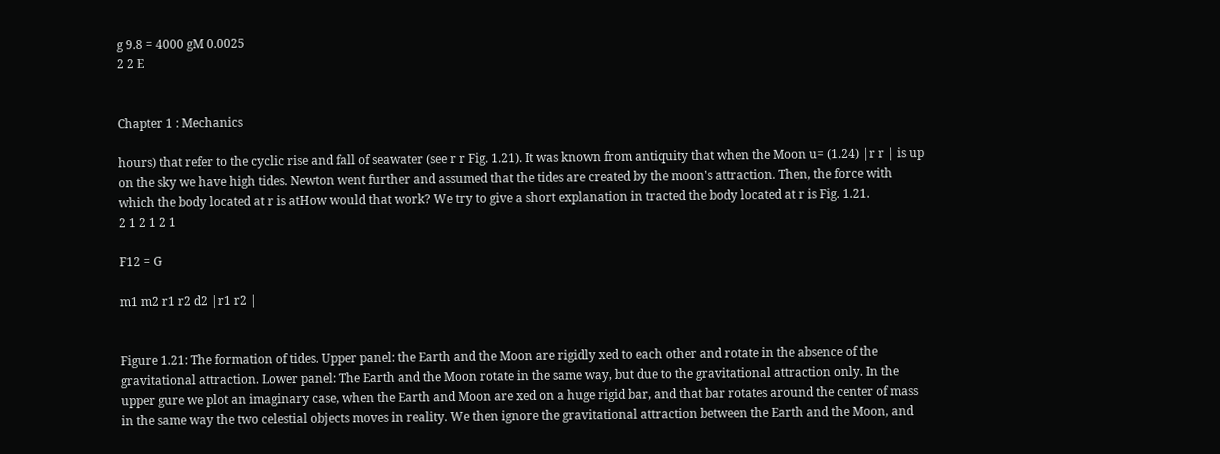g 9.8 = 4000 gM 0.0025
2 2 E


Chapter 1 : Mechanics

hours) that refer to the cyclic rise and fall of seawater (see r r Fig. 1.21). It was known from antiquity that when the Moon u= (1.24) |r r | is up on the sky we have high tides. Newton went further and assumed that the tides are created by the moon's attraction. Then, the force with which the body located at r is atHow would that work? We try to give a short explanation in tracted the body located at r is Fig. 1.21.
2 1 2 1 2 1

F12 = G

m1 m2 r1 r2 d2 |r1 r2 |


Figure 1.21: The formation of tides. Upper panel: the Earth and the Moon are rigidly xed to each other and rotate in the absence of the gravitational attraction. Lower panel: The Earth and the Moon rotate in the same way, but due to the gravitational attraction only. In the upper gure we plot an imaginary case, when the Earth and Moon are xed on a huge rigid bar, and that bar rotates around the center of mass in the same way the two celestial objects moves in reality. We then ignore the gravitational attraction between the Earth and the Moon, and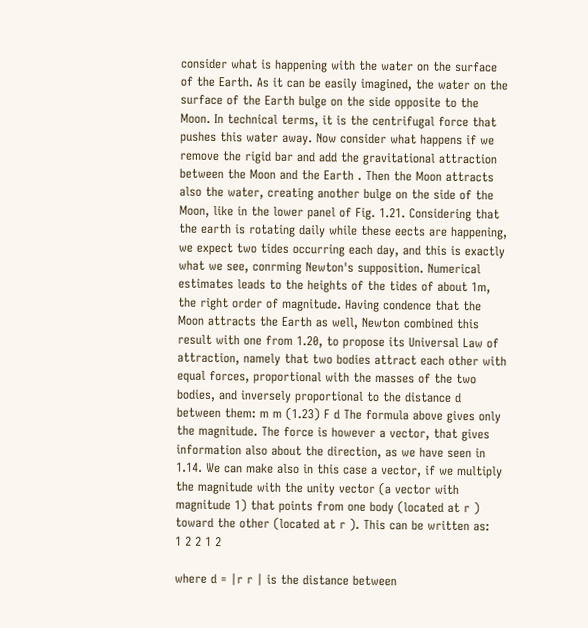consider what is happening with the water on the surface of the Earth. As it can be easily imagined, the water on the surface of the Earth bulge on the side opposite to the Moon. In technical terms, it is the centrifugal force that pushes this water away. Now consider what happens if we remove the rigid bar and add the gravitational attraction between the Moon and the Earth . Then the Moon attracts also the water, creating another bulge on the side of the Moon, like in the lower panel of Fig. 1.21. Considering that the earth is rotating daily while these eects are happening, we expect two tides occurring each day, and this is exactly what we see, conrming Newton's supposition. Numerical estimates leads to the heights of the tides of about 1m, the right order of magnitude. Having condence that the Moon attracts the Earth as well, Newton combined this result with one from 1.20, to propose its Universal Law of attraction, namely that two bodies attract each other with equal forces, proportional with the masses of the two bodies, and inversely proportional to the distance d between them: m m (1.23) F d The formula above gives only the magnitude. The force is however a vector, that gives information also about the direction, as we have seen in 1.14. We can make also in this case a vector, if we multiply the magnitude with the unity vector (a vector with magnitude 1) that points from one body (located at r ) toward the other (located at r ). This can be written as:
1 2 2 1 2

where d = |r r | is the distance between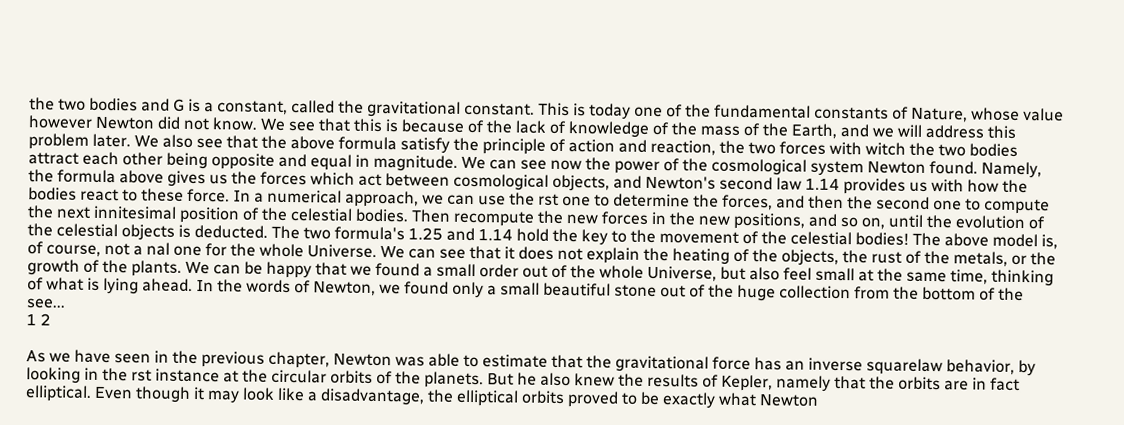the two bodies and G is a constant, called the gravitational constant. This is today one of the fundamental constants of Nature, whose value however Newton did not know. We see that this is because of the lack of knowledge of the mass of the Earth, and we will address this problem later. We also see that the above formula satisfy the principle of action and reaction, the two forces with witch the two bodies attract each other being opposite and equal in magnitude. We can see now the power of the cosmological system Newton found. Namely, the formula above gives us the forces which act between cosmological objects, and Newton's second law 1.14 provides us with how the bodies react to these force. In a numerical approach, we can use the rst one to determine the forces, and then the second one to compute the next innitesimal position of the celestial bodies. Then recompute the new forces in the new positions, and so on, until the evolution of the celestial objects is deducted. The two formula's 1.25 and 1.14 hold the key to the movement of the celestial bodies! The above model is, of course, not a nal one for the whole Universe. We can see that it does not explain the heating of the objects, the rust of the metals, or the growth of the plants. We can be happy that we found a small order out of the whole Universe, but also feel small at the same time, thinking of what is lying ahead. In the words of Newton, we found only a small beautiful stone out of the huge collection from the bottom of the see...
1 2

As we have seen in the previous chapter, Newton was able to estimate that the gravitational force has an inverse squarelaw behavior, by looking in the rst instance at the circular orbits of the planets. But he also knew the results of Kepler, namely that the orbits are in fact elliptical. Even though it may look like a disadvantage, the elliptical orbits proved to be exactly what Newton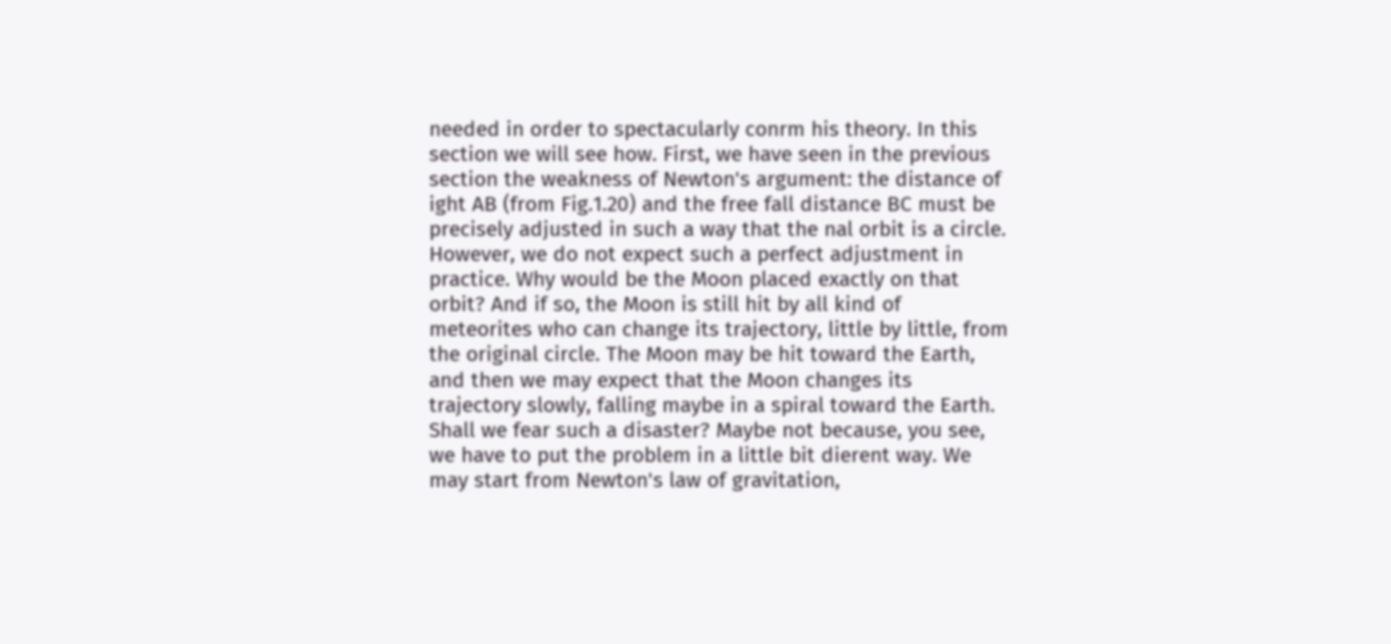needed in order to spectacularly conrm his theory. In this section we will see how. First, we have seen in the previous section the weakness of Newton's argument: the distance of ight AB (from Fig.1.20) and the free fall distance BC must be precisely adjusted in such a way that the nal orbit is a circle. However, we do not expect such a perfect adjustment in practice. Why would be the Moon placed exactly on that orbit? And if so, the Moon is still hit by all kind of meteorites who can change its trajectory, little by little, from the original circle. The Moon may be hit toward the Earth, and then we may expect that the Moon changes its trajectory slowly, falling maybe in a spiral toward the Earth. Shall we fear such a disaster? Maybe not because, you see, we have to put the problem in a little bit dierent way. We may start from Newton's law of gravitation,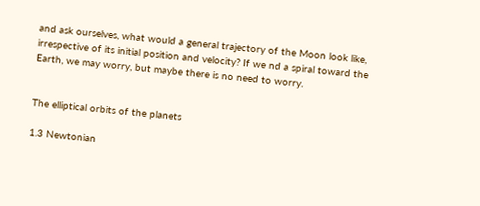and ask ourselves, what would a general trajectory of the Moon look like, irrespective of its initial position and velocity? If we nd a spiral toward the Earth, we may worry, but maybe there is no need to worry.


The elliptical orbits of the planets

1.3 Newtonian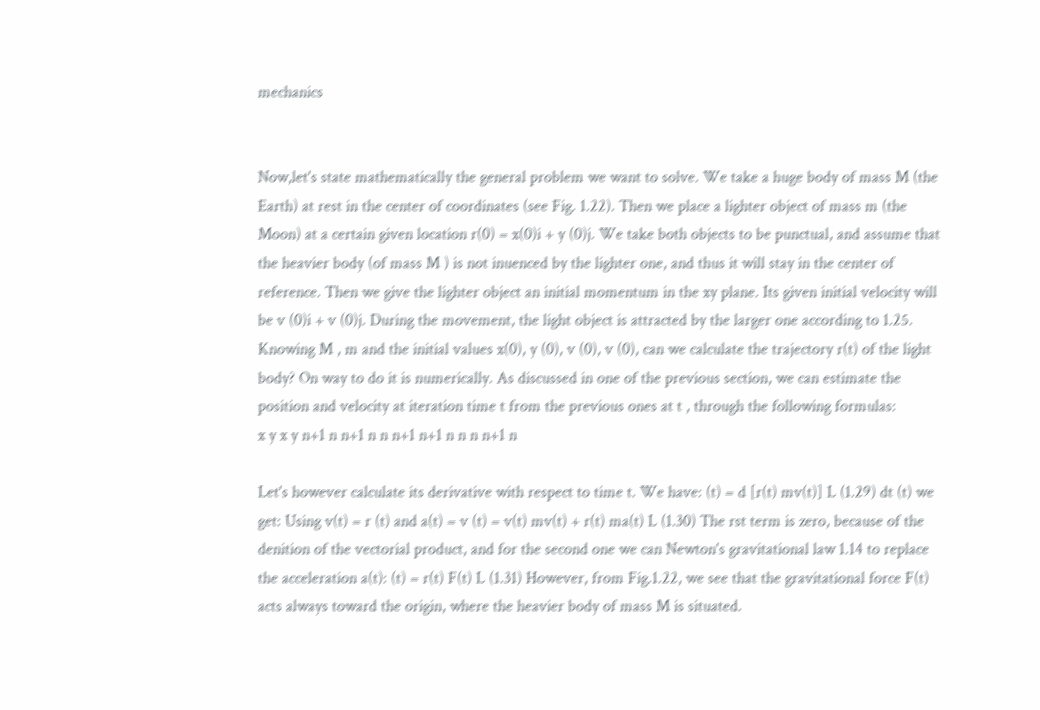mechanics


Now,let's state mathematically the general problem we want to solve. We take a huge body of mass M (the Earth) at rest in the center of coordinates (see Fig. 1.22). Then we place a lighter object of mass m (the Moon) at a certain given location r(0) = x(0)i + y (0)j. We take both objects to be punctual, and assume that the heavier body (of mass M ) is not inuenced by the lighter one, and thus it will stay in the center of reference. Then we give the lighter object an initial momentum in the xy plane. Its given initial velocity will be v (0)i + v (0)j. During the movement, the light object is attracted by the larger one according to 1.25. Knowing M , m and the initial values x(0), y (0), v (0), v (0), can we calculate the trajectory r(t) of the light body? On way to do it is numerically. As discussed in one of the previous section, we can estimate the position and velocity at iteration time t from the previous ones at t , through the following formulas:
x y x y n+1 n n+1 n n n+1 n+1 n n n n+1 n

Let's however calculate its derivative with respect to time t. We have: (t) = d [r(t) mv(t)] L (1.29) dt (t) we get: Using v(t) = r (t) and a(t) = v (t) = v(t) mv(t) + r(t) ma(t) L (1.30) The rst term is zero, because of the denition of the vectorial product, and for the second one we can Newton's gravitational law 1.14 to replace the acceleration a(t): (t) = r(t) F(t) L (1.31) However, from Fig.1.22, we see that the gravitational force F(t) acts always toward the origin, where the heavier body of mass M is situated.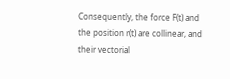Consequently, the force F(t) and the position r(t) are collinear, and their vectorial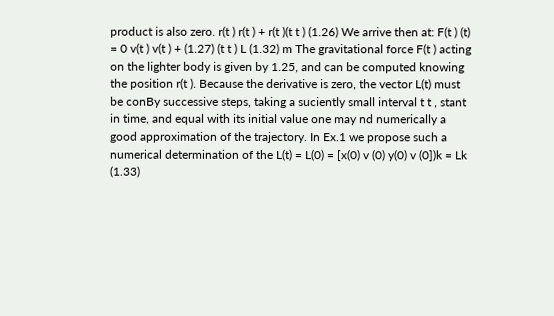product is also zero. r(t ) r(t ) + r(t )(t t ) (1.26) We arrive then at: F(t ) (t) = 0 v(t ) v(t ) + (1.27) (t t ) L (1.32) m The gravitational force F(t ) acting on the lighter body is given by 1.25, and can be computed knowing the position r(t ). Because the derivative is zero, the vector L(t) must be conBy successive steps, taking a suciently small interval t t , stant in time, and equal with its initial value one may nd numerically a good approximation of the trajectory. In Ex.1 we propose such a numerical determination of the L(t) = L(0) = [x(0) v (0) y(0) v (0])k = Lk (1.33)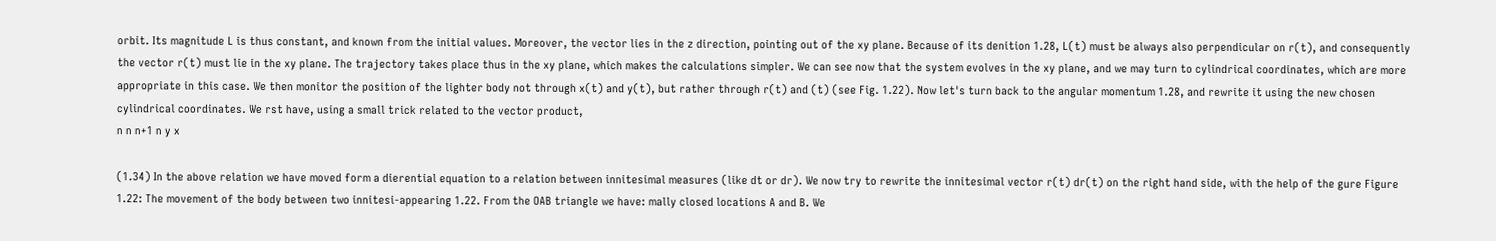orbit. Its magnitude L is thus constant, and known from the initial values. Moreover, the vector lies in the z direction, pointing out of the xy plane. Because of its denition 1.28, L(t) must be always also perpendicular on r(t), and consequently the vector r(t) must lie in the xy plane. The trajectory takes place thus in the xy plane, which makes the calculations simpler. We can see now that the system evolves in the xy plane, and we may turn to cylindrical coordinates, which are more appropriate in this case. We then monitor the position of the lighter body not through x(t) and y(t), but rather through r(t) and (t) (see Fig. 1.22). Now let's turn back to the angular momentum 1.28, and rewrite it using the new chosen cylindrical coordinates. We rst have, using a small trick related to the vector product,
n n n+1 n y x

(1.34) In the above relation we have moved form a dierential equation to a relation between innitesimal measures (like dt or dr). We now try to rewrite the innitesimal vector r(t) dr(t) on the right hand side, with the help of the gure Figure 1.22: The movement of the body between two innitesi-appearing 1.22. From the OAB triangle we have: mally closed locations A and B. We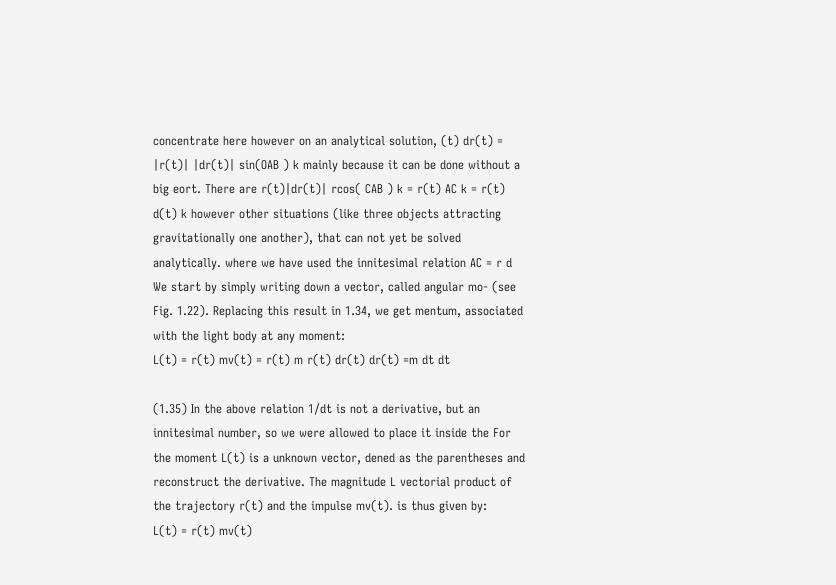concentrate here however on an analytical solution, (t) dr(t) = |r(t)| |dr(t)| sin(OAB ) k mainly because it can be done without a big eort. There are r(t)|dr(t)| rcos( CAB ) k = r(t) AC k = r(t) d(t) k however other situations (like three objects attracting gravitationally one another), that can not yet be solved analytically. where we have used the innitesimal relation AC = r d We start by simply writing down a vector, called angular mo- (see Fig. 1.22). Replacing this result in 1.34, we get mentum, associated with the light body at any moment:
L(t) = r(t) mv(t) = r(t) m r(t) dr(t) dr(t) =m dt dt

(1.35) In the above relation 1/dt is not a derivative, but an innitesimal number, so we were allowed to place it inside the For the moment L(t) is a unknown vector, dened as the parentheses and reconstruct the derivative. The magnitude L vectorial product of the trajectory r(t) and the impulse mv(t). is thus given by:
L(t) = r(t) mv(t)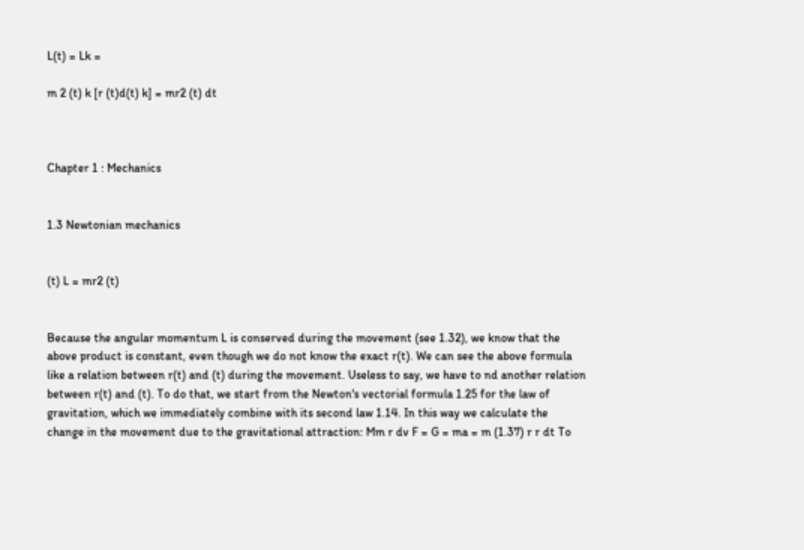L(t) = Lk =

m 2 (t) k [r (t)d(t) k] = mr2 (t) dt



Chapter 1 : Mechanics


1.3 Newtonian mechanics


(t) L = mr2 (t)


Because the angular momentum L is conserved during the movement (see 1.32), we know that the above product is constant, even though we do not know the exact r(t). We can see the above formula like a relation between r(t) and (t) during the movement. Useless to say, we have to nd another relation between r(t) and (t). To do that, we start from the Newton's vectorial formula 1.25 for the law of gravitation, which we immediately combine with its second law 1.14. In this way we calculate the change in the movement due to the gravitational attraction: Mm r dv F = G = ma = m (1.37) r r dt To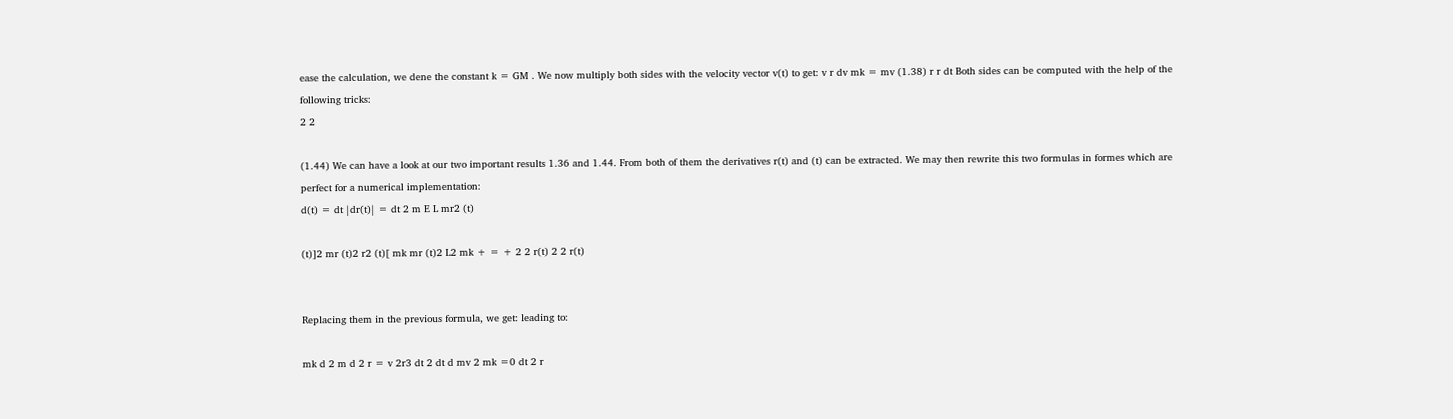ease the calculation, we dene the constant k = GM . We now multiply both sides with the velocity vector v(t) to get: v r dv mk = mv (1.38) r r dt Both sides can be computed with the help of the following tricks:
2 2

(1.44) We can have a look at our two important results 1.36 and 1.44. From both of them the derivatives r(t) and (t) can be extracted. We may then rewrite this two formulas in formes which are perfect for a numerical implementation:
d(t) = dt |dr(t)| = dt 2 m E L mr2 (t)

(t)]2 mr (t)2 r2 (t)[ mk mr (t)2 L2 mk + = + 2 2 r(t) 2 2 r(t)


Replacing them in the previous formula, we get: leading to:

mk d 2 m d 2 r = v 2r3 dt 2 dt d mv 2 mk =0 dt 2 r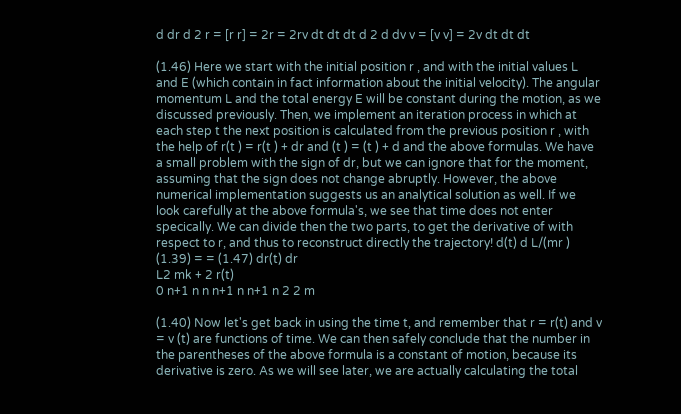d dr d 2 r = [r r] = 2r = 2rv dt dt dt d 2 d dv v = [v v] = 2v dt dt dt

(1.46) Here we start with the initial position r , and with the initial values L and E (which contain in fact information about the initial velocity). The angular momentum L and the total energy E will be constant during the motion, as we discussed previously. Then, we implement an iteration process in which at each step t the next position is calculated from the previous position r , with the help of r(t ) = r(t ) + dr and (t ) = (t ) + d and the above formulas. We have a small problem with the sign of dr, but we can ignore that for the moment, assuming that the sign does not change abruptly. However, the above numerical implementation suggests us an analytical solution as well. If we look carefully at the above formula's, we see that time does not enter specically. We can divide then the two parts, to get the derivative of with respect to r, and thus to reconstruct directly the trajectory! d(t) d L/(mr ) (1.39) = = (1.47) dr(t) dr
L2 mk + 2 r(t)
0 n+1 n n n+1 n n+1 n 2 2 m

(1.40) Now let's get back in using the time t, and remember that r = r(t) and v = v (t) are functions of time. We can then safely conclude that the number in the parentheses of the above formula is a constant of motion, because its derivative is zero. As we will see later, we are actually calculating the total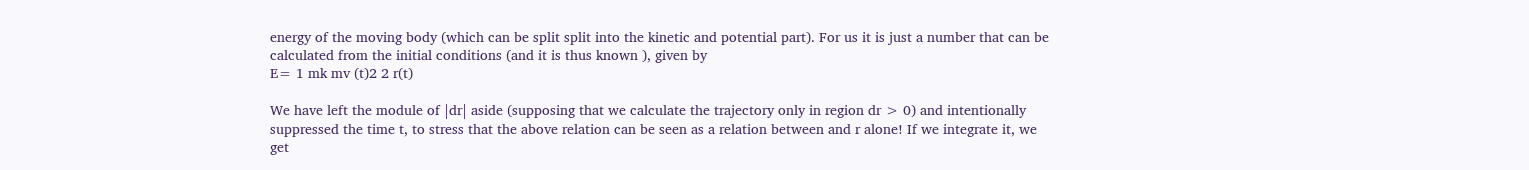energy of the moving body (which can be split split into the kinetic and potential part). For us it is just a number that can be calculated from the initial conditions (and it is thus known ), given by
E= 1 mk mv (t)2 2 r(t)

We have left the module of |dr| aside (supposing that we calculate the trajectory only in region dr > 0) and intentionally suppressed the time t, to stress that the above relation can be seen as a relation between and r alone! If we integrate it, we get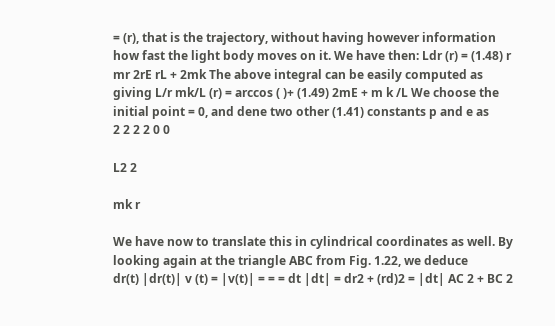= (r), that is the trajectory, without having however information how fast the light body moves on it. We have then: Ldr (r) = (1.48) r mr 2rE rL + 2mk The above integral can be easily computed as giving L/r mk/L (r) = arccos ( )+ (1.49) 2mE + m k /L We choose the initial point = 0, and dene two other (1.41) constants p and e as
2 2 2 2 0 0

L2 2

mk r

We have now to translate this in cylindrical coordinates as well. By looking again at the triangle ABC from Fig. 1.22, we deduce
dr(t) |dr(t)| v (t) = |v(t)| = = = dt |dt| = dr2 + (rd)2 = |dt| AC 2 + BC 2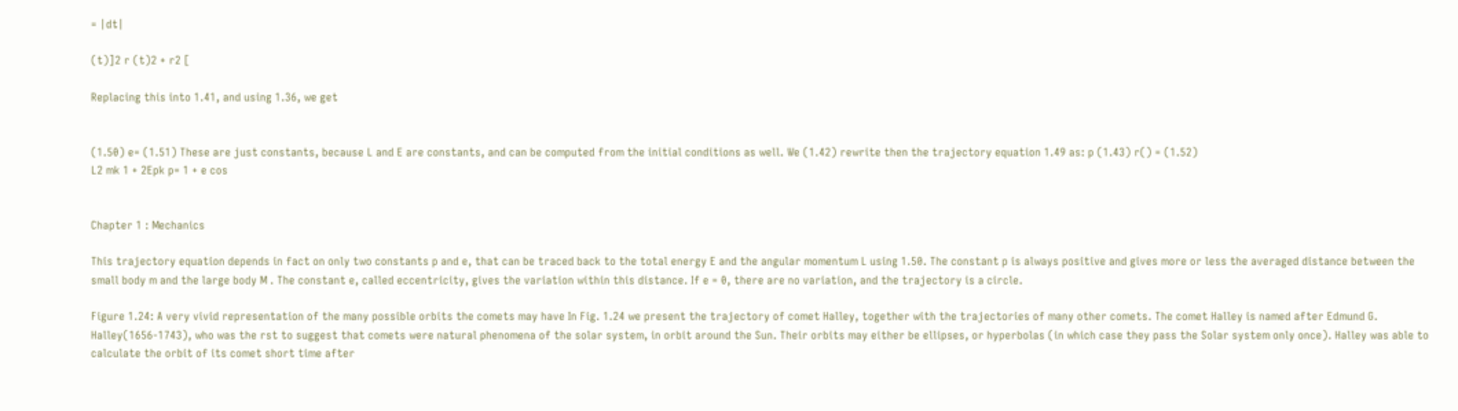= |dt|

(t)]2 r (t)2 + r2 [

Replacing this into 1.41, and using 1.36, we get


(1.50) e= (1.51) These are just constants, because L and E are constants, and can be computed from the initial conditions as well. We (1.42) rewrite then the trajectory equation 1.49 as: p (1.43) r() = (1.52)
L2 mk 1 + 2Epk p= 1 + e cos


Chapter 1 : Mechanics

This trajectory equation depends in fact on only two constants p and e, that can be traced back to the total energy E and the angular momentum L using 1.50. The constant p is always positive and gives more or less the averaged distance between the small body m and the large body M . The constant e, called eccentricity, gives the variation within this distance. If e = 0, there are no variation, and the trajectory is a circle.

Figure 1.24: A very vivid representation of the many possible orbits the comets may have In Fig. 1.24 we present the trajectory of comet Halley, together with the trajectories of many other comets. The comet Halley is named after Edmund G. Halley(1656-1743), who was the rst to suggest that comets were natural phenomena of the solar system, in orbit around the Sun. Their orbits may either be ellipses, or hyperbolas (in which case they pass the Solar system only once). Halley was able to calculate the orbit of its comet short time after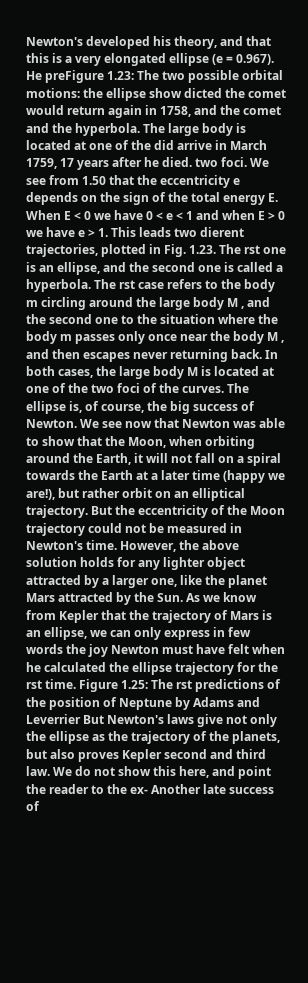Newton's developed his theory, and that this is a very elongated ellipse (e = 0.967). He preFigure 1.23: The two possible orbital motions: the ellipse show dicted the comet would return again in 1758, and the comet and the hyperbola. The large body is located at one of the did arrive in March 1759, 17 years after he died. two foci. We see from 1.50 that the eccentricity e depends on the sign of the total energy E. When E < 0 we have 0 < e < 1 and when E > 0 we have e > 1. This leads two dierent trajectories, plotted in Fig. 1.23. The rst one is an ellipse, and the second one is called a hyperbola. The rst case refers to the body m circling around the large body M , and the second one to the situation where the body m passes only once near the body M , and then escapes never returning back. In both cases, the large body M is located at one of the two foci of the curves. The ellipse is, of course, the big success of Newton. We see now that Newton was able to show that the Moon, when orbiting around the Earth, it will not fall on a spiral towards the Earth at a later time (happy we are!), but rather orbit on an elliptical trajectory. But the eccentricity of the Moon trajectory could not be measured in Newton's time. However, the above solution holds for any lighter object attracted by a larger one, like the planet Mars attracted by the Sun. As we know from Kepler that the trajectory of Mars is an ellipse, we can only express in few words the joy Newton must have felt when he calculated the ellipse trajectory for the rst time. Figure 1.25: The rst predictions of the position of Neptune by Adams and Leverrier But Newton's laws give not only the ellipse as the trajectory of the planets, but also proves Kepler second and third law. We do not show this here, and point the reader to the ex- Another late success of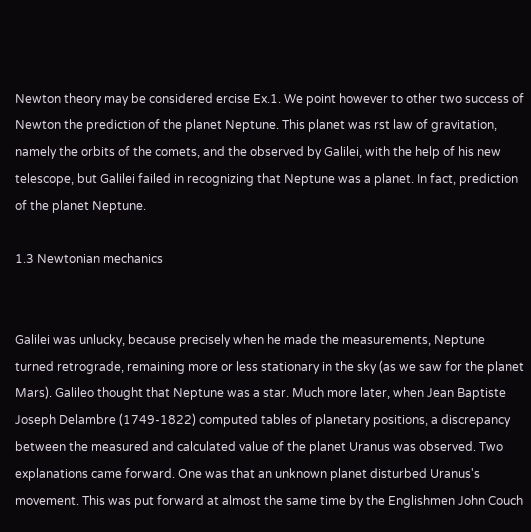Newton theory may be considered ercise Ex.1. We point however to other two success of Newton the prediction of the planet Neptune. This planet was rst law of gravitation, namely the orbits of the comets, and the observed by Galilei, with the help of his new telescope, but Galilei failed in recognizing that Neptune was a planet. In fact, prediction of the planet Neptune.

1.3 Newtonian mechanics


Galilei was unlucky, because precisely when he made the measurements, Neptune turned retrograde, remaining more or less stationary in the sky (as we saw for the planet Mars). Galileo thought that Neptune was a star. Much more later, when Jean Baptiste Joseph Delambre (1749-1822) computed tables of planetary positions, a discrepancy between the measured and calculated value of the planet Uranus was observed. Two explanations came forward. One was that an unknown planet disturbed Uranus's movement. This was put forward at almost the same time by the Englishmen John Couch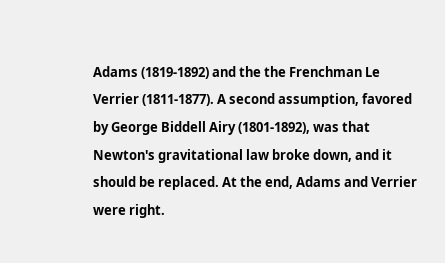Adams (1819-1892) and the the Frenchman Le Verrier (1811-1877). A second assumption, favored by George Biddell Airy (1801-1892), was that Newton's gravitational law broke down, and it should be replaced. At the end, Adams and Verrier were right.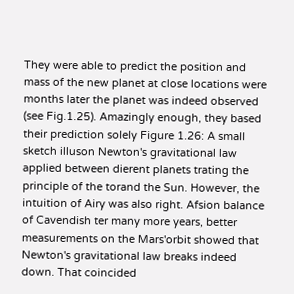They were able to predict the position and mass of the new planet at close locations were months later the planet was indeed observed (see Fig.1.25). Amazingly enough, they based their prediction solely Figure 1.26: A small sketch illuson Newton's gravitational law applied between dierent planets trating the principle of the torand the Sun. However, the intuition of Airy was also right. Afsion balance of Cavendish ter many more years, better measurements on the Mars'orbit showed that Newton's gravitational law breaks indeed down. That coincided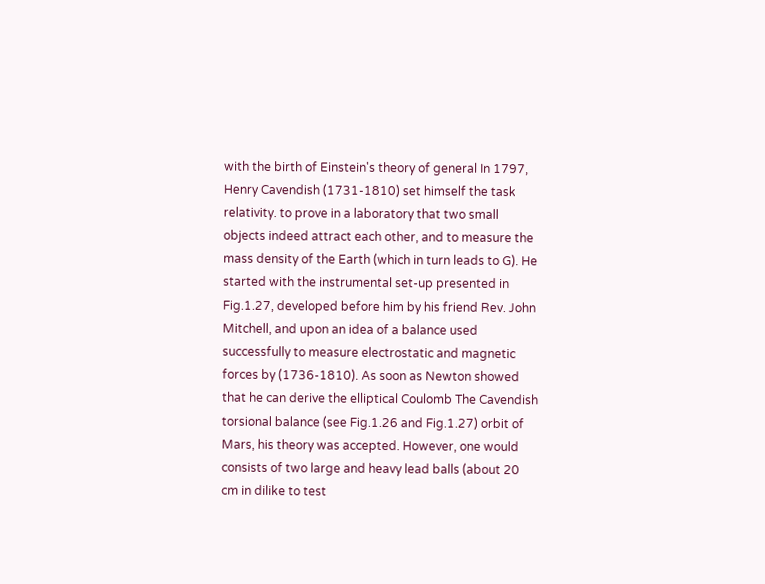with the birth of Einstein's theory of general In 1797, Henry Cavendish (1731-1810) set himself the task relativity. to prove in a laboratory that two small objects indeed attract each other, and to measure the mass density of the Earth (which in turn leads to G). He started with the instrumental set-up presented in Fig.1.27, developed before him by his friend Rev. John Mitchell, and upon an idea of a balance used successfully to measure electrostatic and magnetic forces by (1736-1810). As soon as Newton showed that he can derive the elliptical Coulomb The Cavendish torsional balance (see Fig.1.26 and Fig.1.27) orbit of Mars, his theory was accepted. However, one would consists of two large and heavy lead balls (about 20 cm in dilike to test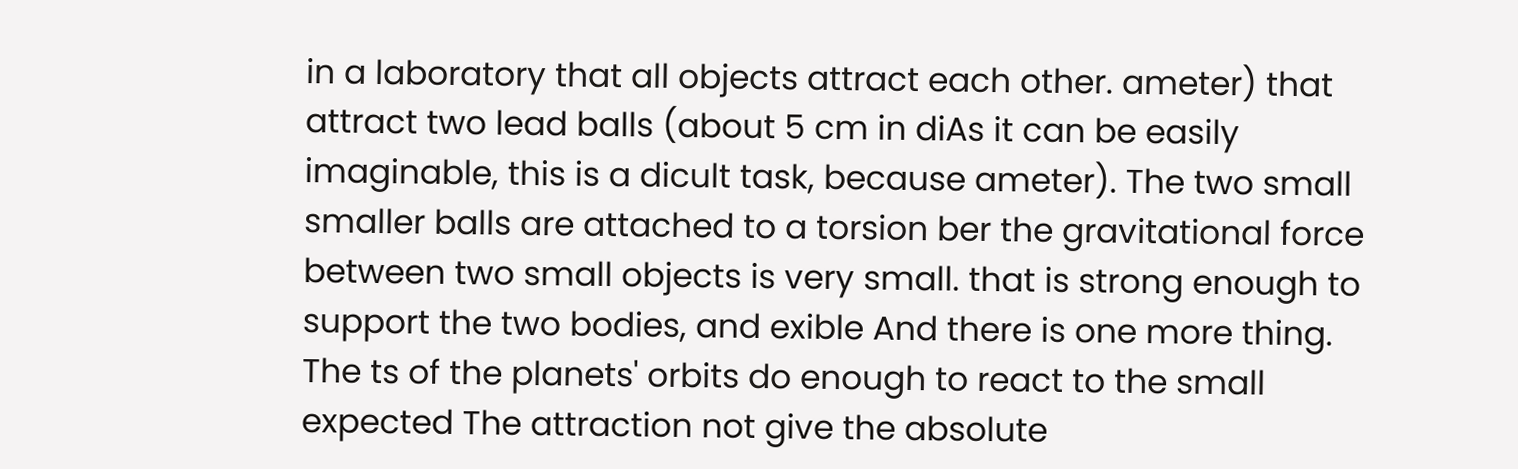in a laboratory that all objects attract each other. ameter) that attract two lead balls (about 5 cm in diAs it can be easily imaginable, this is a dicult task, because ameter). The two small smaller balls are attached to a torsion ber the gravitational force between two small objects is very small. that is strong enough to support the two bodies, and exible And there is one more thing. The ts of the planets' orbits do enough to react to the small expected The attraction not give the absolute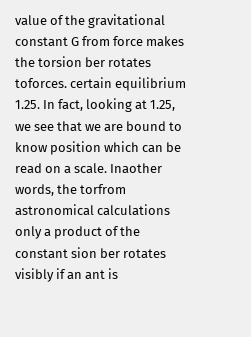value of the gravitational constant G from force makes the torsion ber rotates toforces. certain equilibrium 1.25. In fact, looking at 1.25, we see that we are bound to know position which can be read on a scale. Inaother words, the torfrom astronomical calculations only a product of the constant sion ber rotates visibly if an ant is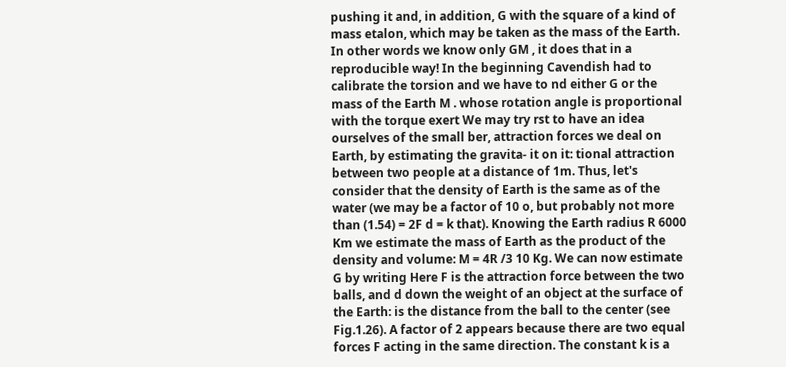pushing it and, in addition, G with the square of a kind of mass etalon, which may be taken as the mass of the Earth. In other words we know only GM , it does that in a reproducible way! In the beginning Cavendish had to calibrate the torsion and we have to nd either G or the mass of the Earth M . whose rotation angle is proportional with the torque exert We may try rst to have an idea ourselves of the small ber, attraction forces we deal on Earth, by estimating the gravita- it on it: tional attraction between two people at a distance of 1m. Thus, let's consider that the density of Earth is the same as of the water (we may be a factor of 10 o, but probably not more than (1.54) = 2F d = k that). Knowing the Earth radius R 6000 Km we estimate the mass of Earth as the product of the density and volume: M = 4R /3 10 Kg. We can now estimate G by writing Here F is the attraction force between the two balls, and d down the weight of an object at the surface of the Earth: is the distance from the ball to the center (see Fig.1.26). A factor of 2 appears because there are two equal forces F acting in the same direction. The constant k is a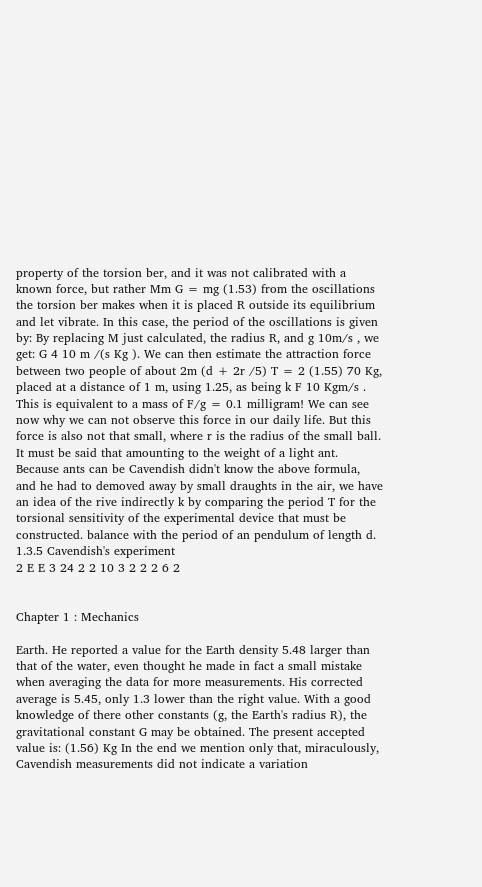property of the torsion ber, and it was not calibrated with a known force, but rather Mm G = mg (1.53) from the oscillations the torsion ber makes when it is placed R outside its equilibrium and let vibrate. In this case, the period of the oscillations is given by: By replacing M just calculated, the radius R, and g 10m/s , we get: G 4 10 m /(s Kg ). We can then estimate the attraction force between two people of about 2m (d + 2r /5) T = 2 (1.55) 70 Kg, placed at a distance of 1 m, using 1.25, as being k F 10 Kgm/s . This is equivalent to a mass of F/g = 0.1 milligram! We can see now why we can not observe this force in our daily life. But this force is also not that small, where r is the radius of the small ball. It must be said that amounting to the weight of a light ant. Because ants can be Cavendish didn't know the above formula, and he had to demoved away by small draughts in the air, we have an idea of the rive indirectly k by comparing the period T for the torsional sensitivity of the experimental device that must be constructed. balance with the period of an pendulum of length d.
1.3.5 Cavendish's experiment
2 E E 3 24 2 2 10 3 2 2 2 6 2


Chapter 1 : Mechanics

Earth. He reported a value for the Earth density 5.48 larger than that of the water, even thought he made in fact a small mistake when averaging the data for more measurements. His corrected average is 5.45, only 1.3 lower than the right value. With a good knowledge of there other constants (g, the Earth's radius R), the gravitational constant G may be obtained. The present accepted value is: (1.56) Kg In the end we mention only that, miraculously, Cavendish measurements did not indicate a variation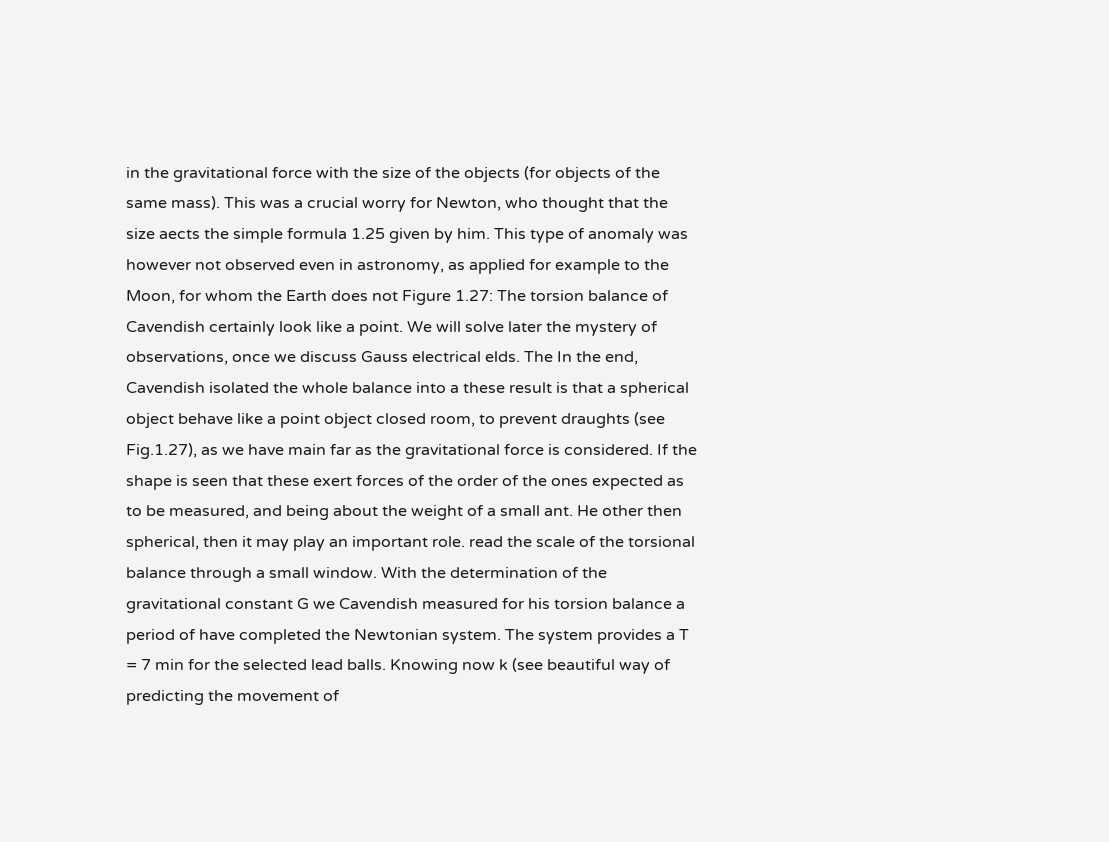in the gravitational force with the size of the objects (for objects of the same mass). This was a crucial worry for Newton, who thought that the size aects the simple formula 1.25 given by him. This type of anomaly was however not observed even in astronomy, as applied for example to the Moon, for whom the Earth does not Figure 1.27: The torsion balance of Cavendish certainly look like a point. We will solve later the mystery of observations, once we discuss Gauss electrical elds. The In the end, Cavendish isolated the whole balance into a these result is that a spherical object behave like a point object closed room, to prevent draughts (see Fig.1.27), as we have main far as the gravitational force is considered. If the shape is seen that these exert forces of the order of the ones expected as to be measured, and being about the weight of a small ant. He other then spherical, then it may play an important role. read the scale of the torsional balance through a small window. With the determination of the gravitational constant G we Cavendish measured for his torsion balance a period of have completed the Newtonian system. The system provides a T = 7 min for the selected lead balls. Knowing now k (see beautiful way of predicting the movement of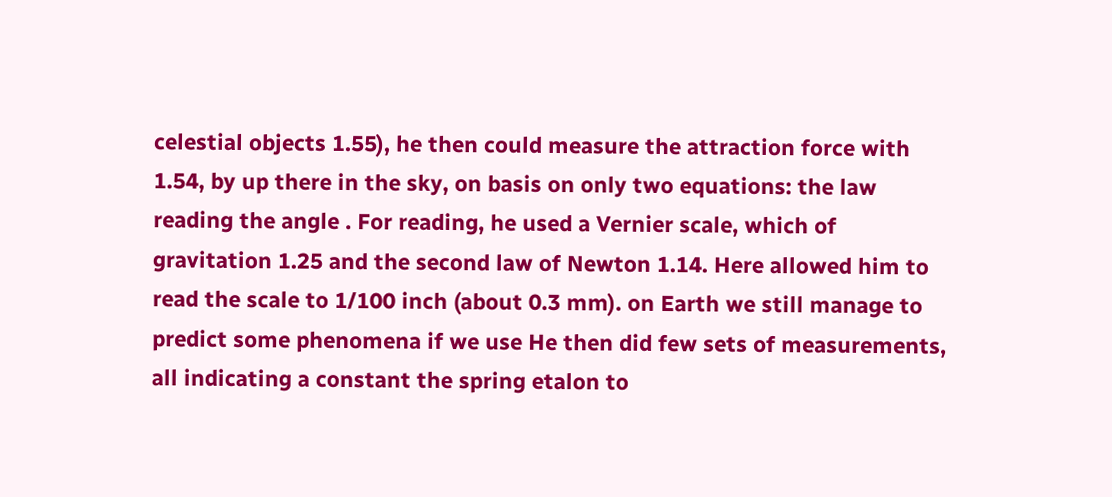celestial objects 1.55), he then could measure the attraction force with 1.54, by up there in the sky, on basis on only two equations: the law reading the angle . For reading, he used a Vernier scale, which of gravitation 1.25 and the second law of Newton 1.14. Here allowed him to read the scale to 1/100 inch (about 0.3 mm). on Earth we still manage to predict some phenomena if we use He then did few sets of measurements, all indicating a constant the spring etalon to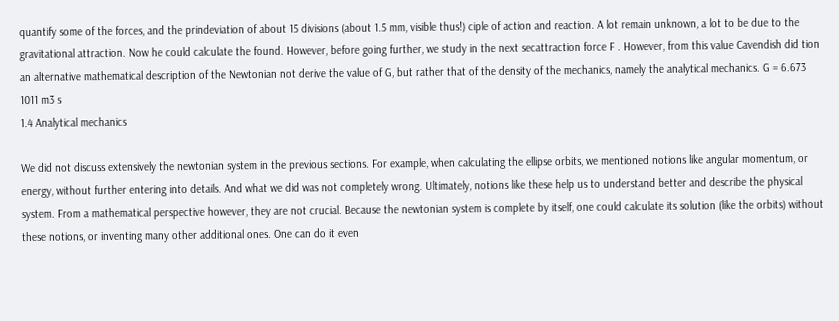quantify some of the forces, and the prindeviation of about 15 divisions (about 1.5 mm, visible thus!) ciple of action and reaction. A lot remain unknown, a lot to be due to the gravitational attraction. Now he could calculate the found. However, before going further, we study in the next secattraction force F . However, from this value Cavendish did tion an alternative mathematical description of the Newtonian not derive the value of G, but rather that of the density of the mechanics, namely the analytical mechanics. G = 6.673 1011 m3 s
1.4 Analytical mechanics

We did not discuss extensively the newtonian system in the previous sections. For example, when calculating the ellipse orbits, we mentioned notions like angular momentum, or energy, without further entering into details. And what we did was not completely wrong. Ultimately, notions like these help us to understand better and describe the physical system. From a mathematical perspective however, they are not crucial. Because the newtonian system is complete by itself, one could calculate its solution (like the orbits) without these notions, or inventing many other additional ones. One can do it even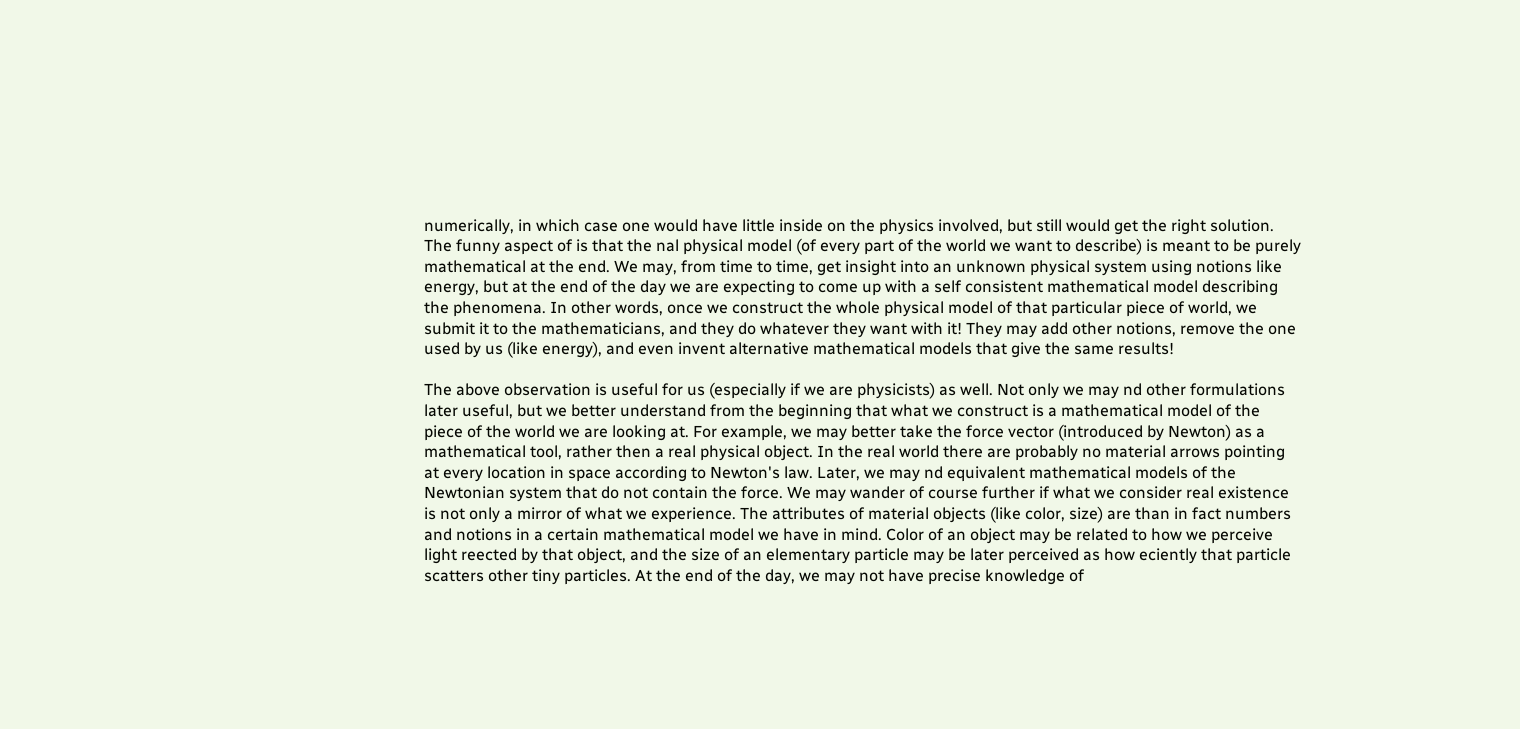numerically, in which case one would have little inside on the physics involved, but still would get the right solution. The funny aspect of is that the nal physical model (of every part of the world we want to describe) is meant to be purely mathematical at the end. We may, from time to time, get insight into an unknown physical system using notions like energy, but at the end of the day we are expecting to come up with a self consistent mathematical model describing the phenomena. In other words, once we construct the whole physical model of that particular piece of world, we submit it to the mathematicians, and they do whatever they want with it! They may add other notions, remove the one used by us (like energy), and even invent alternative mathematical models that give the same results!

The above observation is useful for us (especially if we are physicists) as well. Not only we may nd other formulations later useful, but we better understand from the beginning that what we construct is a mathematical model of the piece of the world we are looking at. For example, we may better take the force vector (introduced by Newton) as a mathematical tool, rather then a real physical object. In the real world there are probably no material arrows pointing at every location in space according to Newton's law. Later, we may nd equivalent mathematical models of the Newtonian system that do not contain the force. We may wander of course further if what we consider real existence is not only a mirror of what we experience. The attributes of material objects (like color, size) are than in fact numbers and notions in a certain mathematical model we have in mind. Color of an object may be related to how we perceive light reected by that object, and the size of an elementary particle may be later perceived as how eciently that particle scatters other tiny particles. At the end of the day, we may not have precise knowledge of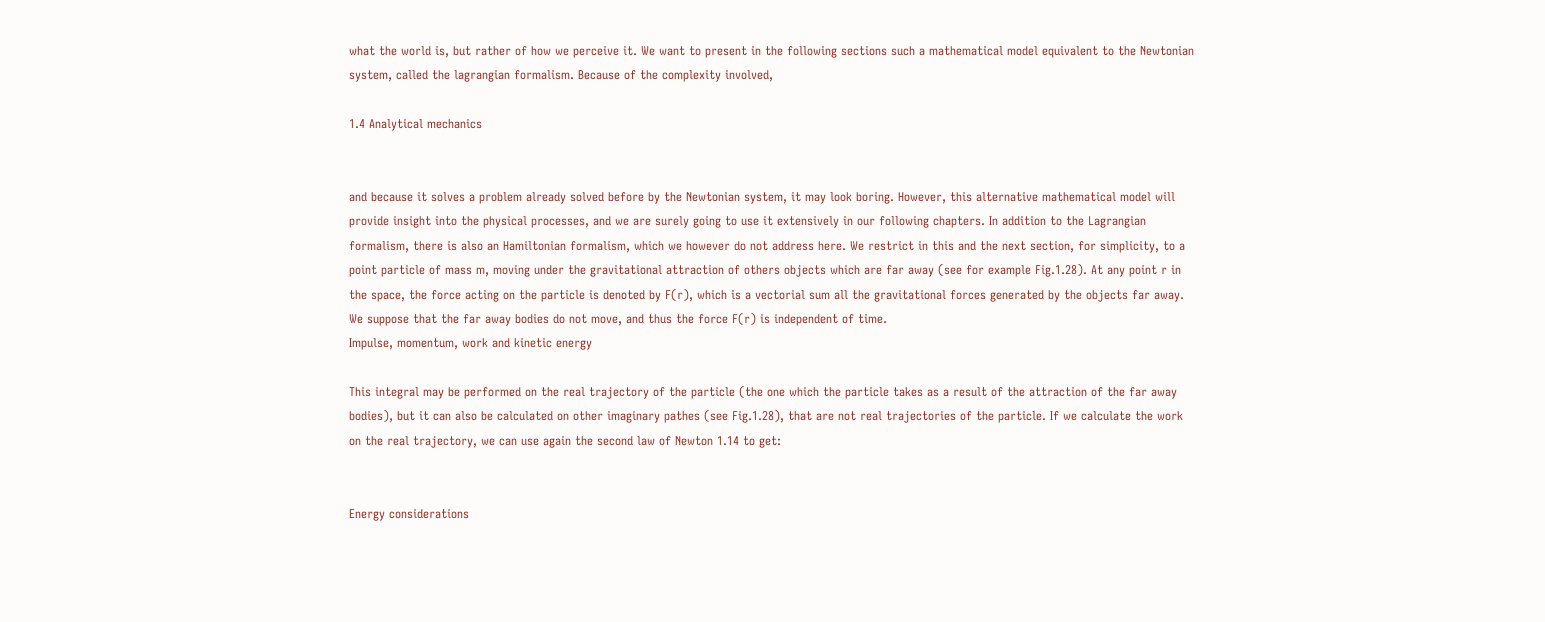what the world is, but rather of how we perceive it. We want to present in the following sections such a mathematical model equivalent to the Newtonian system, called the lagrangian formalism. Because of the complexity involved,

1.4 Analytical mechanics


and because it solves a problem already solved before by the Newtonian system, it may look boring. However, this alternative mathematical model will provide insight into the physical processes, and we are surely going to use it extensively in our following chapters. In addition to the Lagrangian formalism, there is also an Hamiltonian formalism, which we however do not address here. We restrict in this and the next section, for simplicity, to a point particle of mass m, moving under the gravitational attraction of others objects which are far away (see for example Fig.1.28). At any point r in the space, the force acting on the particle is denoted by F(r), which is a vectorial sum all the gravitational forces generated by the objects far away. We suppose that the far away bodies do not move, and thus the force F(r) is independent of time.
Impulse, momentum, work and kinetic energy

This integral may be performed on the real trajectory of the particle (the one which the particle takes as a result of the attraction of the far away bodies), but it can also be calculated on other imaginary pathes (see Fig.1.28), that are not real trajectories of the particle. If we calculate the work on the real trajectory, we can use again the second law of Newton 1.14 to get:


Energy considerations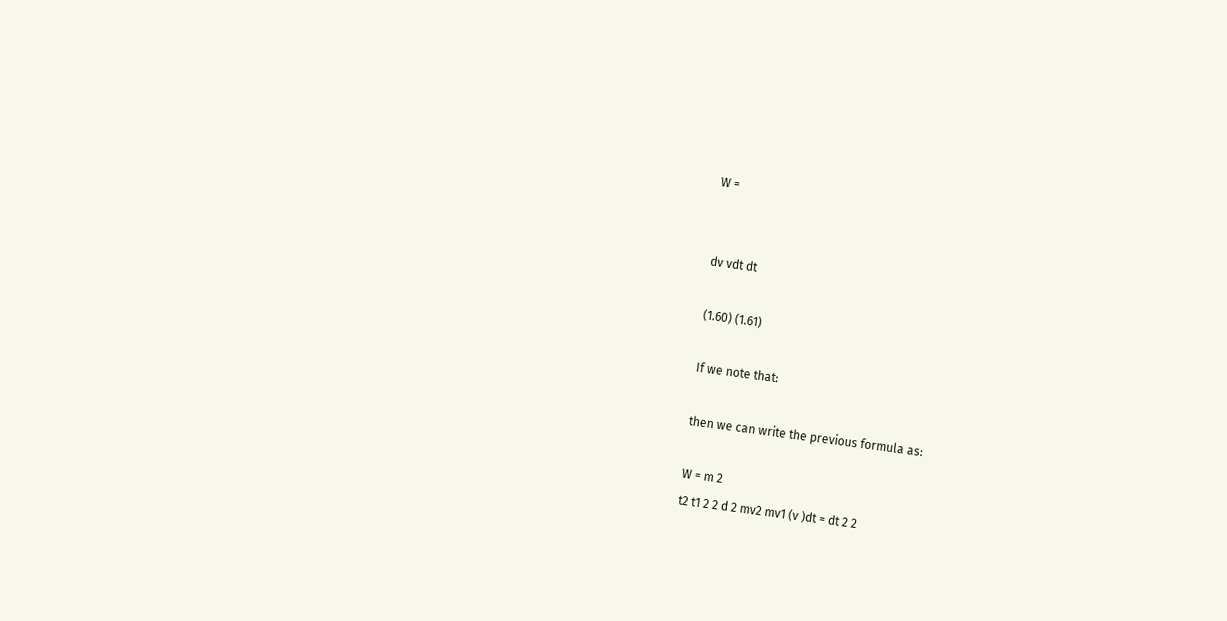W =


dv vdt dt

(1.60) (1.61)

If we note that:

then we can write the previous formula as:

W = m 2
t2 t1 2 2 d 2 mv2 mv1 (v )dt = dt 2 2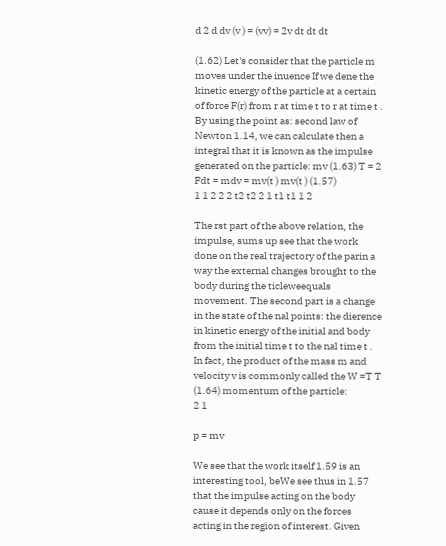d 2 d dv (v ) = (vv) = 2v dt dt dt

(1.62) Let's consider that the particle m moves under the inuence If we dene the kinetic energy of the particle at a certain of force F(r) from r at time t to r at time t . By using the point as: second law of Newton 1.14, we can calculate then a integral that it is known as the impulse generated on the particle: mv (1.63) T = 2 Fdt = mdv = mv(t ) mv(t ) (1.57)
1 1 2 2 2 t2 t2 2 1 t1 t1 1 2

The rst part of the above relation, the impulse, sums up see that the work done on the real trajectory of the parin a way the external changes brought to the body during the ticleweequals movement. The second part is a change in the state of the nal points: the dierence in kinetic energy of the initial and body from the initial time t to the nal time t . In fact, the product of the mass m and velocity v is commonly called the W =T T (1.64) momentum of the particle:
2 1

p = mv

We see that the work itself 1.59 is an interesting tool, beWe see thus in 1.57 that the impulse acting on the body cause it depends only on the forces acting in the region of interest. Given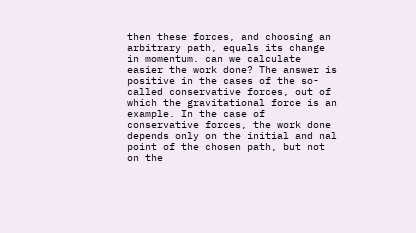then these forces, and choosing an arbitrary path, equals its change in momentum. can we calculate easier the work done? The answer is positive in the cases of the so-called conservative forces, out of which the gravitational force is an example. In the case of conservative forces, the work done depends only on the initial and nal point of the chosen path, but not on the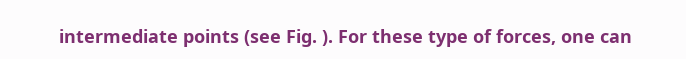intermediate points (see Fig. ). For these type of forces, one can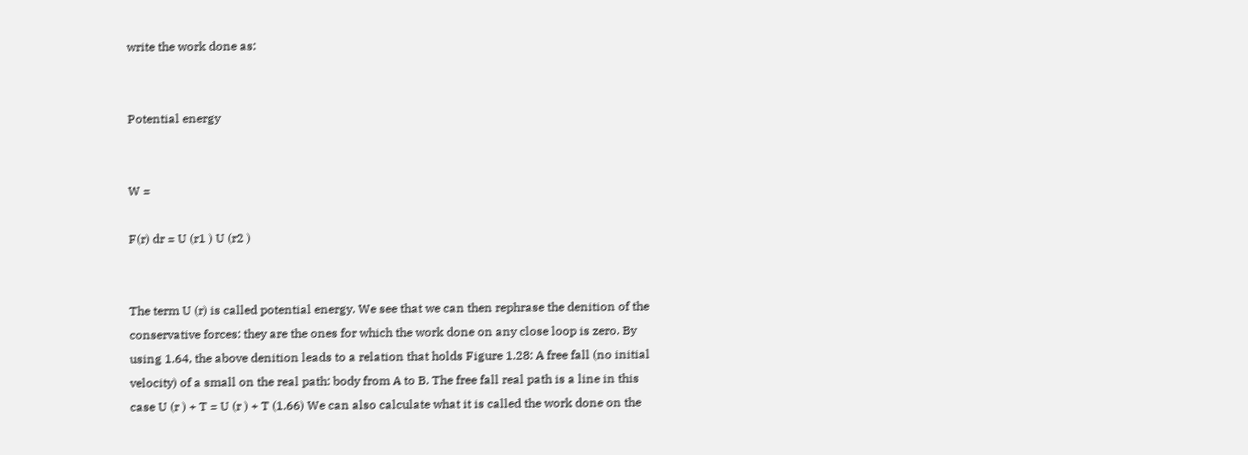write the work done as:


Potential energy


W =

F(r) dr = U (r1 ) U (r2 )


The term U (r) is called potential energy. We see that we can then rephrase the denition of the conservative forces: they are the ones for which the work done on any close loop is zero. By using 1.64, the above denition leads to a relation that holds Figure 1.28: A free fall (no initial velocity) of a small on the real path: body from A to B. The free fall real path is a line in this case U (r ) + T = U (r ) + T (1.66) We can also calculate what it is called the work done on the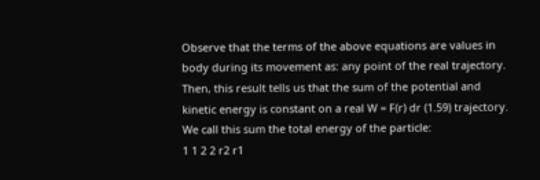Observe that the terms of the above equations are values in body during its movement as: any point of the real trajectory. Then, this result tells us that the sum of the potential and kinetic energy is constant on a real W = F(r) dr (1.59) trajectory. We call this sum the total energy of the particle:
1 1 2 2 r2 r1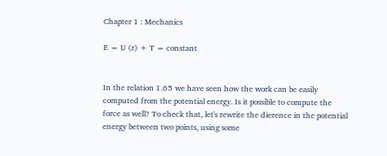Chapter 1 : Mechanics

E = U (r) + T = constant


In the relation 1.65 we have seen how the work can be easily computed from the potential energy. Is it possible to compute the force as well? To check that, let's rewrite the dierence in the potential energy between two points, using some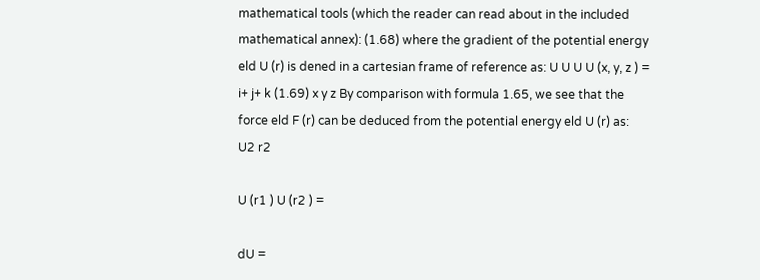mathematical tools (which the reader can read about in the included mathematical annex): (1.68) where the gradient of the potential energy eld U (r) is dened in a cartesian frame of reference as: U U U U (x, y, z ) = i+ j+ k (1.69) x y z By comparison with formula 1.65, we see that the force eld F (r) can be deduced from the potential energy eld U (r) as:
U2 r2

U (r1 ) U (r2 ) =

dU =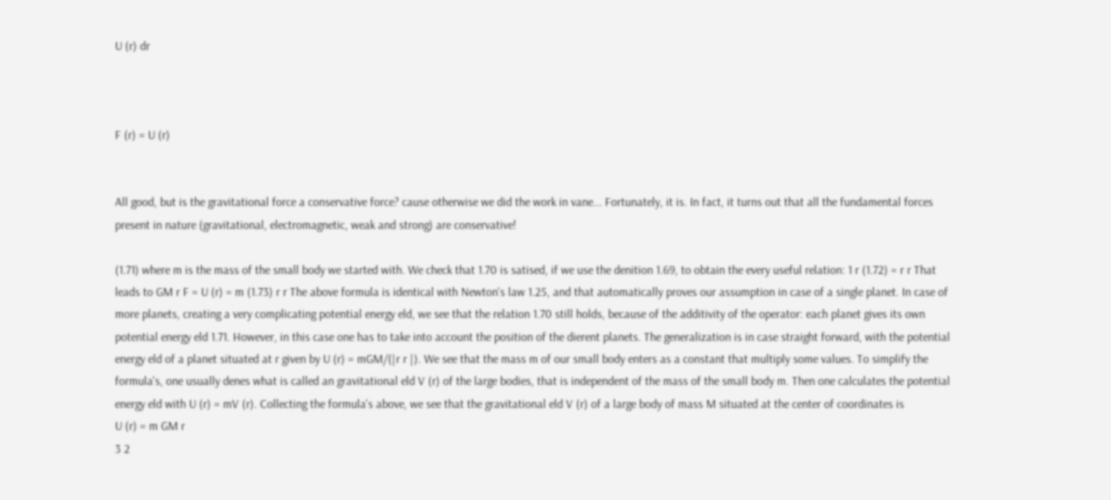U (r) dr



F (r) = U (r)


All good, but is the gravitational force a conservative force? cause otherwise we did the work in vane... Fortunately, it is. In fact, it turns out that all the fundamental forces present in nature (gravitational, electromagnetic, weak and strong) are conservative!

(1.71) where m is the mass of the small body we started with. We check that 1.70 is satised, if we use the denition 1.69, to obtain the every useful relation: 1 r (1.72) = r r That leads to GM r F = U (r) = m (1.73) r r The above formula is identical with Newton's law 1.25, and that automatically proves our assumption in case of a single planet. In case of more planets, creating a very complicating potential energy eld, we see that the relation 1.70 still holds, because of the additivity of the operator: each planet gives its own potential energy eld 1.71. However, in this case one has to take into account the position of the dierent planets. The generalization is in case straight forward, with the potential energy eld of a planet situated at r given by U (r) = mGM/(|r r |). We see that the mass m of our small body enters as a constant that multiply some values. To simplify the formula's, one usually denes what is called an gravitational eld V (r) of the large bodies, that is independent of the mass of the small body m. Then one calculates the potential energy eld with U (r) = mV (r). Collecting the formula's above, we see that the gravitational eld V (r) of a large body of mass M situated at the center of coordinates is
U (r) = m GM r
3 2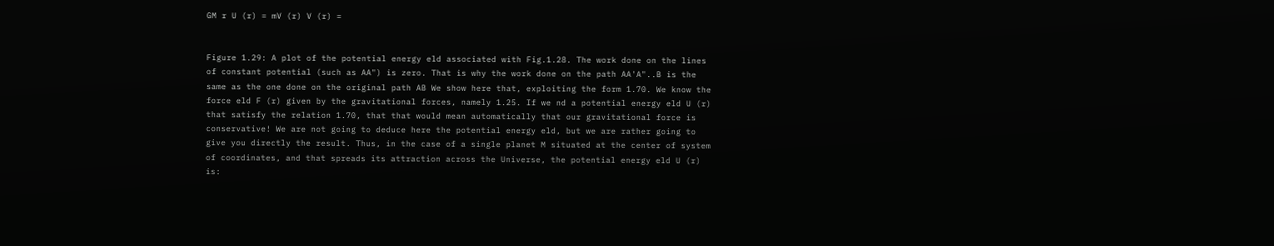GM r U (r) = mV (r) V (r) =


Figure 1.29: A plot of the potential energy eld associated with Fig.1.28. The work done on the lines of constant potential (such as AA") is zero. That is why the work done on the path AA'A"..B is the same as the one done on the original path AB We show here that, exploiting the form 1.70. We know the force eld F (r) given by the gravitational forces, namely 1.25. If we nd a potential energy eld U (r) that satisfy the relation 1.70, that that would mean automatically that our gravitational force is conservative! We are not going to deduce here the potential energy eld, but we are rather going to give you directly the result. Thus, in the case of a single planet M situated at the center of system of coordinates, and that spreads its attraction across the Universe, the potential energy eld U (r) is: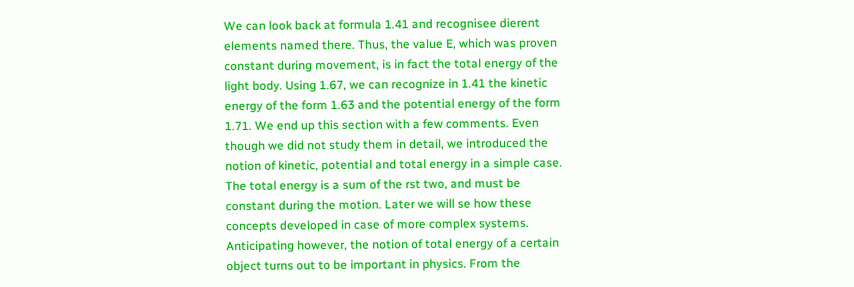We can look back at formula 1.41 and recognisee dierent elements named there. Thus, the value E, which was proven constant during movement, is in fact the total energy of the light body. Using 1.67, we can recognize in 1.41 the kinetic energy of the form 1.63 and the potential energy of the form 1.71. We end up this section with a few comments. Even though we did not study them in detail, we introduced the notion of kinetic, potential and total energy in a simple case. The total energy is a sum of the rst two, and must be constant during the motion. Later we will se how these concepts developed in case of more complex systems. Anticipating however, the notion of total energy of a certain object turns out to be important in physics. From the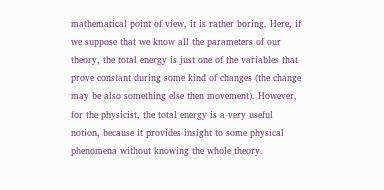mathematical point of view, it is rather boring. Here, if we suppose that we know all the parameters of our theory, the total energy is just one of the variables that prove constant during some kind of changes (the change may be also something else then movement). However, for the physicist, the total energy is a very useful notion, because it provides insight to some physical phenomena without knowing the whole theory.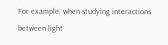For example, when studying interactions between light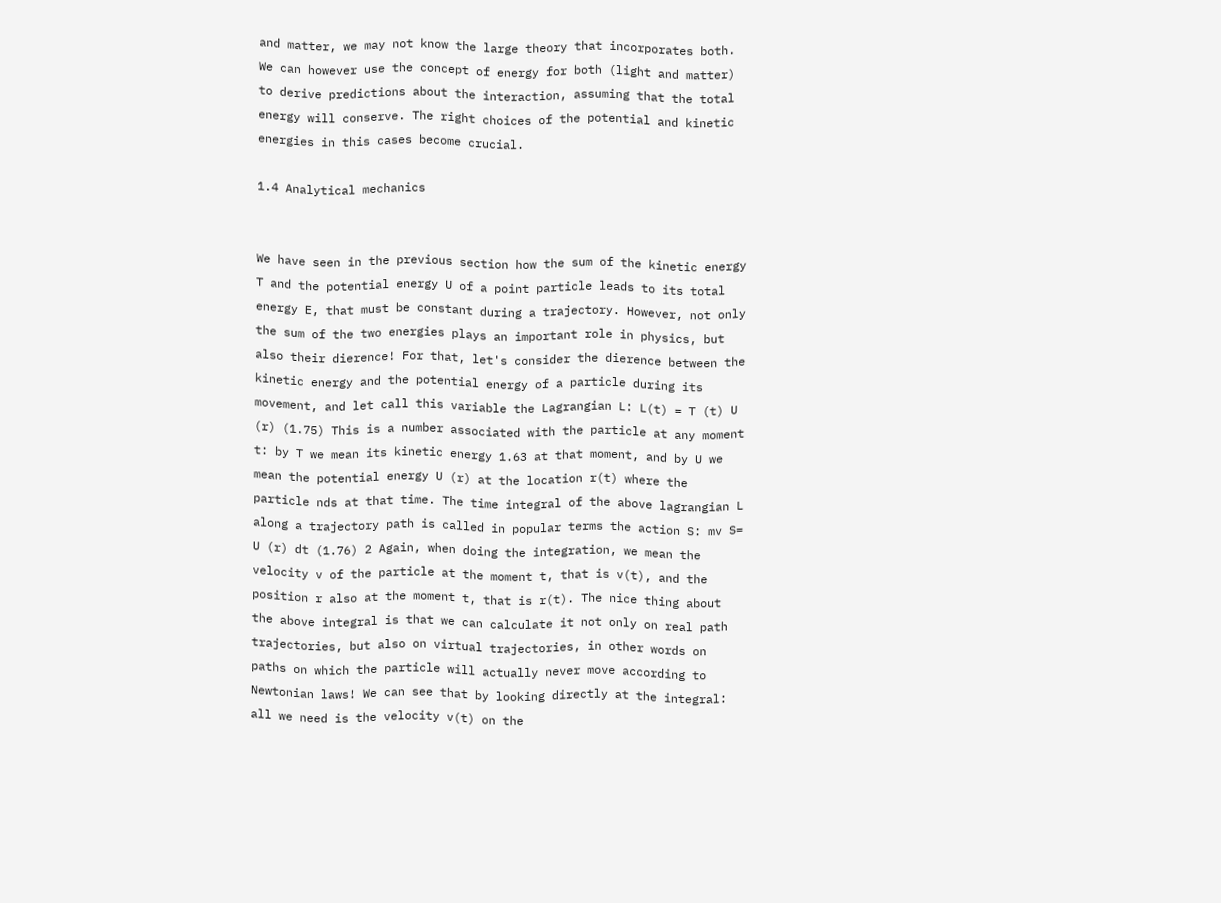and matter, we may not know the large theory that incorporates both. We can however use the concept of energy for both (light and matter) to derive predictions about the interaction, assuming that the total energy will conserve. The right choices of the potential and kinetic energies in this cases become crucial.

1.4 Analytical mechanics


We have seen in the previous section how the sum of the kinetic energy T and the potential energy U of a point particle leads to its total energy E, that must be constant during a trajectory. However, not only the sum of the two energies plays an important role in physics, but also their dierence! For that, let's consider the dierence between the kinetic energy and the potential energy of a particle during its movement, and let call this variable the Lagrangian L: L(t) = T (t) U (r) (1.75) This is a number associated with the particle at any moment t: by T we mean its kinetic energy 1.63 at that moment, and by U we mean the potential energy U (r) at the location r(t) where the particle nds at that time. The time integral of the above lagrangian L along a trajectory path is called in popular terms the action S: mv S= U (r) dt (1.76) 2 Again, when doing the integration, we mean the velocity v of the particle at the moment t, that is v(t), and the position r also at the moment t, that is r(t). The nice thing about the above integral is that we can calculate it not only on real path trajectories, but also on virtual trajectories, in other words on paths on which the particle will actually never move according to Newtonian laws! We can see that by looking directly at the integral: all we need is the velocity v(t) on the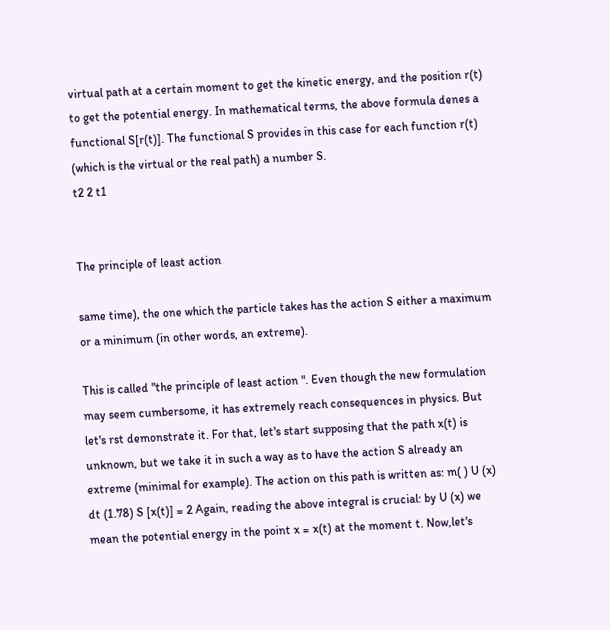virtual path at a certain moment to get the kinetic energy, and the position r(t) to get the potential energy. In mathematical terms, the above formula denes a functional S[r(t)]. The functional S provides in this case for each function r(t) (which is the virtual or the real path) a number S.
t2 2 t1


The principle of least action

same time), the one which the particle takes has the action S either a maximum or a minimum (in other words, an extreme).

This is called "the principle of least action ". Even though the new formulation may seem cumbersome, it has extremely reach consequences in physics. But let's rst demonstrate it. For that, let's start supposing that the path x(t) is unknown, but we take it in such a way as to have the action S already an extreme (minimal for example). The action on this path is written as: m( ) U (x) dt (1.78) S [x(t)] = 2 Again, reading the above integral is crucial: by U (x) we mean the potential energy in the point x = x(t) at the moment t. Now,let's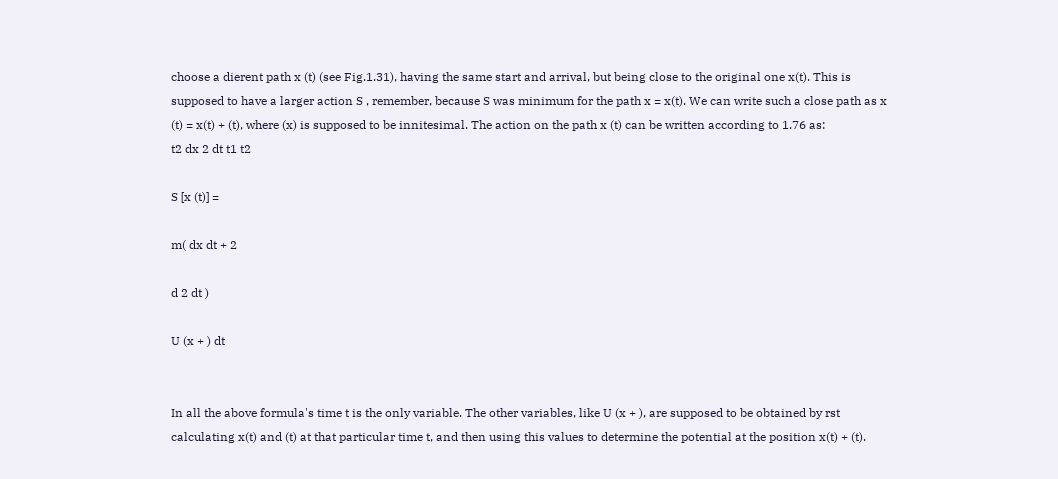choose a dierent path x (t) (see Fig.1.31), having the same start and arrival, but being close to the original one x(t). This is supposed to have a larger action S , remember, because S was minimum for the path x = x(t). We can write such a close path as x (t) = x(t) + (t), where (x) is supposed to be innitesimal. The action on the path x (t) can be written according to 1.76 as:
t2 dx 2 dt t1 t2

S [x (t)] =

m( dx dt + 2

d 2 dt )

U (x + ) dt


In all the above formula's time t is the only variable. The other variables, like U (x + ), are supposed to be obtained by rst calculating x(t) and (t) at that particular time t, and then using this values to determine the potential at the position x(t) + (t).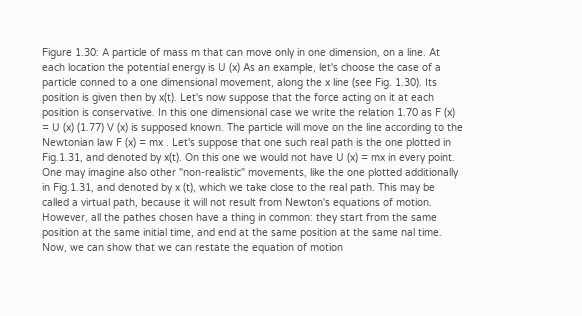Figure 1.30: A particle of mass m that can move only in one dimension, on a line. At each location the potential energy is U (x) As an example, let's choose the case of a particle conned to a one dimensional movement, along the x line (see Fig. 1.30). Its position is given then by x(t). Let's now suppose that the force acting on it at each position is conservative. In this one dimensional case we write the relation 1.70 as F (x) = U (x) (1.77) V (x) is supposed known. The particle will move on the line according to the Newtonian law F (x) = mx . Let's suppose that one such real path is the one plotted in Fig.1.31, and denoted by x(t). On this one we would not have U (x) = mx in every point. One may imagine also other "non-realistic" movements, like the one plotted additionally in Fig.1.31, and denoted by x (t), which we take close to the real path. This may be called a virtual path, because it will not result from Newton's equations of motion. However, all the pathes chosen have a thing in common: they start from the same position at the same initial time, and end at the same position at the same nal time. Now, we can show that we can restate the equation of motion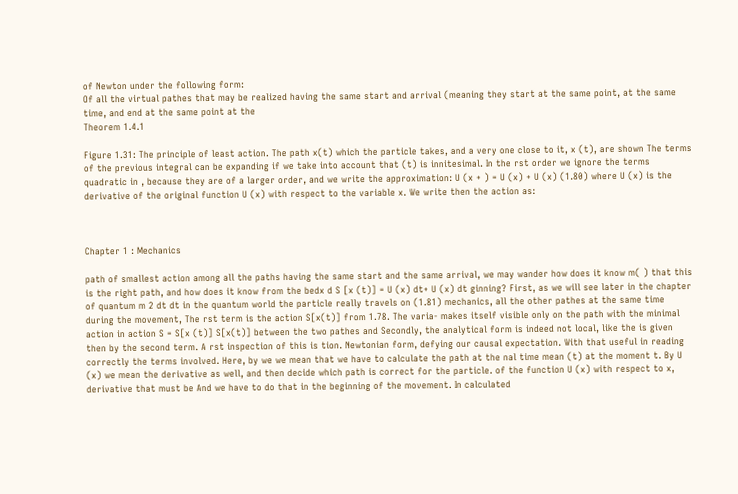of Newton under the following form:
Of all the virtual pathes that may be realized having the same start and arrival (meaning they start at the same point, at the same time, and end at the same point at the
Theorem 1.4.1

Figure 1.31: The principle of least action. The path x(t) which the particle takes, and a very one close to it, x (t), are shown The terms of the previous integral can be expanding if we take into account that (t) is innitesimal. In the rst order we ignore the terms quadratic in , because they are of a larger order, and we write the approximation: U (x + ) = U (x) + U (x) (1.80) where U (x) is the derivative of the original function U (x) with respect to the variable x. We write then the action as:



Chapter 1 : Mechanics

path of smallest action among all the paths having the same start and the same arrival, we may wander how does it know m( ) that this is the right path, and how does it know from the bedx d S [x (t)] = U (x) dt+ U (x) dt ginning? First, as we will see later in the chapter of quantum m 2 dt dt in the quantum world the particle really travels on (1.81) mechanics, all the other pathes at the same time during the movement, The rst term is the action S[x(t)] from 1.78. The varia- makes itself visible only on the path with the minimal action in action S = S[x (t)] S[x(t)] between the two pathes and Secondly, the analytical form is indeed not local, like the is given then by the second term. A rst inspection of this is tion. Newtonian form, defying our causal expectation. With that useful in reading correctly the terms involved. Here, by we we mean that we have to calculate the path at the nal time mean (t) at the moment t. By U (x) we mean the derivative as well, and then decide which path is correct for the particle. of the function U (x) with respect to x, derivative that must be And we have to do that in the beginning of the movement. In calculated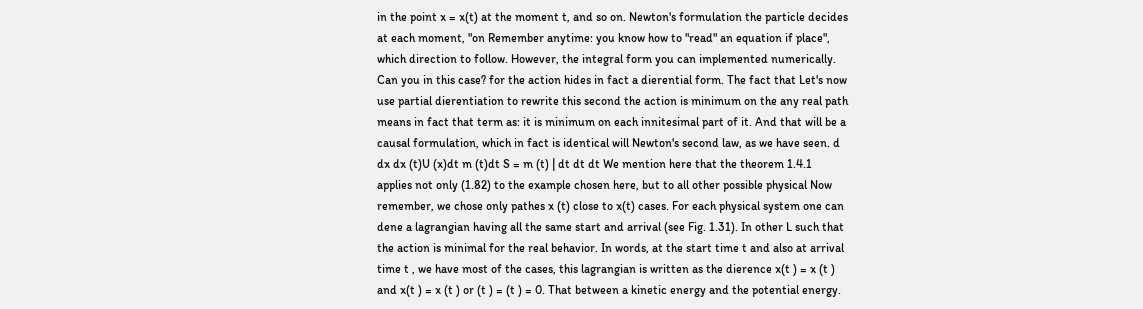in the point x = x(t) at the moment t, and so on. Newton's formulation the particle decides at each moment, "on Remember anytime: you know how to "read" an equation if place", which direction to follow. However, the integral form you can implemented numerically. Can you in this case? for the action hides in fact a dierential form. The fact that Let's now use partial dierentiation to rewrite this second the action is minimum on the any real path means in fact that term as: it is minimum on each innitesimal part of it. And that will be a causal formulation, which in fact is identical will Newton's second law, as we have seen. d dx dx (t)U (x)dt m (t)dt S = m (t) | dt dt dt We mention here that the theorem 1.4.1 applies not only (1.82) to the example chosen here, but to all other possible physical Now remember, we chose only pathes x (t) close to x(t) cases. For each physical system one can dene a lagrangian having all the same start and arrival (see Fig. 1.31). In other L such that the action is minimal for the real behavior. In words, at the start time t and also at arrival time t , we have most of the cases, this lagrangian is written as the dierence x(t ) = x (t ) and x(t ) = x (t ) or (t ) = (t ) = 0. That between a kinetic energy and the potential energy.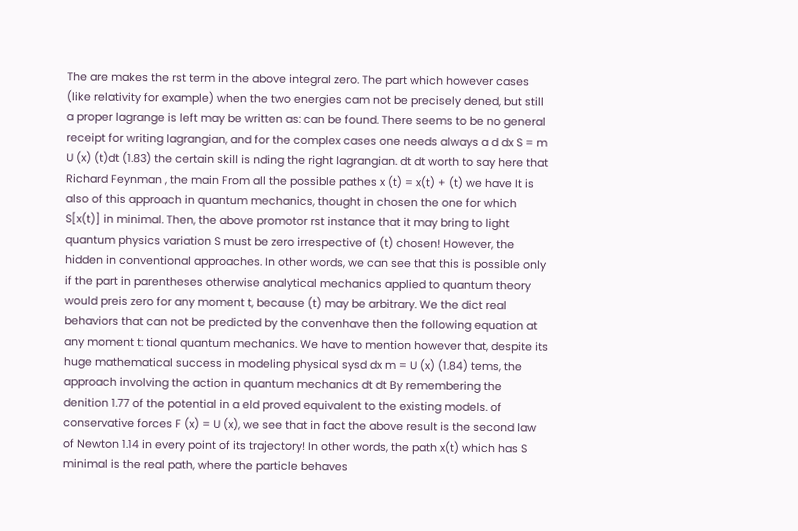The are makes the rst term in the above integral zero. The part which however cases (like relativity for example) when the two energies cam not be precisely dened, but still a proper lagrange is left may be written as: can be found. There seems to be no general receipt for writing lagrangian, and for the complex cases one needs always a d dx S = m U (x) (t)dt (1.83) the certain skill is nding the right lagrangian. dt dt worth to say here that Richard Feynman , the main From all the possible pathes x (t) = x(t) + (t) we have It is also of this approach in quantum mechanics, thought in chosen the one for which S[x(t)] in minimal. Then, the above promotor rst instance that it may bring to light quantum physics variation S must be zero irrespective of (t) chosen! However, the hidden in conventional approaches. In other words, we can see that this is possible only if the part in parentheses otherwise analytical mechanics applied to quantum theory would preis zero for any moment t, because (t) may be arbitrary. We the dict real behaviors that can not be predicted by the convenhave then the following equation at any moment t: tional quantum mechanics. We have to mention however that, despite its huge mathematical success in modeling physical sysd dx m = U (x) (1.84) tems, the approach involving the action in quantum mechanics dt dt By remembering the denition 1.77 of the potential in a eld proved equivalent to the existing models. of conservative forces F (x) = U (x), we see that in fact the above result is the second law of Newton 1.14 in every point of its trajectory! In other words, the path x(t) which has S minimal is the real path, where the particle behaves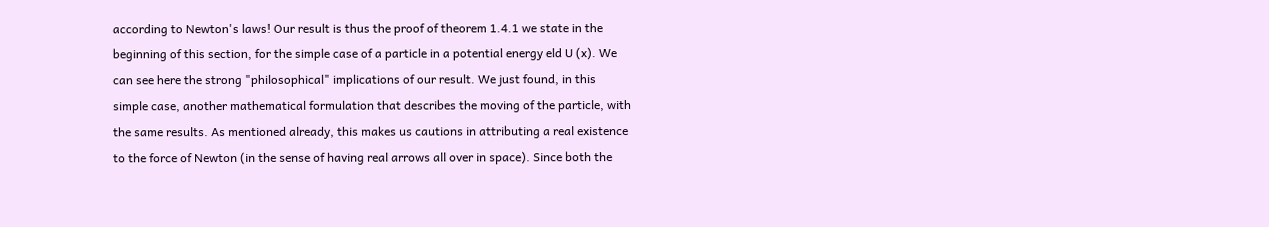according to Newton's laws! Our result is thus the proof of theorem 1.4.1 we state in the beginning of this section, for the simple case of a particle in a potential energy eld U (x). We can see here the strong "philosophical" implications of our result. We just found, in this simple case, another mathematical formulation that describes the moving of the particle, with the same results. As mentioned already, this makes us cautions in attributing a real existence to the force of Newton (in the sense of having real arrows all over in space). Since both the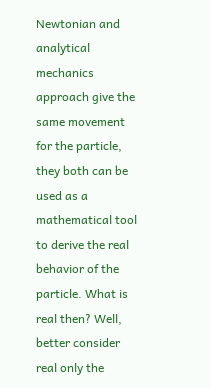Newtonian and analytical mechanics approach give the same movement for the particle, they both can be used as a mathematical tool to derive the real behavior of the particle. What is real then? Well, better consider real only the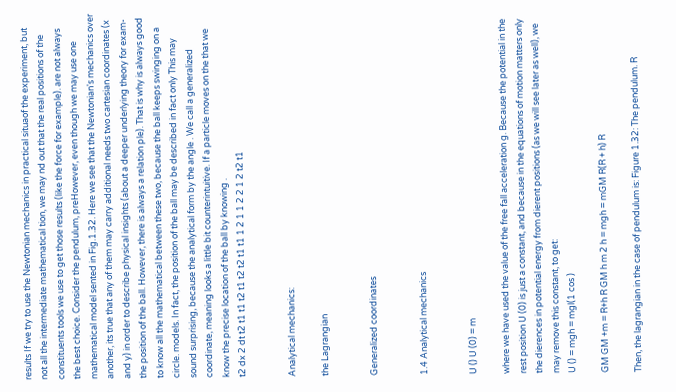results If we try to use the Newtonian mechanics in practical situaof the experiment, but not all the intermediate mathematical tion, we may nd out that the real positions of the constituents tools we use to get those results (like the force for example). are not always the best choice. Consider the pendulum, preHowever, even though we may use one mathematical model sented in Fig.1.32. Here we see that the Newtonian's mechanics over another, its true that any of them may carry additional needs two cartesian coordinates (x and y) in order to describe physical insights (about a deeper underlying theory for exam- the position of the ball. However, there is always a relation ple). That is why is always good to know all the mathematical between these two, because the ball keeps swinging on a circle. models. In fact, the position of the ball may be described in fact only This may sound surprising, because the analytical form by the angle . We call a generalized coordinate, meaning looks a little bit counterintuitive. If a particle moves on the that we know the precise location of the ball by knowing .
t2 dx 2 dt t2 t1 t1 t2 t1 t2 t2 t1 t1 1 2 1 1 2 2 1 2 t2 t1


Analytical mechanics:

the Lagrangian


Generalized coordinates


1.4 Analytical mechanics


U () U (0) = m

where we have used the value of the free fall acceleration g. Because the potential in the rest position U (0) is just a constant, and because in the equations of motion matters only the dierences in potential energy from dierent positions (as we will see later as well), we may remove this constant, to get:
U () = mgh = mgl(1 cos )

GM GM +m = R+h R GM h m 2 h = mgh = mGM R(R + h) R

Then, the lagrangian in the case of pendulum is: Figure 1.32: The pendulum. R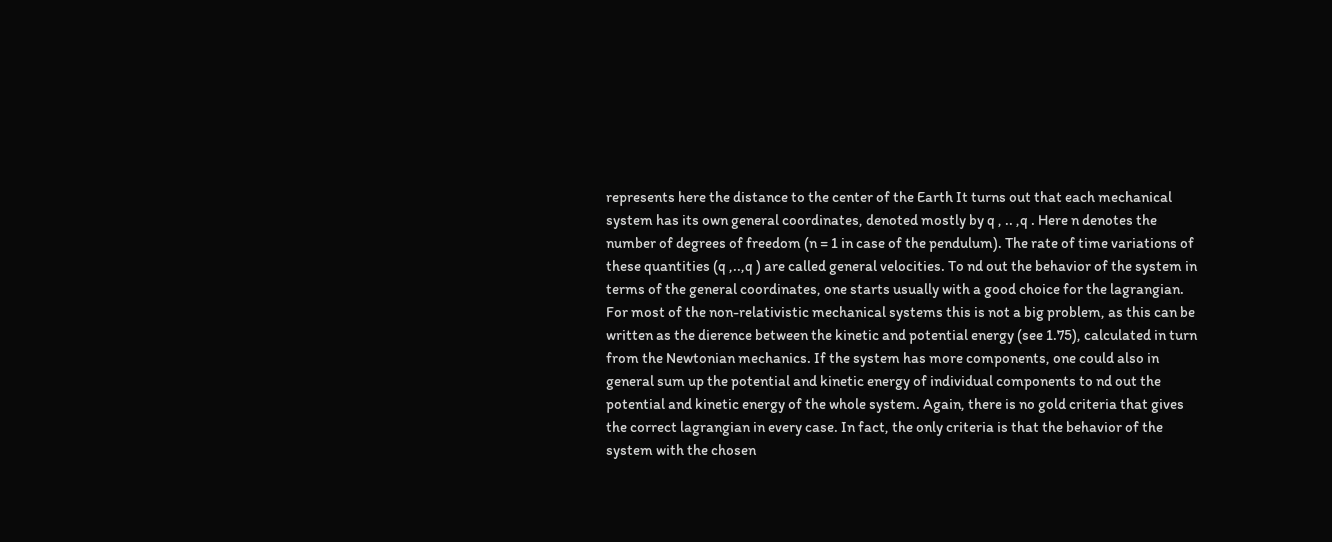represents here the distance to the center of the Earth It turns out that each mechanical system has its own general coordinates, denoted mostly by q , .. ,q . Here n denotes the number of degrees of freedom (n = 1 in case of the pendulum). The rate of time variations of these quantities (q ,..,q ) are called general velocities. To nd out the behavior of the system in terms of the general coordinates, one starts usually with a good choice for the lagrangian. For most of the non-relativistic mechanical systems this is not a big problem, as this can be written as the dierence between the kinetic and potential energy (see 1.75), calculated in turn from the Newtonian mechanics. If the system has more components, one could also in general sum up the potential and kinetic energy of individual components to nd out the potential and kinetic energy of the whole system. Again, there is no gold criteria that gives the correct lagrangian in every case. In fact, the only criteria is that the behavior of the system with the chosen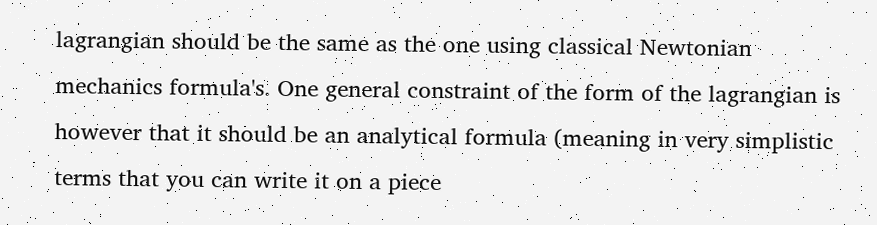lagrangian should be the same as the one using classical Newtonian mechanics formula's. One general constraint of the form of the lagrangian is however that it should be an analytical formula (meaning in very simplistic terms that you can write it on a piece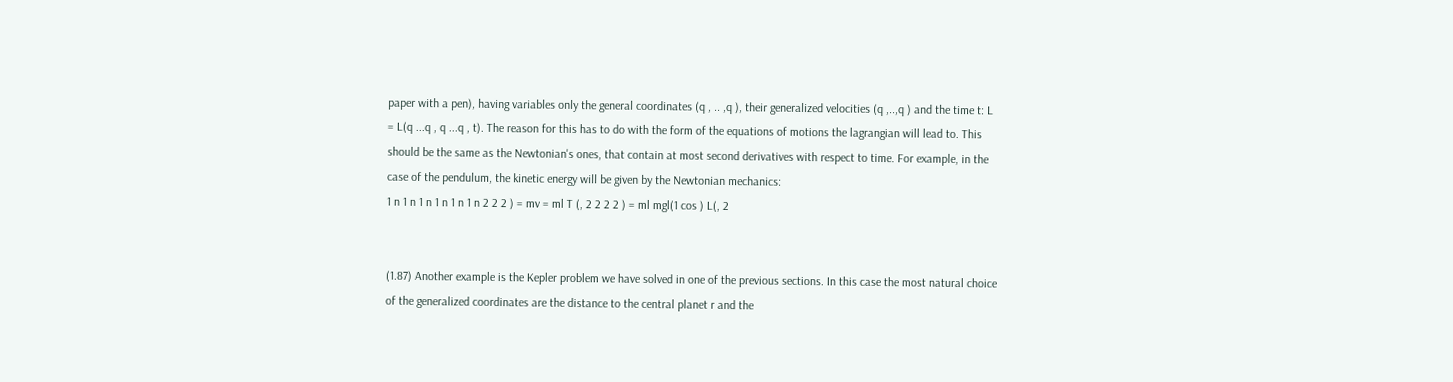paper with a pen), having variables only the general coordinates (q , .. ,q ), their generalized velocities (q ,..,q ) and the time t: L = L(q ...q , q ...q , t). The reason for this has to do with the form of the equations of motions the lagrangian will lead to. This should be the same as the Newtonian's ones, that contain at most second derivatives with respect to time. For example, in the case of the pendulum, the kinetic energy will be given by the Newtonian mechanics:
1 n 1 n 1 n 1 n 1 n 1 n 2 2 2 ) = mv = ml T (, 2 2 2 2 ) = ml mgl(1 cos ) L(, 2


(1.87) Another example is the Kepler problem we have solved in one of the previous sections. In this case the most natural choice of the generalized coordinates are the distance to the central planet r and the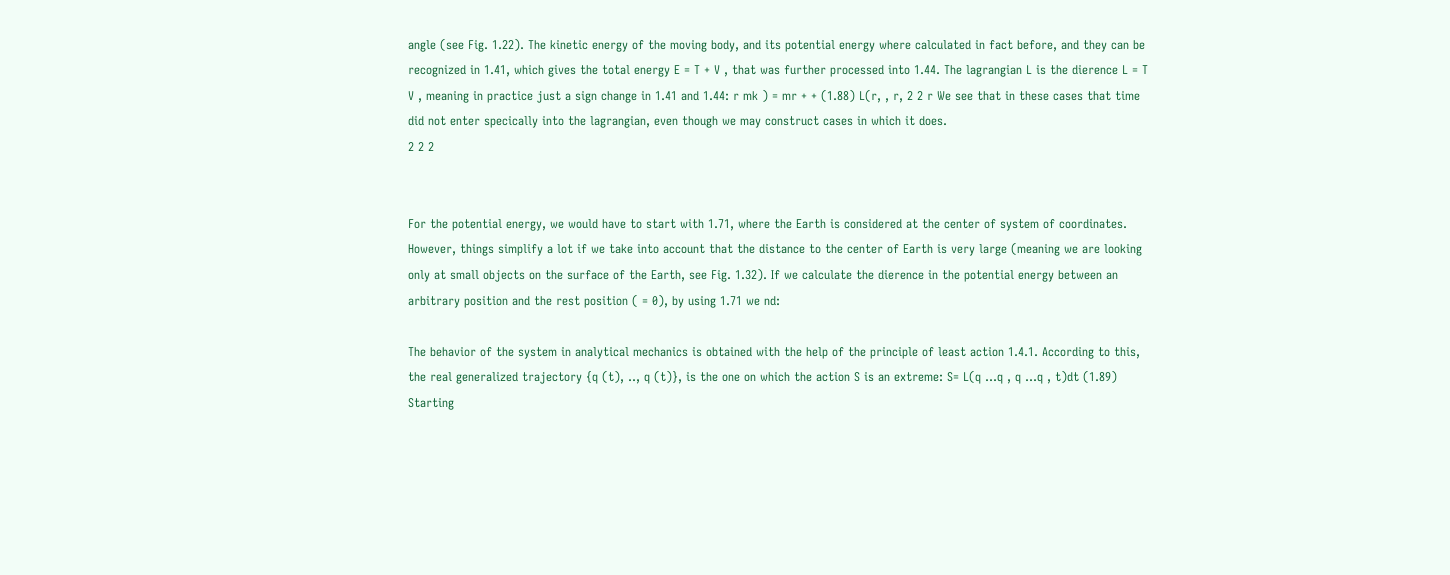angle (see Fig. 1.22). The kinetic energy of the moving body, and its potential energy where calculated in fact before, and they can be recognized in 1.41, which gives the total energy E = T + V , that was further processed into 1.44. The lagrangian L is the dierence L = T V , meaning in practice just a sign change in 1.41 and 1.44: r mk ) = mr + + (1.88) L(r, , r, 2 2 r We see that in these cases that time did not enter specically into the lagrangian, even though we may construct cases in which it does.
2 2 2


For the potential energy, we would have to start with 1.71, where the Earth is considered at the center of system of coordinates. However, things simplify a lot if we take into account that the distance to the center of Earth is very large (meaning we are looking only at small objects on the surface of the Earth, see Fig. 1.32). If we calculate the dierence in the potential energy between an arbitrary position and the rest position ( = 0), by using 1.71 we nd:

The behavior of the system in analytical mechanics is obtained with the help of the principle of least action 1.4.1. According to this, the real generalized trajectory {q (t), .., q (t)}, is the one on which the action S is an extreme: S= L(q ...q , q ...q , t)dt (1.89) Starting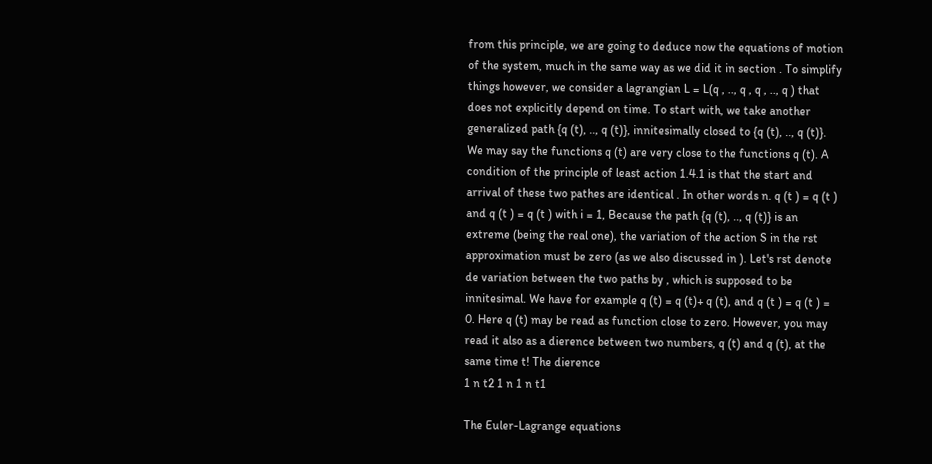from this principle, we are going to deduce now the equations of motion of the system, much in the same way as we did it in section . To simplify things however, we consider a lagrangian L = L(q , .., q , q , .., q ) that does not explicitly depend on time. To start with, we take another generalized path {q (t), .., q (t)}, innitesimally closed to {q (t), .., q (t)}. We may say the functions q (t) are very close to the functions q (t). A condition of the principle of least action 1.4.1 is that the start and arrival of these two pathes are identical . In other words n. q (t ) = q (t ) and q (t ) = q (t ) with i = 1, Because the path {q (t), .., q (t)} is an extreme (being the real one), the variation of the action S in the rst approximation must be zero (as we also discussed in ). Let's rst denote de variation between the two paths by , which is supposed to be innitesimal. We have for example q (t) = q (t)+ q (t), and q (t ) = q (t ) = 0. Here q (t) may be read as function close to zero. However, you may read it also as a dierence between two numbers, q (t) and q (t), at the same time t! The dierence
1 n t2 1 n 1 n t1

The Euler-Lagrange equations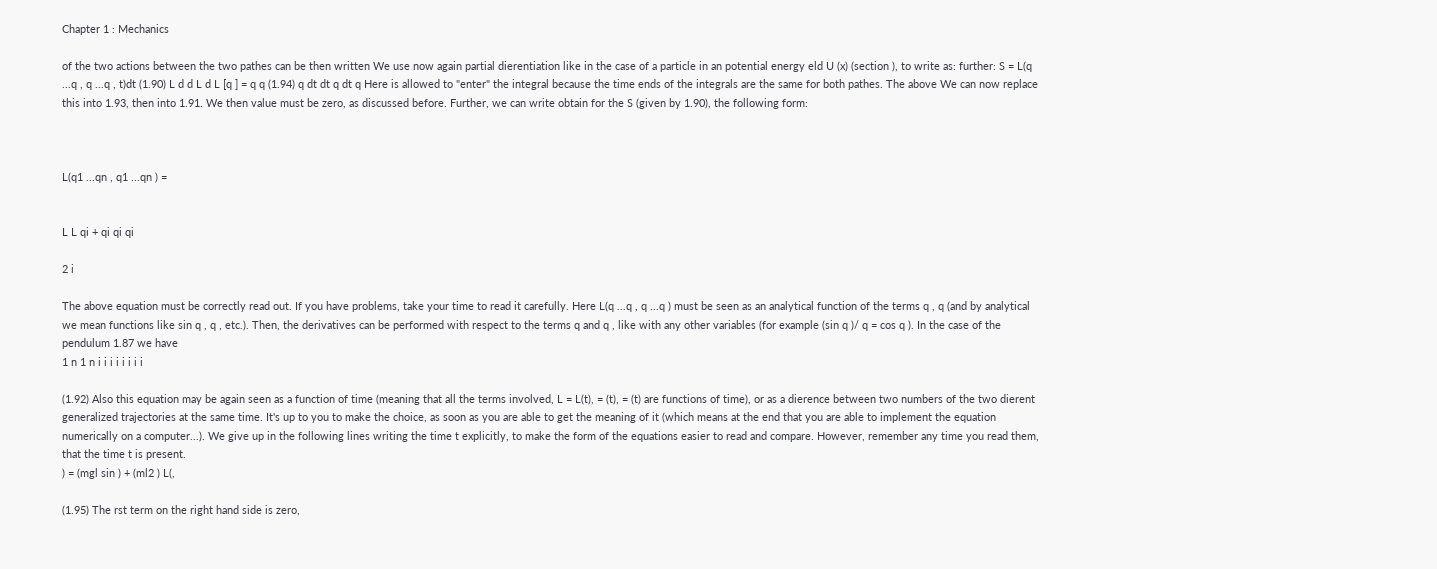Chapter 1 : Mechanics

of the two actions between the two pathes can be then written We use now again partial dierentiation like in the case of a particle in an potential energy eld U (x) (section ), to write as: further: S = L(q ...q , q ...q , t)dt (1.90) L d d L d L [q ] = q q (1.94) q dt dt q dt q Here is allowed to "enter" the integral because the time ends of the integrals are the same for both pathes. The above We can now replace this into 1.93, then into 1.91. We then value must be zero, as discussed before. Further, we can write obtain for the S (given by 1.90), the following form:



L(q1 ...qn , q1 ...qn ) =


L L qi + qi qi qi

2 i

The above equation must be correctly read out. If you have problems, take your time to read it carefully. Here L(q ...q , q ...q ) must be seen as an analytical function of the terms q , q (and by analytical we mean functions like sin q , q , etc.). Then, the derivatives can be performed with respect to the terms q and q , like with any other variables (for example (sin q )/ q = cos q ). In the case of the pendulum 1.87 we have
1 n 1 n i i i i i i i i

(1.92) Also this equation may be again seen as a function of time (meaning that all the terms involved, L = L(t), = (t), = (t) are functions of time), or as a dierence between two numbers of the two dierent generalized trajectories at the same time. It's up to you to make the choice, as soon as you are able to get the meaning of it (which means at the end that you are able to implement the equation numerically on a computer...). We give up in the following lines writing the time t explicitly, to make the form of the equations easier to read and compare. However, remember any time you read them, that the time t is present.
) = (mgl sin ) + (ml2 ) L(,

(1.95) The rst term on the right hand side is zero,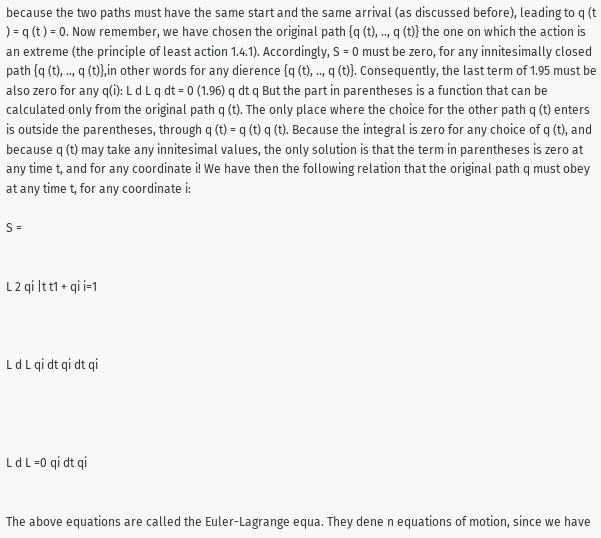because the two paths must have the same start and the same arrival (as discussed before), leading to q (t ) = q (t ) = 0. Now remember, we have chosen the original path {q (t), .., q (t)} the one on which the action is an extreme (the principle of least action 1.4.1). Accordingly, S = 0 must be zero, for any innitesimally closed path {q (t), .., q (t)},in other words for any dierence {q (t), .., q (t)}. Consequently, the last term of 1.95 must be also zero for any q(i): L d L q dt = 0 (1.96) q dt q But the part in parentheses is a function that can be calculated only from the original path q (t). The only place where the choice for the other path q (t) enters is outside the parentheses, through q (t) = q (t) q (t). Because the integral is zero for any choice of q (t), and because q (t) may take any innitesimal values, the only solution is that the term in parentheses is zero at any time t, and for any coordinate i! We have then the following relation that the original path q must obey at any time t, for any coordinate i:

S =


L 2 qi |t t1 + qi i=1



L d L qi dt qi dt qi




L d L =0 qi dt qi


The above equations are called the Euler-Lagrange equa. They dene n equations of motion, since we have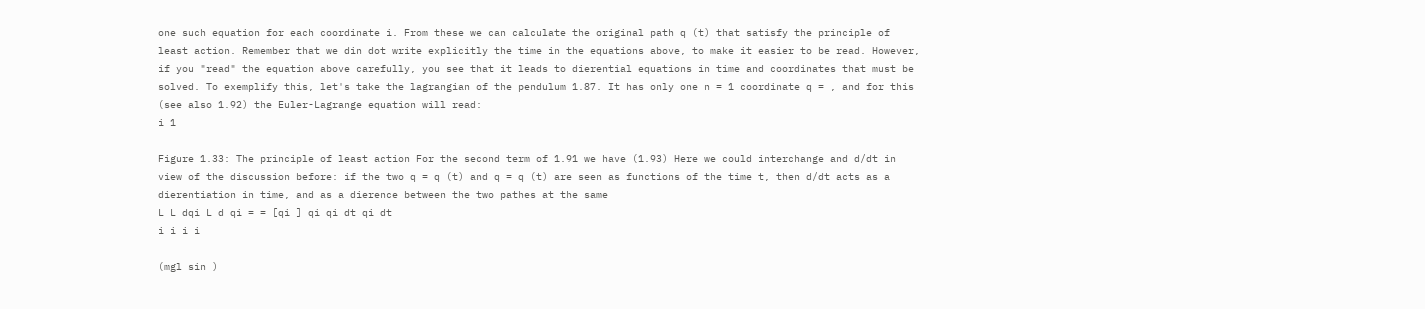one such equation for each coordinate i. From these we can calculate the original path q (t) that satisfy the principle of least action. Remember that we din dot write explicitly the time in the equations above, to make it easier to be read. However, if you "read" the equation above carefully, you see that it leads to dierential equations in time and coordinates that must be solved. To exemplify this, let's take the lagrangian of the pendulum 1.87. It has only one n = 1 coordinate q = , and for this (see also 1.92) the Euler-Lagrange equation will read:
i 1

Figure 1.33: The principle of least action For the second term of 1.91 we have (1.93) Here we could interchange and d/dt in view of the discussion before: if the two q = q (t) and q = q (t) are seen as functions of the time t, then d/dt acts as a dierentiation in time, and as a dierence between the two pathes at the same
L L dqi L d qi = = [qi ] qi qi dt qi dt
i i i i

(mgl sin )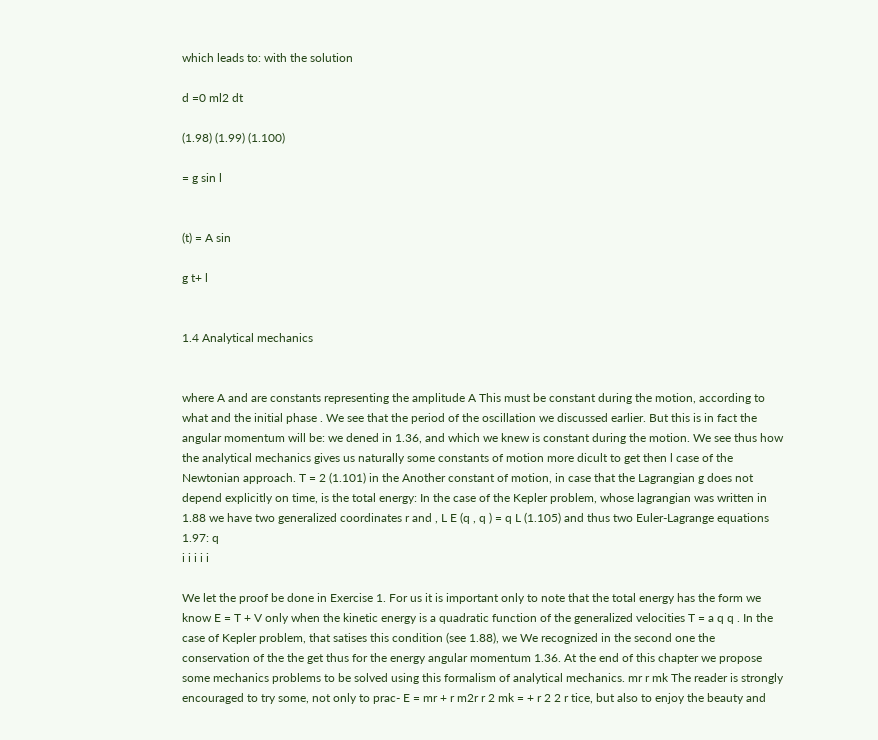which leads to: with the solution

d =0 ml2 dt

(1.98) (1.99) (1.100)

= g sin l


(t) = A sin

g t+ l


1.4 Analytical mechanics


where A and are constants representing the amplitude A This must be constant during the motion, according to what and the initial phase . We see that the period of the oscillation we discussed earlier. But this is in fact the angular momentum will be: we dened in 1.36, and which we knew is constant during the motion. We see thus how the analytical mechanics gives us naturally some constants of motion more dicult to get then l case of the Newtonian approach. T = 2 (1.101) in the Another constant of motion, in case that the Lagrangian g does not depend explicitly on time, is the total energy: In the case of the Kepler problem, whose lagrangian was written in 1.88 we have two generalized coordinates r and , L E (q , q ) = q L (1.105) and thus two Euler-Lagrange equations 1.97: q
i i i i i

We let the proof be done in Exercise 1. For us it is important only to note that the total energy has the form we know E = T + V only when the kinetic energy is a quadratic function of the generalized velocities T = a q q . In the case of Kepler problem, that satises this condition (see 1.88), we We recognized in the second one the conservation of the the get thus for the energy angular momentum 1.36. At the end of this chapter we propose some mechanics problems to be solved using this formalism of analytical mechanics. mr r mk The reader is strongly encouraged to try some, not only to prac- E = mr + r m2r r 2 mk = + r 2 2 r tice, but also to enjoy the beauty and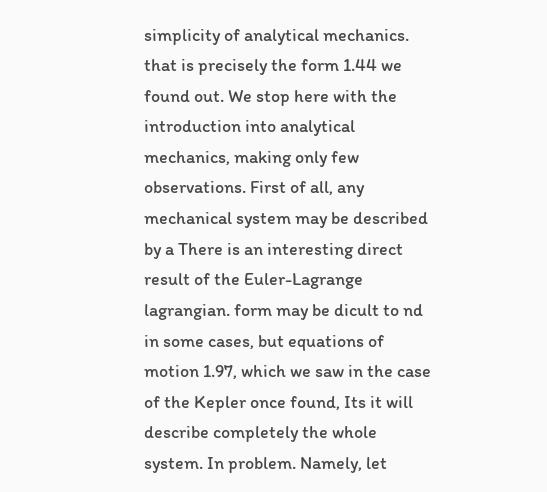simplicity of analytical mechanics. that is precisely the form 1.44 we found out. We stop here with the introduction into analytical mechanics, making only few observations. First of all, any mechanical system may be described by a There is an interesting direct result of the Euler-Lagrange lagrangian. form may be dicult to nd in some cases, but equations of motion 1.97, which we saw in the case of the Kepler once found, Its it will describe completely the whole system. In problem. Namely, let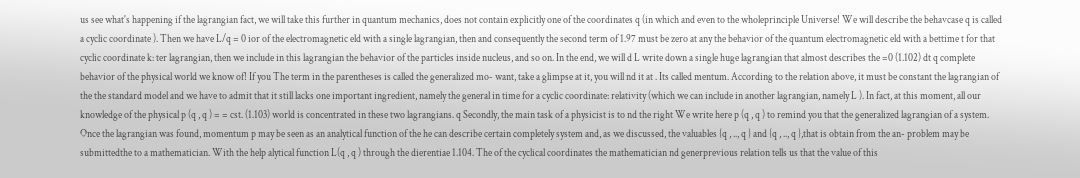us see what's happening if the lagrangian fact, we will take this further in quantum mechanics, does not contain explicitly one of the coordinates q (in which and even to the wholeprinciple Universe! We will describe the behavcase q is called a cyclic coordinate ). Then we have L/q = 0 ior of the electromagnetic eld with a single lagrangian, then and consequently the second term of 1.97 must be zero at any the behavior of the quantum electromagnetic eld with a bettime t for that cyclic coordinate k: ter lagrangian, then we include in this lagrangian the behavior of the particles inside nucleus, and so on. In the end, we will d L write down a single huge lagrangian that almost describes the =0 (1.102) dt q complete behavior of the physical world we know of! If you The term in the parentheses is called the generalized mo- want, take a glimpse at it, you will nd it at . Its called mentum. According to the relation above, it must be constant the lagrangian of the the standard model and we have to admit that it still lacks one important ingredient, namely the general in time for a cyclic coordinate: relativity (which we can include in another lagrangian, namely L ). In fact, at this moment, all our knowledge of the physical p (q , q ) = = cst. (1.103) world is concentrated in these two lagrangians. q Secondly, the main task of a physicist is to nd the right We write here p (q , q ) to remind you that the generalized lagrangian of a system. Once the lagrangian was found, momentum p may be seen as an analytical function of the he can describe certain completely system and, as we discussed, the valuables {q , .., q } and {q , .., q },that is obtain from the an- problem may be submittedthe to a mathematician. With the help alytical function L(q , q ) through the dierentiae 1.104. The of the cyclical coordinates the mathematician nd generprevious relation tells us that the value of this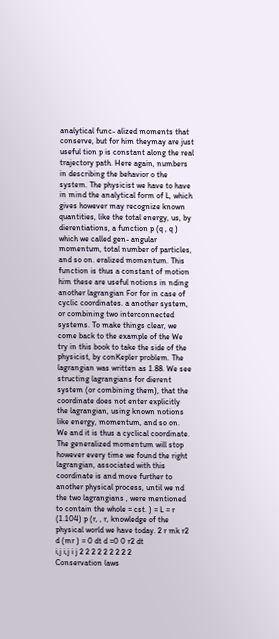analytical func- alized moments that conserve, but for him theymay are just useful tion p is constant along the real trajectory path. Here again, numbers in describing the behavior o the system. The physicist we have to have in mind the analytical form of L, which gives however may recognize known quantities, like the total energy, us, by dierentiations, a function p (q , q ) which we called gen- angular momentum, total number of particles, and so on. eralized momentum. This function is thus a constant of motion him these are useful notions in nding another lagrangian For for in case of cyclic coordinates. a another system, or combining two interconnected systems. To make things clear, we come back to the example of the We try in this book to take the side of the physicist, by conKepler problem. The lagrangian was written as 1.88. We see structing lagrangians for dierent system (or combining them), that the coordinate does not enter explicitly the lagrangian, using known notions like energy, momentum, and so on. We and it is thus a cyclical coordinate. The generalized momentum will stop however every time we found the right lagrangian, associated with this coordinate is and move further to another physical process, until we nd the two lagrangians , were mentioned to contain the whole = cst. ) = L = r (1.104) p (r, , r, knowledge of the physical world we have today. 2 r mk r2 d (mr ) = 0 dt d =0 0 r2 dt
i,j i,j i j 2 2 2 2 2 2 2 2 2
Conservation laws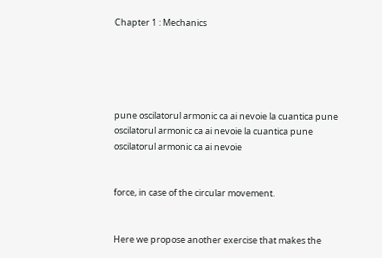Chapter 1 : Mechanics





pune oscilatorul armonic ca ai nevoie la cuantica pune oscilatorul armonic ca ai nevoie la cuantica pune oscilatorul armonic ca ai nevoie


force, in case of the circular movement.


Here we propose another exercise that makes the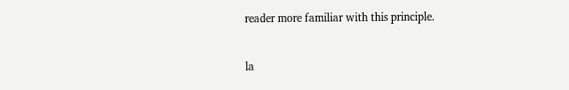reader more familiar with this principle.


la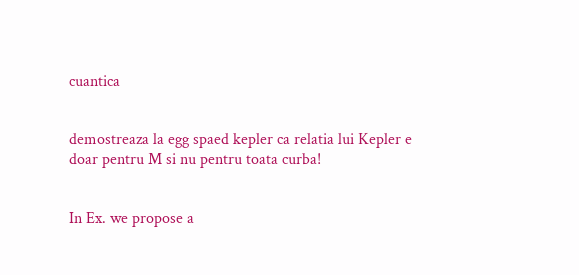cuantica


demostreaza la egg spaed kepler ca relatia lui Kepler e doar pentru M si nu pentru toata curba!


In Ex. we propose a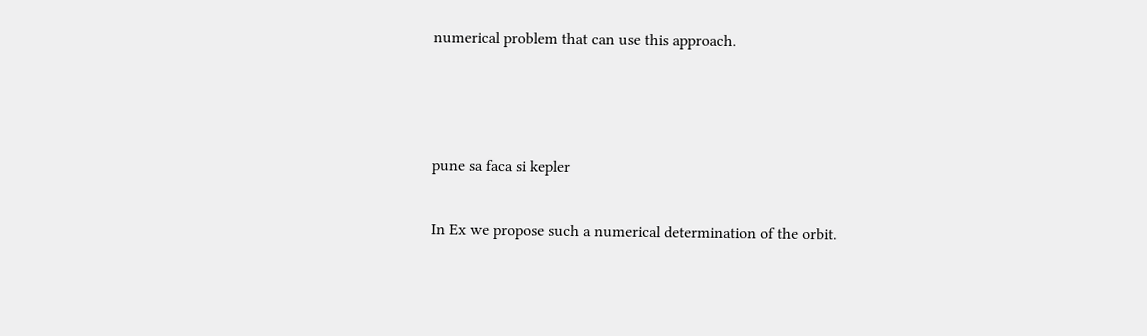numerical problem that can use this approach.



pune sa faca si kepler

In Ex we propose such a numerical determination of the orbit.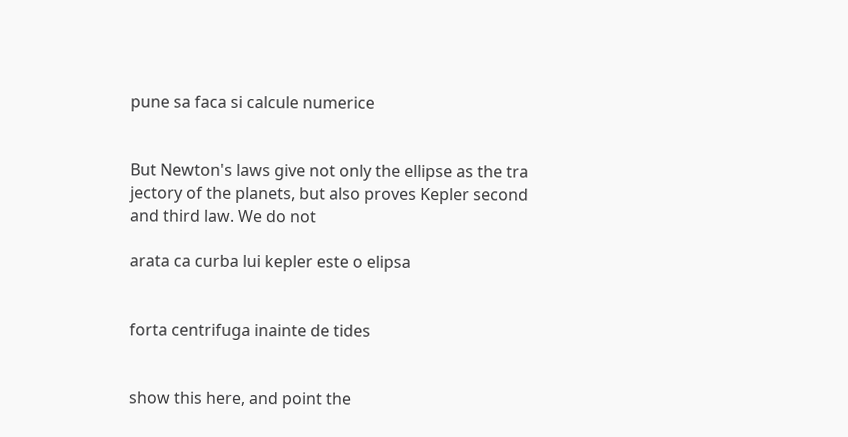pune sa faca si calcule numerice


But Newton's laws give not only the ellipse as the tra jectory of the planets, but also proves Kepler second and third law. We do not

arata ca curba lui kepler este o elipsa


forta centrifuga inainte de tides


show this here, and point the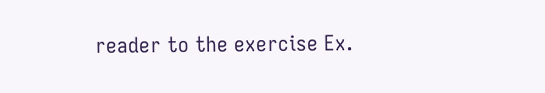reader to the exercise Ex.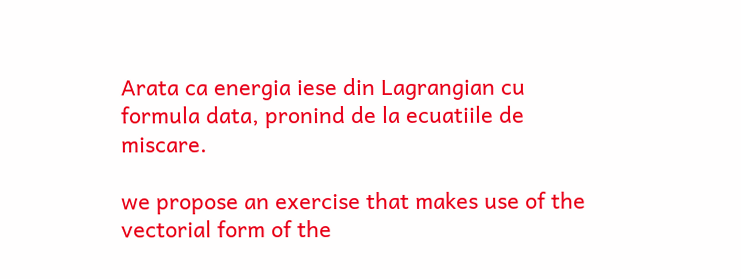Arata ca energia iese din Lagrangian cu formula data, pronind de la ecuatiile de miscare.

we propose an exercise that makes use of the vectorial form of the